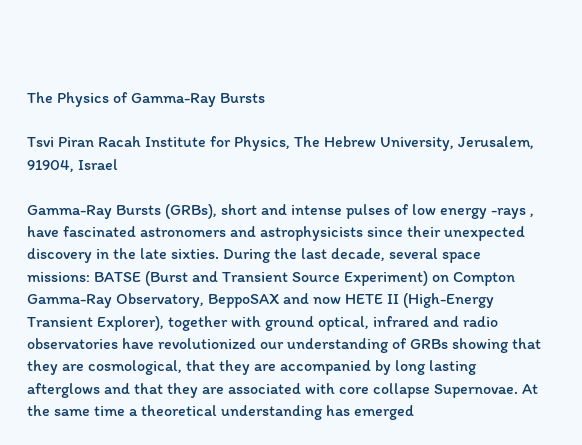The Physics of Gamma-Ray Bursts

Tsvi Piran Racah Institute for Physics, The Hebrew University, Jerusalem, 91904, Israel

Gamma-Ray Bursts (GRBs), short and intense pulses of low energy -rays , have fascinated astronomers and astrophysicists since their unexpected discovery in the late sixties. During the last decade, several space missions: BATSE (Burst and Transient Source Experiment) on Compton Gamma-Ray Observatory, BeppoSAX and now HETE II (High-Energy Transient Explorer), together with ground optical, infrared and radio observatories have revolutionized our understanding of GRBs showing that they are cosmological, that they are accompanied by long lasting afterglows and that they are associated with core collapse Supernovae. At the same time a theoretical understanding has emerged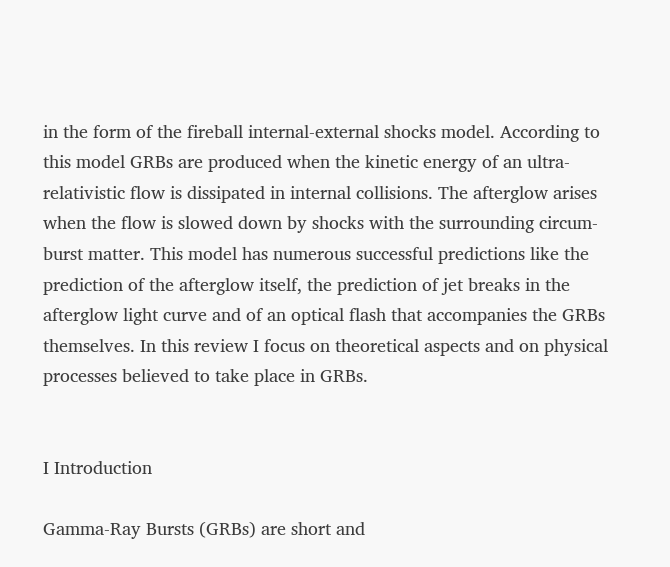in the form of the fireball internal-external shocks model. According to this model GRBs are produced when the kinetic energy of an ultra-relativistic flow is dissipated in internal collisions. The afterglow arises when the flow is slowed down by shocks with the surrounding circum-burst matter. This model has numerous successful predictions like the prediction of the afterglow itself, the prediction of jet breaks in the afterglow light curve and of an optical flash that accompanies the GRBs themselves. In this review I focus on theoretical aspects and on physical processes believed to take place in GRBs.


I Introduction

Gamma-Ray Bursts (GRBs) are short and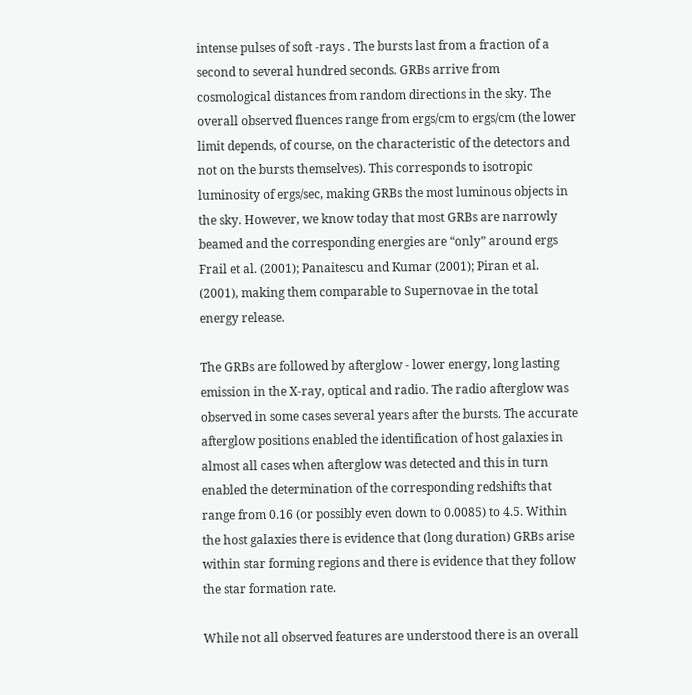intense pulses of soft -rays . The bursts last from a fraction of a second to several hundred seconds. GRBs arrive from cosmological distances from random directions in the sky. The overall observed fluences range from ergs/cm to ergs/cm (the lower limit depends, of course, on the characteristic of the detectors and not on the bursts themselves). This corresponds to isotropic luminosity of ergs/sec, making GRBs the most luminous objects in the sky. However, we know today that most GRBs are narrowly beamed and the corresponding energies are “only” around ergs Frail et al. (2001); Panaitescu and Kumar (2001); Piran et al. (2001), making them comparable to Supernovae in the total energy release.

The GRBs are followed by afterglow - lower energy, long lasting emission in the X-ray, optical and radio. The radio afterglow was observed in some cases several years after the bursts. The accurate afterglow positions enabled the identification of host galaxies in almost all cases when afterglow was detected and this in turn enabled the determination of the corresponding redshifts that range from 0.16 (or possibly even down to 0.0085) to 4.5. Within the host galaxies there is evidence that (long duration) GRBs arise within star forming regions and there is evidence that they follow the star formation rate.

While not all observed features are understood there is an overall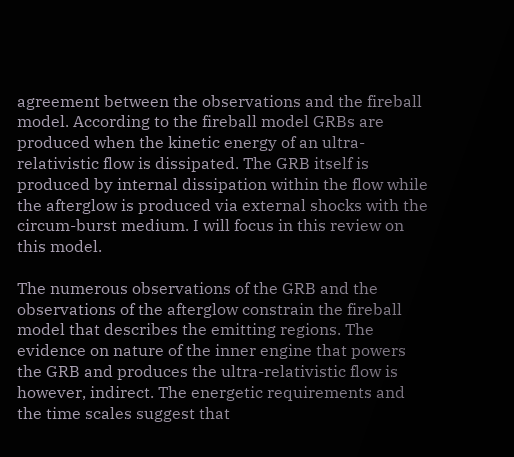agreement between the observations and the fireball model. According to the fireball model GRBs are produced when the kinetic energy of an ultra-relativistic flow is dissipated. The GRB itself is produced by internal dissipation within the flow while the afterglow is produced via external shocks with the circum-burst medium. I will focus in this review on this model.

The numerous observations of the GRB and the observations of the afterglow constrain the fireball model that describes the emitting regions. The evidence on nature of the inner engine that powers the GRB and produces the ultra-relativistic flow is however, indirect. The energetic requirements and the time scales suggest that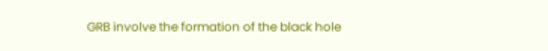GRB involve the formation of the black hole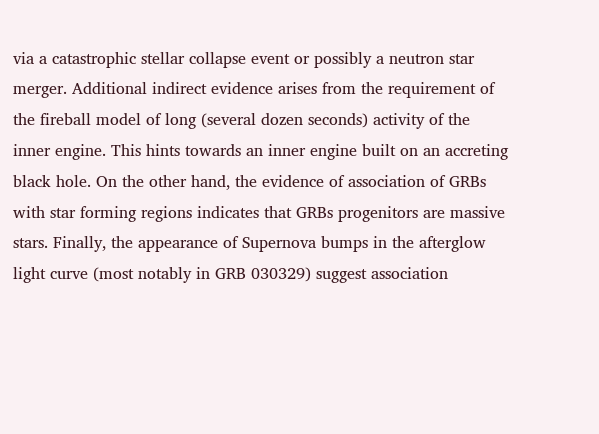via a catastrophic stellar collapse event or possibly a neutron star merger. Additional indirect evidence arises from the requirement of the fireball model of long (several dozen seconds) activity of the inner engine. This hints towards an inner engine built on an accreting black hole. On the other hand, the evidence of association of GRBs with star forming regions indicates that GRBs progenitors are massive stars. Finally, the appearance of Supernova bumps in the afterglow light curve (most notably in GRB 030329) suggest association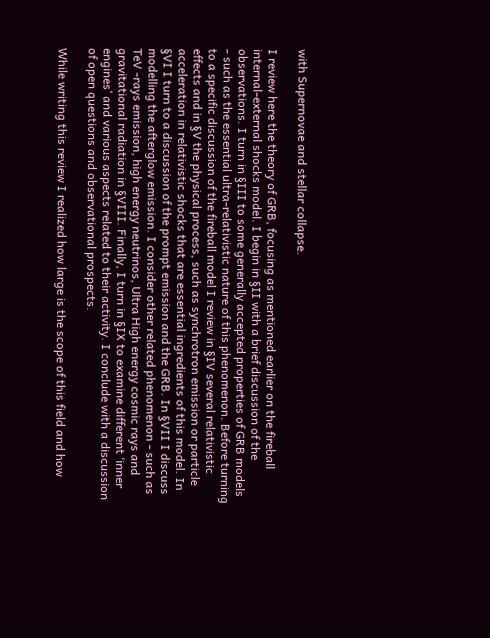with Supernovae and stellar collapse.

I review here the theory of GRB, focusing as mentioned earlier on the fireball internal-external shocks model. I begin in §II with a brief discussion of the observations. I turn in §III to some generally accepted properties of GRB models - such as the essential ultra-relativistic nature of this phenomenon. Before turning to a specific discussion of the fireball model I review in §IV several relativistic effects and in §V the physical process, such as synchrotron emission or particle acceleration in relativistic shocks that are essential ingredients of this model. In §VI I turn to a discussion of the prompt emission and the GRB. In §VII I discuss modelling the afterglow emission. I consider other related phenomenon - such as TeV -rays emission, high energy neutrinos, Ultra High energy cosmic rays and gravitational radiation in §VIII. Finally, I turn in §IX to examine different ‘inner engines’ and various aspects related to their activity. I conclude with a discussion of open questions and observational prospects.

While writing this review I realized how large is the scope of this field and how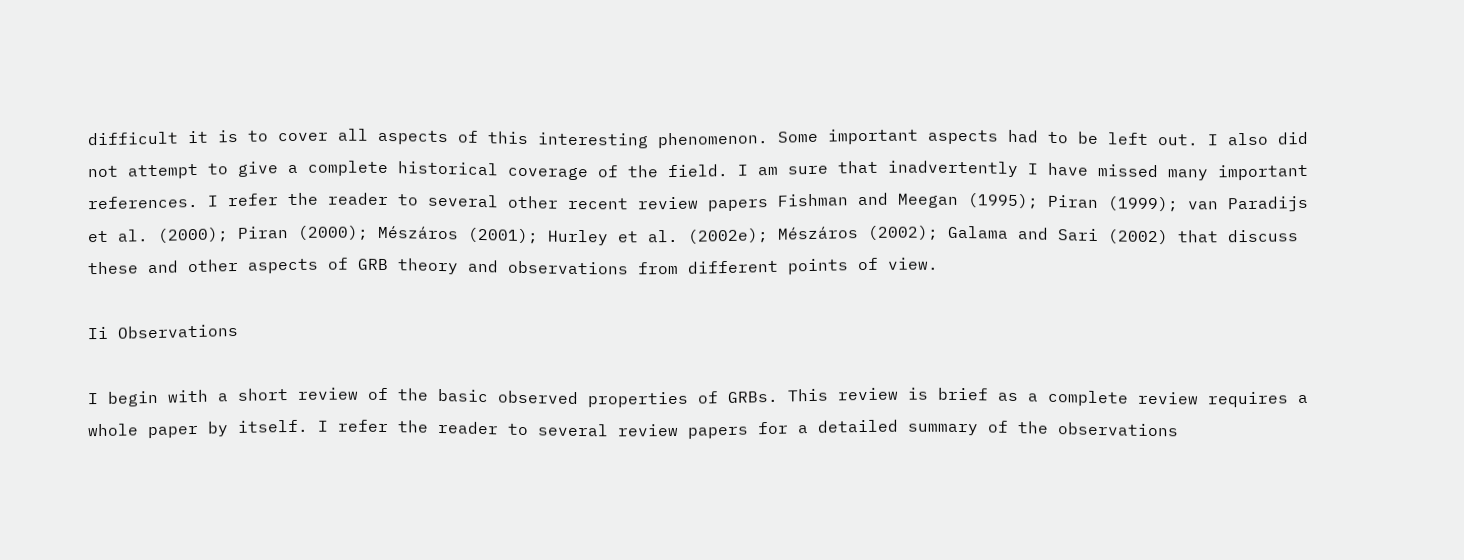difficult it is to cover all aspects of this interesting phenomenon. Some important aspects had to be left out. I also did not attempt to give a complete historical coverage of the field. I am sure that inadvertently I have missed many important references. I refer the reader to several other recent review papers Fishman and Meegan (1995); Piran (1999); van Paradijs et al. (2000); Piran (2000); Mészáros (2001); Hurley et al. (2002e); Mészáros (2002); Galama and Sari (2002) that discuss these and other aspects of GRB theory and observations from different points of view.

Ii Observations

I begin with a short review of the basic observed properties of GRBs. This review is brief as a complete review requires a whole paper by itself. I refer the reader to several review papers for a detailed summary of the observations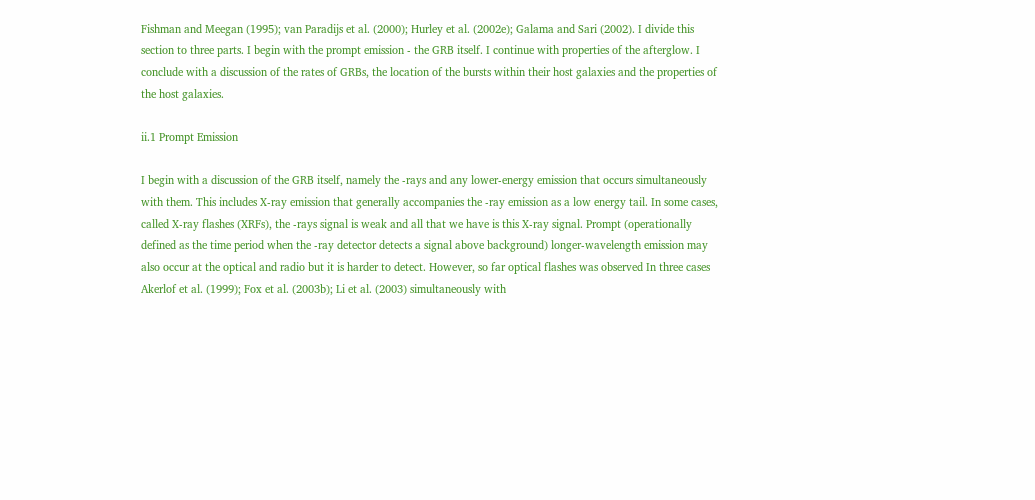Fishman and Meegan (1995); van Paradijs et al. (2000); Hurley et al. (2002e); Galama and Sari (2002). I divide this section to three parts. I begin with the prompt emission - the GRB itself. I continue with properties of the afterglow. I conclude with a discussion of the rates of GRBs, the location of the bursts within their host galaxies and the properties of the host galaxies.

ii.1 Prompt Emission

I begin with a discussion of the GRB itself, namely the -rays and any lower-energy emission that occurs simultaneously with them. This includes X-ray emission that generally accompanies the -ray emission as a low energy tail. In some cases, called X-ray flashes (XRFs), the -rays signal is weak and all that we have is this X-ray signal. Prompt (operationally defined as the time period when the -ray detector detects a signal above background) longer-wavelength emission may also occur at the optical and radio but it is harder to detect. However, so far optical flashes was observed In three cases Akerlof et al. (1999); Fox et al. (2003b); Li et al. (2003) simultaneously with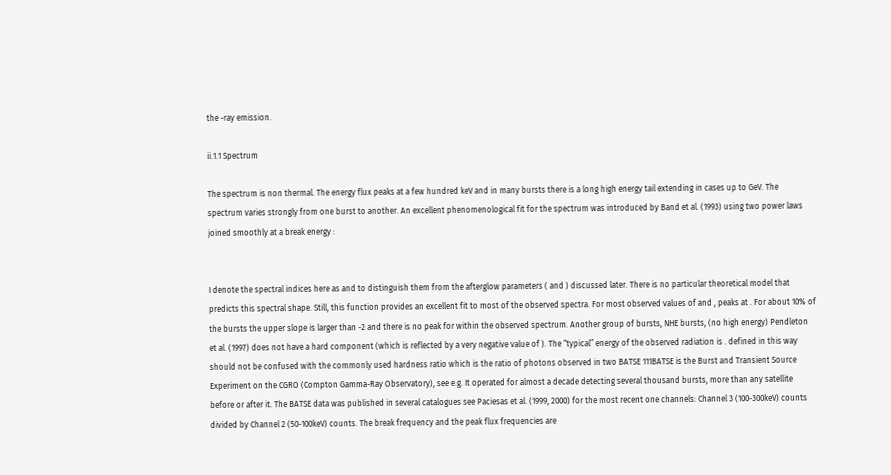the -ray emission.

ii.1.1 Spectrum

The spectrum is non thermal. The energy flux peaks at a few hundred keV and in many bursts there is a long high energy tail extending in cases up to GeV. The spectrum varies strongly from one burst to another. An excellent phenomenological fit for the spectrum was introduced by Band et al. (1993) using two power laws joined smoothly at a break energy :


I denote the spectral indices here as and to distinguish them from the afterglow parameters ( and ) discussed later. There is no particular theoretical model that predicts this spectral shape. Still, this function provides an excellent fit to most of the observed spectra. For most observed values of and , peaks at . For about 10% of the bursts the upper slope is larger than -2 and there is no peak for within the observed spectrum. Another group of bursts, NHE bursts, (no high energy) Pendleton et al. (1997) does not have a hard component (which is reflected by a very negative value of ). The “typical” energy of the observed radiation is . defined in this way should not be confused with the commonly used hardness ratio which is the ratio of photons observed in two BATSE 111BATSE is the Burst and Transient Source Experiment on the CGRO (Compton Gamma-Ray Observatory), see e.g. It operated for almost a decade detecting several thousand bursts, more than any satellite before or after it. The BATSE data was published in several catalogues see Paciesas et al. (1999, 2000) for the most recent one channels: Channel 3 (100-300keV) counts divided by Channel 2 (50-100keV) counts. The break frequency and the peak flux frequencies are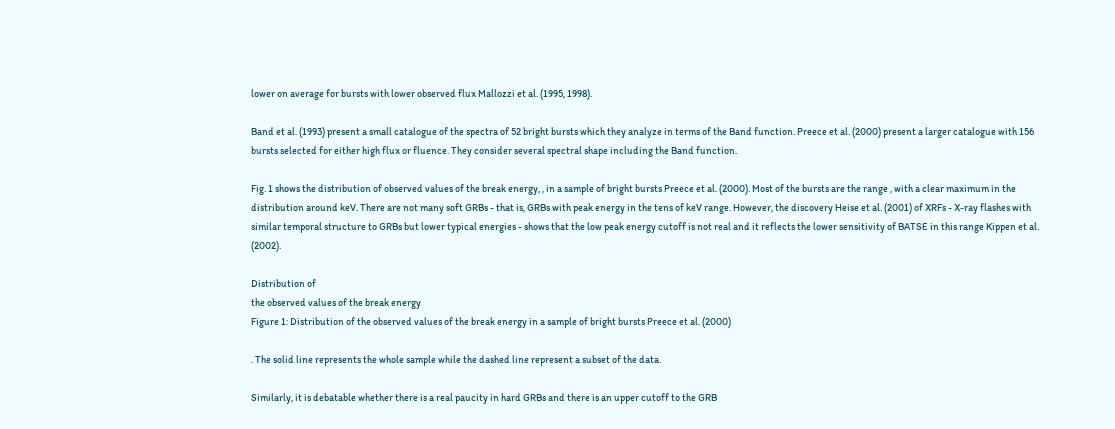lower on average for bursts with lower observed flux Mallozzi et al. (1995, 1998).

Band et al. (1993) present a small catalogue of the spectra of 52 bright bursts which they analyze in terms of the Band function. Preece et al. (2000) present a larger catalogue with 156 bursts selected for either high flux or fluence. They consider several spectral shape including the Band function.

Fig. 1 shows the distribution of observed values of the break energy, , in a sample of bright bursts Preece et al. (2000). Most of the bursts are the range , with a clear maximum in the distribution around keV. There are not many soft GRBs - that is, GRBs with peak energy in the tens of keV range. However, the discovery Heise et al. (2001) of XRFs - X-ray flashes with similar temporal structure to GRBs but lower typical energies - shows that the low peak energy cutoff is not real and it reflects the lower sensitivity of BATSE in this range Kippen et al. (2002).

Distribution of
the observed values of the break energy
Figure 1: Distribution of the observed values of the break energy in a sample of bright bursts Preece et al. (2000)

. The solid line represents the whole sample while the dashed line represent a subset of the data.

Similarly, it is debatable whether there is a real paucity in hard GRBs and there is an upper cutoff to the GRB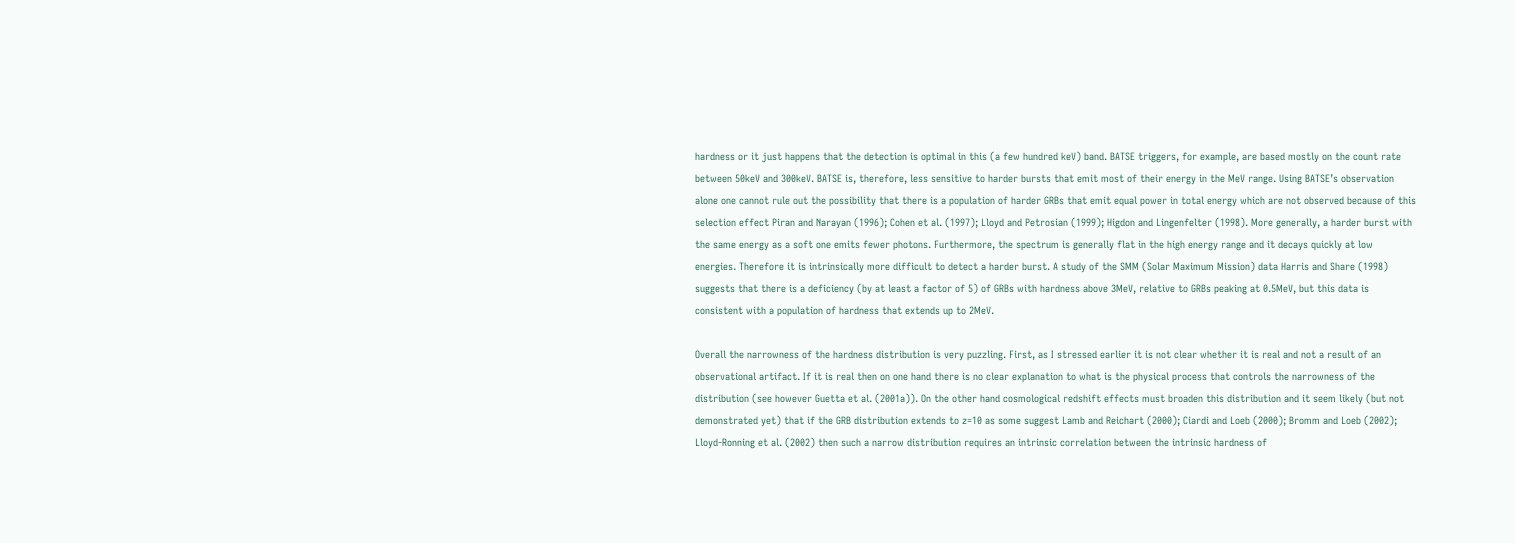hardness or it just happens that the detection is optimal in this (a few hundred keV) band. BATSE triggers, for example, are based mostly on the count rate between 50keV and 300keV. BATSE is, therefore, less sensitive to harder bursts that emit most of their energy in the MeV range. Using BATSE’s observation alone one cannot rule out the possibility that there is a population of harder GRBs that emit equal power in total energy which are not observed because of this selection effect Piran and Narayan (1996); Cohen et al. (1997); Lloyd and Petrosian (1999); Higdon and Lingenfelter (1998). More generally, a harder burst with the same energy as a soft one emits fewer photons. Furthermore, the spectrum is generally flat in the high energy range and it decays quickly at low energies. Therefore it is intrinsically more difficult to detect a harder burst. A study of the SMM (Solar Maximum Mission) data Harris and Share (1998) suggests that there is a deficiency (by at least a factor of 5) of GRBs with hardness above 3MeV, relative to GRBs peaking at 0.5MeV, but this data is consistent with a population of hardness that extends up to 2MeV.

Overall the narrowness of the hardness distribution is very puzzling. First, as I stressed earlier it is not clear whether it is real and not a result of an observational artifact. If it is real then on one hand there is no clear explanation to what is the physical process that controls the narrowness of the distribution (see however Guetta et al. (2001a)). On the other hand cosmological redshift effects must broaden this distribution and it seem likely (but not demonstrated yet) that if the GRB distribution extends to z=10 as some suggest Lamb and Reichart (2000); Ciardi and Loeb (2000); Bromm and Loeb (2002); Lloyd-Ronning et al. (2002) then such a narrow distribution requires an intrinsic correlation between the intrinsic hardness of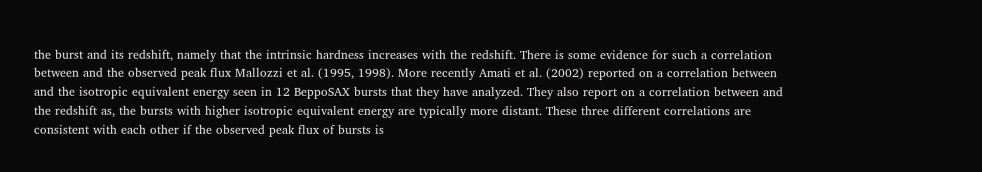the burst and its redshift, namely that the intrinsic hardness increases with the redshift. There is some evidence for such a correlation between and the observed peak flux Mallozzi et al. (1995, 1998). More recently Amati et al. (2002) reported on a correlation between and the isotropic equivalent energy seen in 12 BeppoSAX bursts that they have analyzed. They also report on a correlation between and the redshift as, the bursts with higher isotropic equivalent energy are typically more distant. These three different correlations are consistent with each other if the observed peak flux of bursts is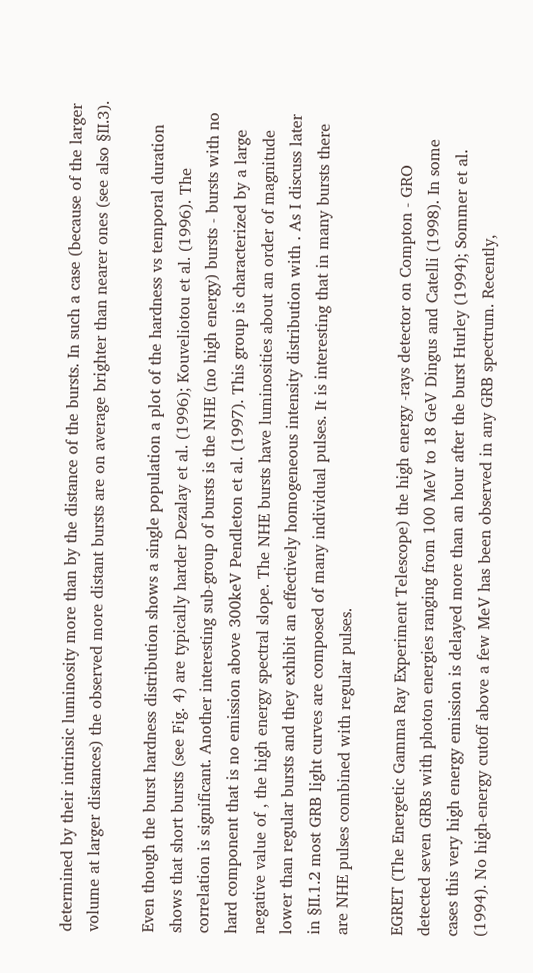determined by their intrinsic luminosity more than by the distance of the bursts. In such a case (because of the larger volume at larger distances) the observed more distant bursts are on average brighter than nearer ones (see also §II.3).

Even though the burst hardness distribution shows a single population a plot of the hardness vs temporal duration shows that short bursts (see Fig. 4) are typically harder Dezalay et al. (1996); Kouveliotou et al. (1996). The correlation is significant. Another interesting sub-group of bursts is the NHE (no high energy) bursts - bursts with no hard component that is no emission above 300keV Pendleton et al. (1997). This group is characterized by a large negative value of , the high energy spectral slope. The NHE bursts have luminosities about an order of magnitude lower than regular bursts and they exhibit an effectively homogeneous intensity distribution with . As I discuss later in §II.1.2 most GRB light curves are composed of many individual pulses. It is interesting that in many bursts there are NHE pulses combined with regular pulses.

EGRET (The Energetic Gamma Ray Experiment Telescope) the high energy -rays detector on Compton - GRO detected seven GRBs with photon energies ranging from 100 MeV to 18 GeV Dingus and Catelli (1998). In some cases this very high energy emission is delayed more than an hour after the burst Hurley (1994); Sommer et al. (1994). No high-energy cutoff above a few MeV has been observed in any GRB spectrum. Recently,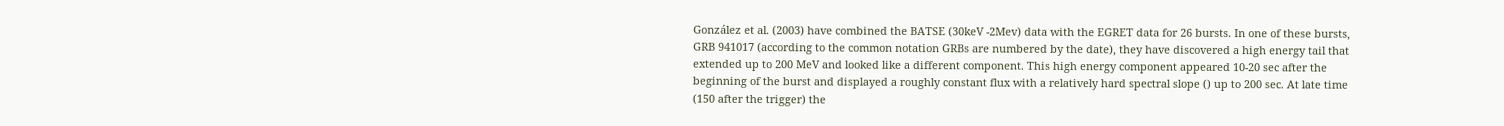González et al. (2003) have combined the BATSE (30keV -2Mev) data with the EGRET data for 26 bursts. In one of these bursts, GRB 941017 (according to the common notation GRBs are numbered by the date), they have discovered a high energy tail that extended up to 200 MeV and looked like a different component. This high energy component appeared 10-20 sec after the beginning of the burst and displayed a roughly constant flux with a relatively hard spectral slope () up to 200 sec. At late time (150 after the trigger) the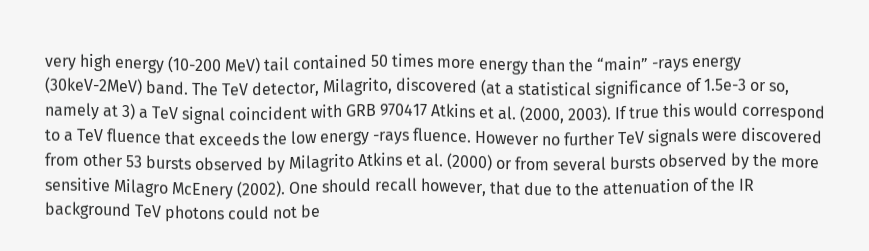very high energy (10-200 MeV) tail contained 50 times more energy than the “main” -rays energy (30keV-2MeV) band. The TeV detector, Milagrito, discovered (at a statistical significance of 1.5e-3 or so, namely at 3) a TeV signal coincident with GRB 970417 Atkins et al. (2000, 2003). If true this would correspond to a TeV fluence that exceeds the low energy -rays fluence. However no further TeV signals were discovered from other 53 bursts observed by Milagrito Atkins et al. (2000) or from several bursts observed by the more sensitive Milagro McEnery (2002). One should recall however, that due to the attenuation of the IR background TeV photons could not be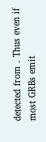detected from . Thus even if most GRBs emit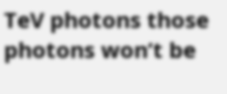TeV photons those photons won’t be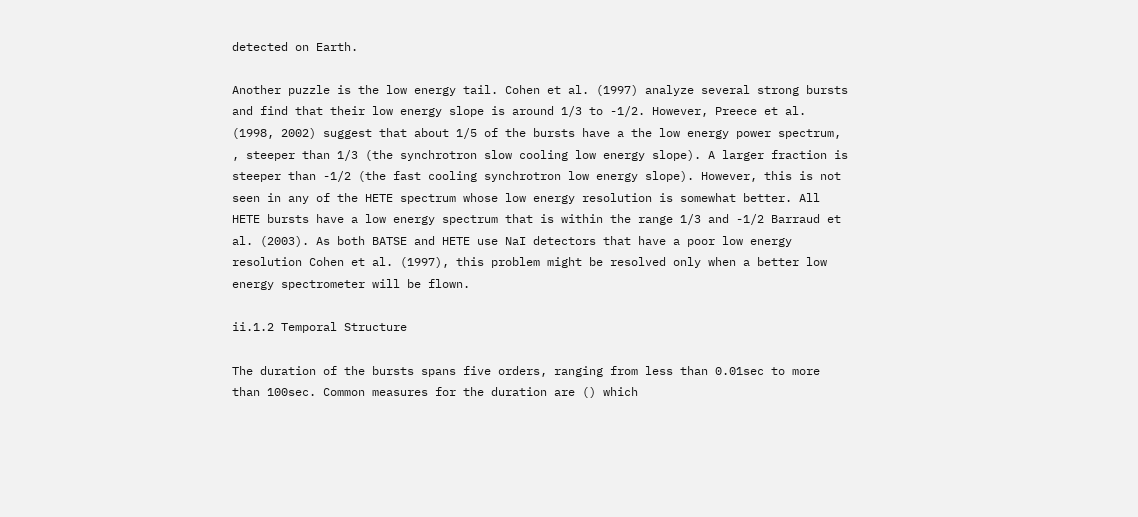detected on Earth.

Another puzzle is the low energy tail. Cohen et al. (1997) analyze several strong bursts and find that their low energy slope is around 1/3 to -1/2. However, Preece et al. (1998, 2002) suggest that about 1/5 of the bursts have a the low energy power spectrum, , steeper than 1/3 (the synchrotron slow cooling low energy slope). A larger fraction is steeper than -1/2 (the fast cooling synchrotron low energy slope). However, this is not seen in any of the HETE spectrum whose low energy resolution is somewhat better. All HETE bursts have a low energy spectrum that is within the range 1/3 and -1/2 Barraud et al. (2003). As both BATSE and HETE use NaI detectors that have a poor low energy resolution Cohen et al. (1997), this problem might be resolved only when a better low energy spectrometer will be flown.

ii.1.2 Temporal Structure

The duration of the bursts spans five orders, ranging from less than 0.01sec to more than 100sec. Common measures for the duration are () which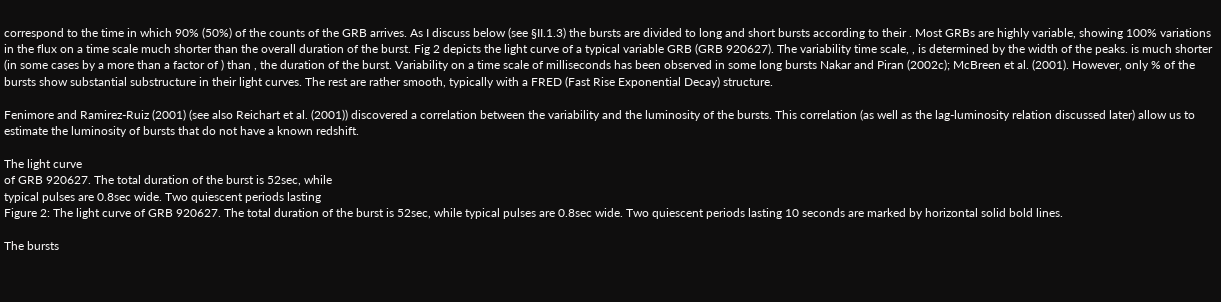correspond to the time in which 90% (50%) of the counts of the GRB arrives. As I discuss below (see §II.1.3) the bursts are divided to long and short bursts according to their . Most GRBs are highly variable, showing 100% variations in the flux on a time scale much shorter than the overall duration of the burst. Fig 2 depicts the light curve of a typical variable GRB (GRB 920627). The variability time scale, , is determined by the width of the peaks. is much shorter (in some cases by a more than a factor of ) than , the duration of the burst. Variability on a time scale of milliseconds has been observed in some long bursts Nakar and Piran (2002c); McBreen et al. (2001). However, only % of the bursts show substantial substructure in their light curves. The rest are rather smooth, typically with a FRED (Fast Rise Exponential Decay) structure.

Fenimore and Ramirez-Ruiz (2001) (see also Reichart et al. (2001)) discovered a correlation between the variability and the luminosity of the bursts. This correlation (as well as the lag-luminosity relation discussed later) allow us to estimate the luminosity of bursts that do not have a known redshift.

The light curve
of GRB 920627. The total duration of the burst is 52sec, while
typical pulses are 0.8sec wide. Two quiescent periods lasting
Figure 2: The light curve of GRB 920627. The total duration of the burst is 52sec, while typical pulses are 0.8sec wide. Two quiescent periods lasting 10 seconds are marked by horizontal solid bold lines.

The bursts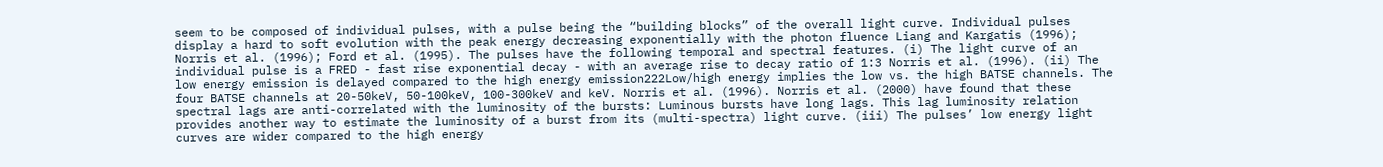seem to be composed of individual pulses, with a pulse being the “building blocks” of the overall light curve. Individual pulses display a hard to soft evolution with the peak energy decreasing exponentially with the photon fluence Liang and Kargatis (1996); Norris et al. (1996); Ford et al. (1995). The pulses have the following temporal and spectral features. (i) The light curve of an individual pulse is a FRED - fast rise exponential decay - with an average rise to decay ratio of 1:3 Norris et al. (1996). (ii) The low energy emission is delayed compared to the high energy emission222Low/high energy implies the low vs. the high BATSE channels. The four BATSE channels at 20-50keV, 50-100keV, 100-300keV and keV. Norris et al. (1996). Norris et al. (2000) have found that these spectral lags are anti-correlated with the luminosity of the bursts: Luminous bursts have long lags. This lag luminosity relation provides another way to estimate the luminosity of a burst from its (multi-spectra) light curve. (iii) The pulses’ low energy light curves are wider compared to the high energy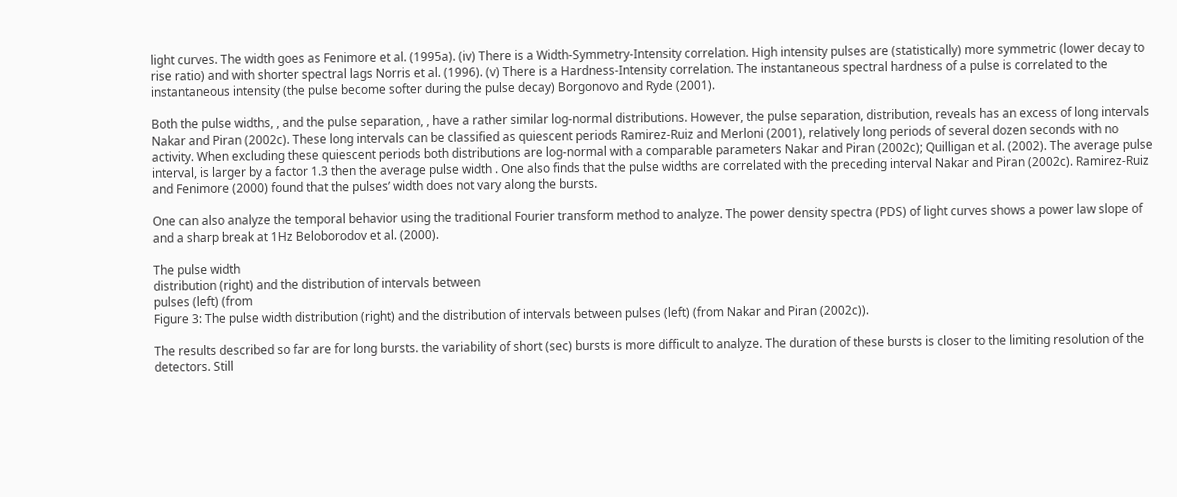light curves. The width goes as Fenimore et al. (1995a). (iv) There is a Width-Symmetry-Intensity correlation. High intensity pulses are (statistically) more symmetric (lower decay to rise ratio) and with shorter spectral lags Norris et al. (1996). (v) There is a Hardness-Intensity correlation. The instantaneous spectral hardness of a pulse is correlated to the instantaneous intensity (the pulse become softer during the pulse decay) Borgonovo and Ryde (2001).

Both the pulse widths, , and the pulse separation, , have a rather similar log-normal distributions. However, the pulse separation, distribution, reveals has an excess of long intervals Nakar and Piran (2002c). These long intervals can be classified as quiescent periods Ramirez-Ruiz and Merloni (2001), relatively long periods of several dozen seconds with no activity. When excluding these quiescent periods both distributions are log-normal with a comparable parameters Nakar and Piran (2002c); Quilligan et al. (2002). The average pulse interval, is larger by a factor 1.3 then the average pulse width . One also finds that the pulse widths are correlated with the preceding interval Nakar and Piran (2002c). Ramirez-Ruiz and Fenimore (2000) found that the pulses’ width does not vary along the bursts.

One can also analyze the temporal behavior using the traditional Fourier transform method to analyze. The power density spectra (PDS) of light curves shows a power law slope of and a sharp break at 1Hz Beloborodov et al. (2000).

The pulse width
distribution (right) and the distribution of intervals between
pulses (left) (from
Figure 3: The pulse width distribution (right) and the distribution of intervals between pulses (left) (from Nakar and Piran (2002c)).

The results described so far are for long bursts. the variability of short (sec) bursts is more difficult to analyze. The duration of these bursts is closer to the limiting resolution of the detectors. Still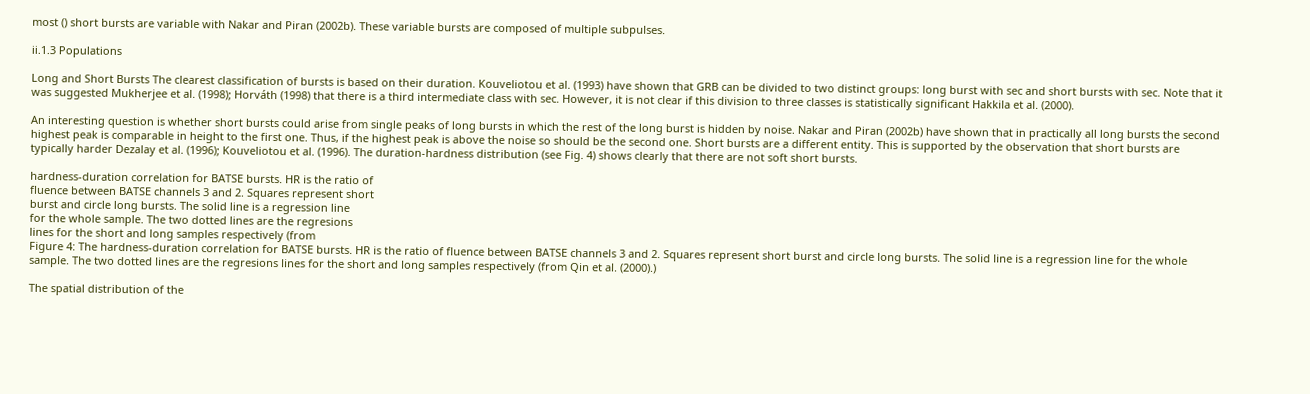most () short bursts are variable with Nakar and Piran (2002b). These variable bursts are composed of multiple subpulses.

ii.1.3 Populations

Long and Short Bursts The clearest classification of bursts is based on their duration. Kouveliotou et al. (1993) have shown that GRB can be divided to two distinct groups: long burst with sec and short bursts with sec. Note that it was suggested Mukherjee et al. (1998); Horváth (1998) that there is a third intermediate class with sec. However, it is not clear if this division to three classes is statistically significant Hakkila et al. (2000).

An interesting question is whether short bursts could arise from single peaks of long bursts in which the rest of the long burst is hidden by noise. Nakar and Piran (2002b) have shown that in practically all long bursts the second highest peak is comparable in height to the first one. Thus, if the highest peak is above the noise so should be the second one. Short bursts are a different entity. This is supported by the observation that short bursts are typically harder Dezalay et al. (1996); Kouveliotou et al. (1996). The duration-hardness distribution (see Fig. 4) shows clearly that there are not soft short bursts.

hardness-duration correlation for BATSE bursts. HR is the ratio of
fluence between BATSE channels 3 and 2. Squares represent short
burst and circle long bursts. The solid line is a regression line
for the whole sample. The two dotted lines are the regresions
lines for the short and long samples respectively (from
Figure 4: The hardness-duration correlation for BATSE bursts. HR is the ratio of fluence between BATSE channels 3 and 2. Squares represent short burst and circle long bursts. The solid line is a regression line for the whole sample. The two dotted lines are the regresions lines for the short and long samples respectively (from Qin et al. (2000).)

The spatial distribution of the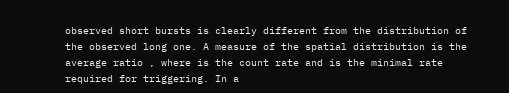observed short bursts is clearly different from the distribution of the observed long one. A measure of the spatial distribution is the average ratio , where is the count rate and is the minimal rate required for triggering. In a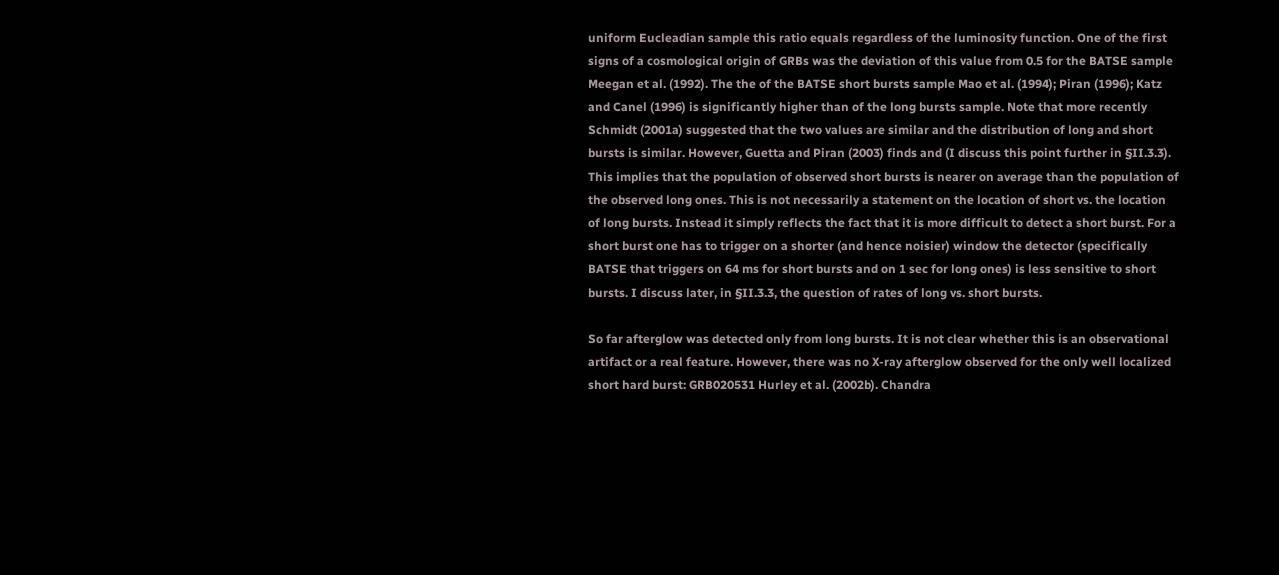uniform Eucleadian sample this ratio equals regardless of the luminosity function. One of the first signs of a cosmological origin of GRBs was the deviation of this value from 0.5 for the BATSE sample Meegan et al. (1992). The the of the BATSE short bursts sample Mao et al. (1994); Piran (1996); Katz and Canel (1996) is significantly higher than of the long bursts sample. Note that more recently Schmidt (2001a) suggested that the two values are similar and the distribution of long and short bursts is similar. However, Guetta and Piran (2003) finds and (I discuss this point further in §II.3.3). This implies that the population of observed short bursts is nearer on average than the population of the observed long ones. This is not necessarily a statement on the location of short vs. the location of long bursts. Instead it simply reflects the fact that it is more difficult to detect a short burst. For a short burst one has to trigger on a shorter (and hence noisier) window the detector (specifically BATSE that triggers on 64 ms for short bursts and on 1 sec for long ones) is less sensitive to short bursts. I discuss later, in §II.3.3, the question of rates of long vs. short bursts.

So far afterglow was detected only from long bursts. It is not clear whether this is an observational artifact or a real feature. However, there was no X-ray afterglow observed for the only well localized short hard burst: GRB020531 Hurley et al. (2002b). Chandra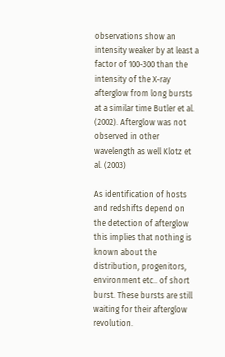observations show an intensity weaker by at least a factor of 100-300 than the intensity of the X-ray afterglow from long bursts at a similar time Butler et al. (2002). Afterglow was not observed in other wavelength as well Klotz et al. (2003)

As identification of hosts and redshifts depend on the detection of afterglow this implies that nothing is known about the distribution, progenitors, environment etc.. of short burst. These bursts are still waiting for their afterglow revolution.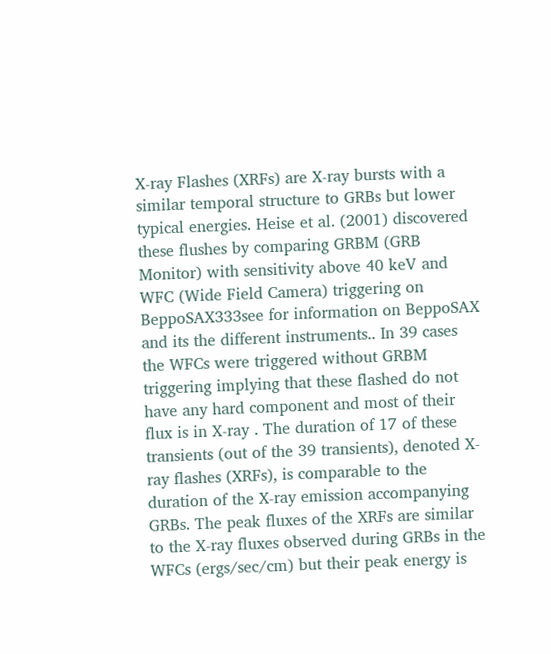X-ray Flashes (XRFs) are X-ray bursts with a similar temporal structure to GRBs but lower typical energies. Heise et al. (2001) discovered these flushes by comparing GRBM (GRB Monitor) with sensitivity above 40 keV and WFC (Wide Field Camera) triggering on BeppoSAX333see for information on BeppoSAX and its the different instruments.. In 39 cases the WFCs were triggered without GRBM triggering implying that these flashed do not have any hard component and most of their flux is in X-ray . The duration of 17 of these transients (out of the 39 transients), denoted X-ray flashes (XRFs), is comparable to the duration of the X-ray emission accompanying GRBs. The peak fluxes of the XRFs are similar to the X-ray fluxes observed during GRBs in the WFCs (ergs/sec/cm) but their peak energy is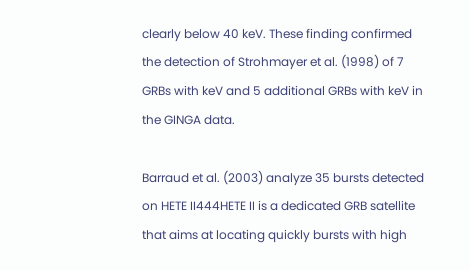clearly below 40 keV. These finding confirmed the detection of Strohmayer et al. (1998) of 7 GRBs with keV and 5 additional GRBs with keV in the GINGA data.

Barraud et al. (2003) analyze 35 bursts detected on HETE II444HETE II is a dedicated GRB satellite that aims at locating quickly bursts with high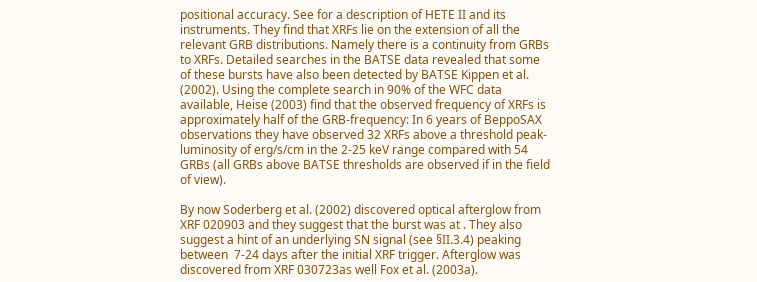positional accuracy. See for a description of HETE II and its instruments. They find that XRFs lie on the extension of all the relevant GRB distributions. Namely there is a continuity from GRBs to XRFs. Detailed searches in the BATSE data revealed that some of these bursts have also been detected by BATSE Kippen et al. (2002). Using the complete search in 90% of the WFC data available, Heise (2003) find that the observed frequency of XRFs is approximately half of the GRB-frequency: In 6 years of BeppoSAX observations they have observed 32 XRFs above a threshold peak-luminosity of erg/s/cm in the 2-25 keV range compared with 54 GRBs (all GRBs above BATSE thresholds are observed if in the field of view).

By now Soderberg et al. (2002) discovered optical afterglow from XRF 020903 and they suggest that the burst was at . They also suggest a hint of an underlying SN signal (see §II.3.4) peaking between  7-24 days after the initial XRF trigger. Afterglow was discovered from XRF 030723as well Fox et al. (2003a).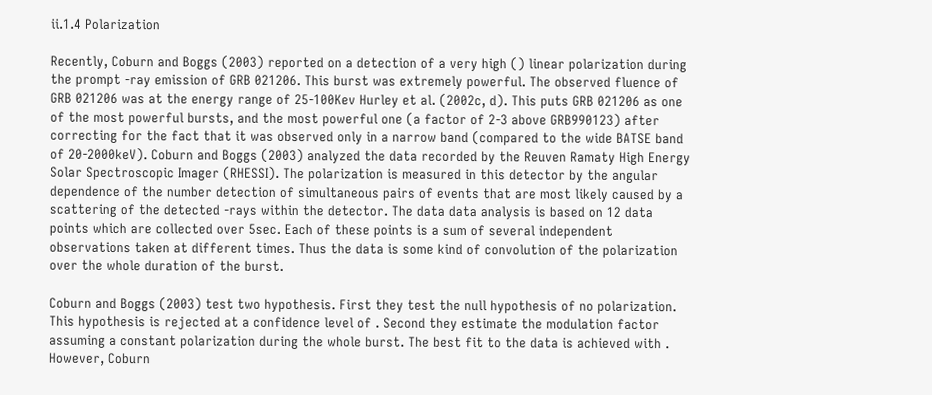ii.1.4 Polarization

Recently, Coburn and Boggs (2003) reported on a detection of a very high () linear polarization during the prompt -ray emission of GRB 021206. This burst was extremely powerful. The observed fluence of GRB 021206 was at the energy range of 25-100Kev Hurley et al. (2002c, d). This puts GRB 021206 as one of the most powerful bursts, and the most powerful one (a factor of 2-3 above GRB990123) after correcting for the fact that it was observed only in a narrow band (compared to the wide BATSE band of 20-2000keV). Coburn and Boggs (2003) analyzed the data recorded by the Reuven Ramaty High Energy Solar Spectroscopic Imager (RHESSI). The polarization is measured in this detector by the angular dependence of the number detection of simultaneous pairs of events that are most likely caused by a scattering of the detected -rays within the detector. The data data analysis is based on 12 data points which are collected over 5sec. Each of these points is a sum of several independent observations taken at different times. Thus the data is some kind of convolution of the polarization over the whole duration of the burst.

Coburn and Boggs (2003) test two hypothesis. First they test the null hypothesis of no polarization. This hypothesis is rejected at a confidence level of . Second they estimate the modulation factor assuming a constant polarization during the whole burst. The best fit to the data is achieved with . However, Coburn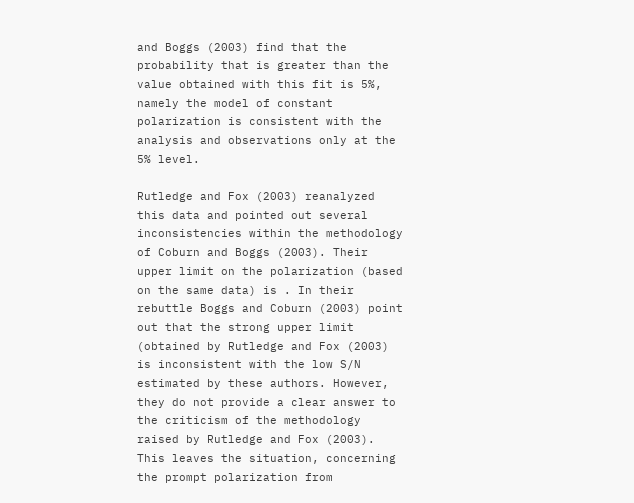and Boggs (2003) find that the probability that is greater than the value obtained with this fit is 5%, namely the model of constant polarization is consistent with the analysis and observations only at the 5% level.

Rutledge and Fox (2003) reanalyzed this data and pointed out several inconsistencies within the methodology of Coburn and Boggs (2003). Their upper limit on the polarization (based on the same data) is . In their rebuttle Boggs and Coburn (2003) point out that the strong upper limit (obtained by Rutledge and Fox (2003) is inconsistent with the low S/N estimated by these authors. However, they do not provide a clear answer to the criticism of the methodology raised by Rutledge and Fox (2003). This leaves the situation, concerning the prompt polarization from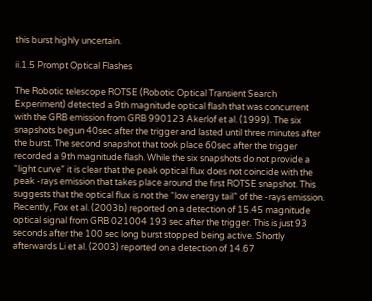this burst highly uncertain.

ii.1.5 Prompt Optical Flashes

The Robotic telescope ROTSE (Robotic Optical Transient Search Experiment) detected a 9th magnitude optical flash that was concurrent with the GRB emission from GRB 990123 Akerlof et al. (1999). The six snapshots begun 40sec after the trigger and lasted until three minutes after the burst. The second snapshot that took place 60sec after the trigger recorded a 9th magnitude flash. While the six snapshots do not provide a “light curve” it is clear that the peak optical flux does not coincide with the peak -rays emission that takes place around the first ROTSE snapshot. This suggests that the optical flux is not the “low energy tail” of the -rays emission. Recently, Fox et al. (2003b) reported on a detection of 15.45 magnitude optical signal from GRB 021004 193 sec after the trigger. This is just 93 seconds after the 100 sec long burst stopped being active. Shortly afterwards Li et al. (2003) reported on a detection of 14.67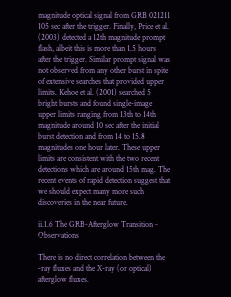magnitude optical signal from GRB 021211 105 sec after the trigger. Finally, Price et al. (2003) detected a 12th magnitude prompt flash, albeit this is more than 1.5 hours after the trigger. Similar prompt signal was not observed from any other burst in spite of extensive searches that provided upper limits. Kehoe et al. (2001) searched 5 bright bursts and found single-image upper limits ranging from 13th to 14th magnitude around 10 sec after the initial burst detection and from 14 to 15.8 magnitudes one hour later. These upper limits are consistent with the two recent detections which are around 15th mag. The recent events of rapid detection suggest that we should expect many more such discoveries in the near future.

ii.1.6 The GRB-Afterglow Transition - Observations

There is no direct correlation between the -ray fluxes and the X-ray (or optical) afterglow fluxes.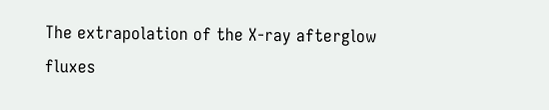The extrapolation of the X-ray afterglow fluxes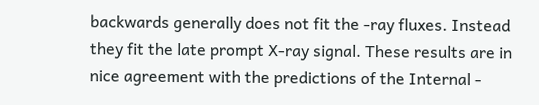backwards generally does not fit the -ray fluxes. Instead they fit the late prompt X-ray signal. These results are in nice agreement with the predictions of the Internal -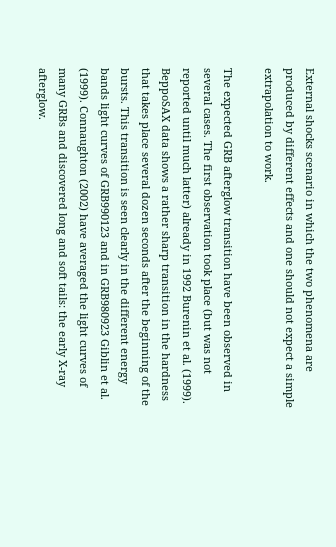External shocks scenario in which the two phenomena are produced by different effects and one should not expect a simple extrapolation to work.

The expected GRB afterglow transition have been observed in several cases. The first observation took place (but was not reported until much latter) already in 1992 Burenin et al. (1999). BeppoSAX data shows a rather sharp transition in the hardness that takes place several dozen seconds after the beginning of the bursts. This transition is seen clearly in the different energy bands light curves of GRB990123 and in GRB980923 Giblin et al. (1999). Connaughton (2002) have averaged the light curves of many GRBs and discovered long and soft tails: the early X-ray afterglow.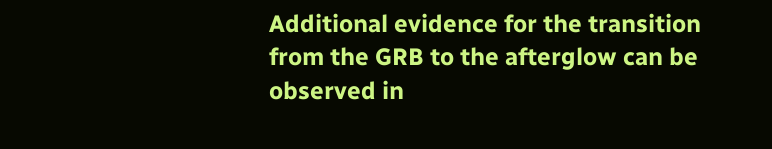Additional evidence for the transition from the GRB to the afterglow can be observed in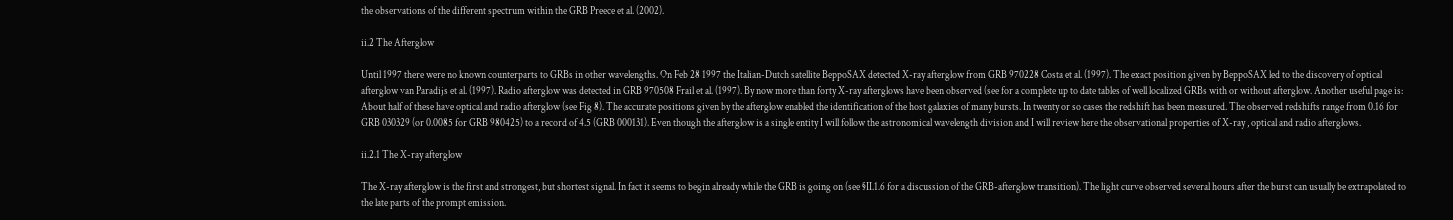the observations of the different spectrum within the GRB Preece et al. (2002).

ii.2 The Afterglow

Until 1997 there were no known counterparts to GRBs in other wavelengths. On Feb 28 1997 the Italian-Dutch satellite BeppoSAX detected X-ray afterglow from GRB 970228 Costa et al. (1997). The exact position given by BeppoSAX led to the discovery of optical afterglow van Paradijs et al. (1997). Radio afterglow was detected in GRB 970508 Frail et al. (1997). By now more than forty X-ray afterglows have been observed (see for a complete up to date tables of well localized GRBs with or without afterglow. Another useful page is: About half of these have optical and radio afterglow (see Fig 8). The accurate positions given by the afterglow enabled the identification of the host galaxies of many bursts. In twenty or so cases the redshift has been measured. The observed redshifts range from 0.16 for GRB 030329 (or 0.0085 for GRB 980425) to a record of 4.5 (GRB 000131). Even though the afterglow is a single entity I will follow the astronomical wavelength division and I will review here the observational properties of X-ray , optical and radio afterglows.

ii.2.1 The X-ray afterglow

The X-ray afterglow is the first and strongest, but shortest signal. In fact it seems to begin already while the GRB is going on (see §II.1.6 for a discussion of the GRB-afterglow transition). The light curve observed several hours after the burst can usually be extrapolated to the late parts of the prompt emission.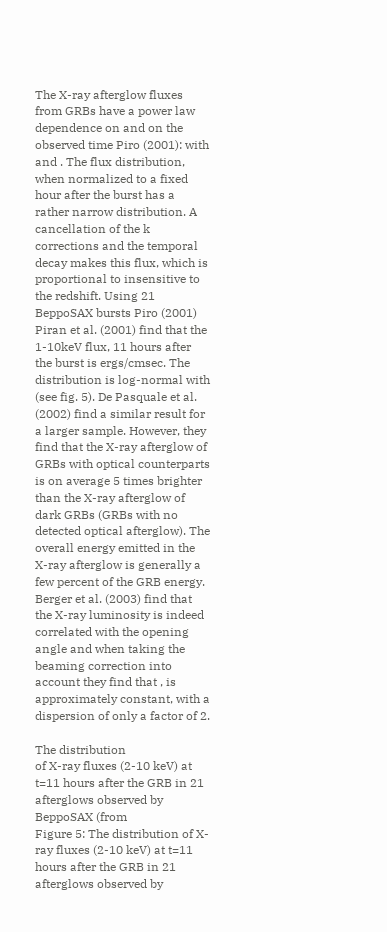The X-ray afterglow fluxes from GRBs have a power law dependence on and on the observed time Piro (2001): with and . The flux distribution, when normalized to a fixed hour after the burst has a rather narrow distribution. A cancellation of the k corrections and the temporal decay makes this flux, which is proportional to insensitive to the redshift. Using 21 BeppoSAX bursts Piro (2001) Piran et al. (2001) find that the 1-10keV flux, 11 hours after the burst is ergs/cmsec. The distribution is log-normal with (see fig. 5). De Pasquale et al. (2002) find a similar result for a larger sample. However, they find that the X-ray afterglow of GRBs with optical counterparts is on average 5 times brighter than the X-ray afterglow of dark GRBs (GRBs with no detected optical afterglow). The overall energy emitted in the X-ray afterglow is generally a few percent of the GRB energy. Berger et al. (2003) find that the X-ray luminosity is indeed correlated with the opening angle and when taking the beaming correction into account they find that , is approximately constant, with a dispersion of only a factor of 2.

The distribution
of X-ray fluxes (2-10 keV) at t=11 hours after the GRB in 21
afterglows observed by BeppoSAX (from
Figure 5: The distribution of X-ray fluxes (2-10 keV) at t=11 hours after the GRB in 21 afterglows observed by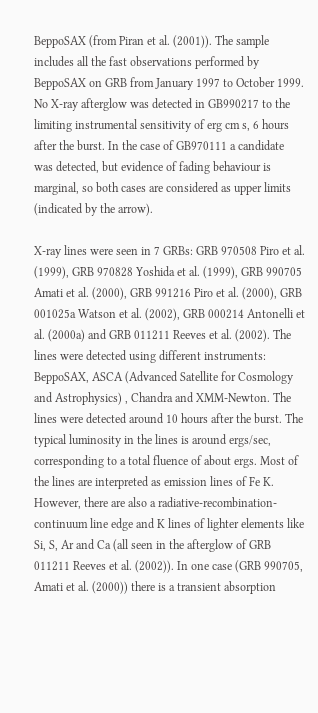BeppoSAX (from Piran et al. (2001)). The sample includes all the fast observations performed by BeppoSAX on GRB from January 1997 to October 1999. No X-ray afterglow was detected in GB990217 to the limiting instrumental sensitivity of erg cm s, 6 hours after the burst. In the case of GB970111 a candidate was detected, but evidence of fading behaviour is marginal, so both cases are considered as upper limits (indicated by the arrow).

X-ray lines were seen in 7 GRBs: GRB 970508 Piro et al. (1999), GRB 970828 Yoshida et al. (1999), GRB 990705 Amati et al. (2000), GRB 991216 Piro et al. (2000), GRB 001025a Watson et al. (2002), GRB 000214 Antonelli et al. (2000a) and GRB 011211 Reeves et al. (2002). The lines were detected using different instruments: BeppoSAX, ASCA (Advanced Satellite for Cosmology and Astrophysics) , Chandra and XMM-Newton. The lines were detected around 10 hours after the burst. The typical luminosity in the lines is around ergs/sec, corresponding to a total fluence of about ergs. Most of the lines are interpreted as emission lines of Fe K. However, there are also a radiative-recombination-continuum line edge and K lines of lighter elements like Si, S, Ar and Ca (all seen in the afterglow of GRB 011211 Reeves et al. (2002)). In one case (GRB 990705, Amati et al. (2000)) there is a transient absorption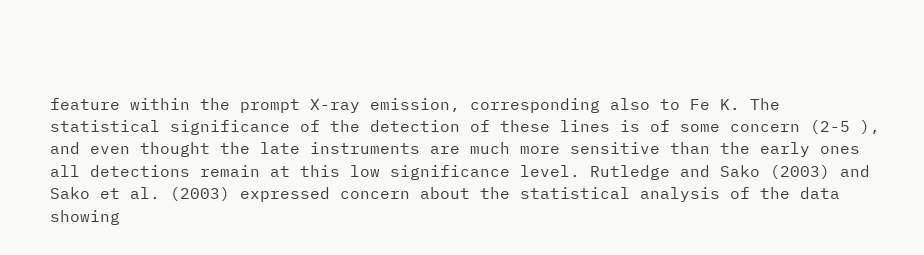feature within the prompt X-ray emission, corresponding also to Fe K. The statistical significance of the detection of these lines is of some concern (2-5 ), and even thought the late instruments are much more sensitive than the early ones all detections remain at this low significance level. Rutledge and Sako (2003) and Sako et al. (2003) expressed concern about the statistical analysis of the data showing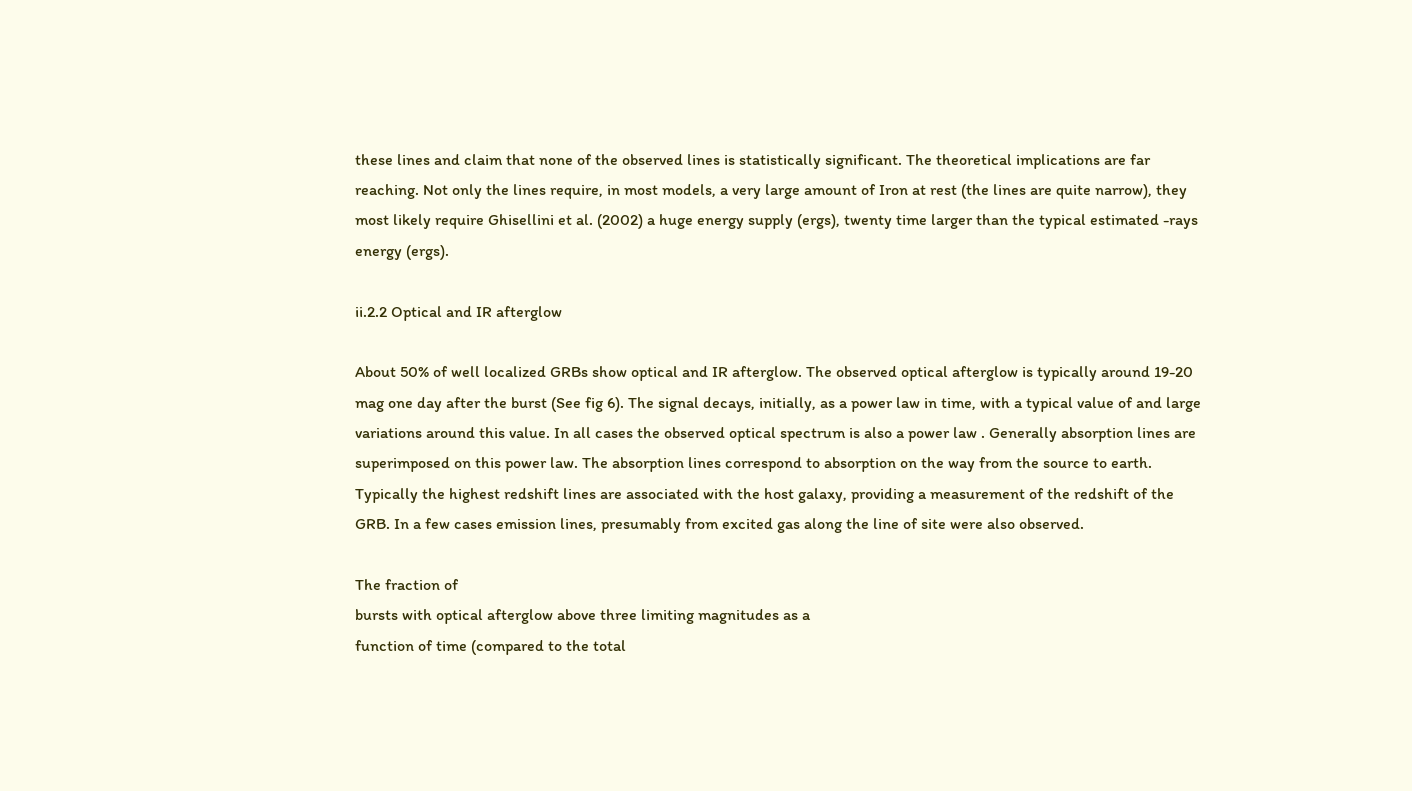these lines and claim that none of the observed lines is statistically significant. The theoretical implications are far reaching. Not only the lines require, in most models, a very large amount of Iron at rest (the lines are quite narrow), they most likely require Ghisellini et al. (2002) a huge energy supply (ergs), twenty time larger than the typical estimated -rays energy (ergs).

ii.2.2 Optical and IR afterglow

About 50% of well localized GRBs show optical and IR afterglow. The observed optical afterglow is typically around 19-20 mag one day after the burst (See fig 6). The signal decays, initially, as a power law in time, with a typical value of and large variations around this value. In all cases the observed optical spectrum is also a power law . Generally absorption lines are superimposed on this power law. The absorption lines correspond to absorption on the way from the source to earth. Typically the highest redshift lines are associated with the host galaxy, providing a measurement of the redshift of the GRB. In a few cases emission lines, presumably from excited gas along the line of site were also observed.

The fraction of
bursts with optical afterglow above three limiting magnitudes as a
function of time (compared to the total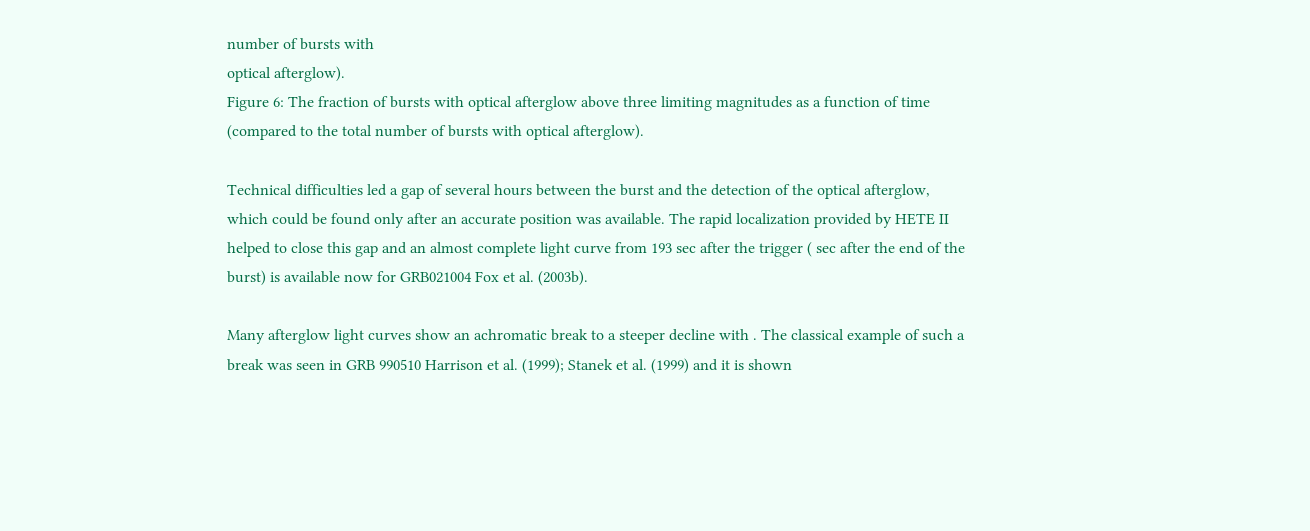number of bursts with
optical afterglow).
Figure 6: The fraction of bursts with optical afterglow above three limiting magnitudes as a function of time (compared to the total number of bursts with optical afterglow).

Technical difficulties led a gap of several hours between the burst and the detection of the optical afterglow, which could be found only after an accurate position was available. The rapid localization provided by HETE II helped to close this gap and an almost complete light curve from 193 sec after the trigger ( sec after the end of the burst) is available now for GRB021004 Fox et al. (2003b).

Many afterglow light curves show an achromatic break to a steeper decline with . The classical example of such a break was seen in GRB 990510 Harrison et al. (1999); Stanek et al. (1999) and it is shown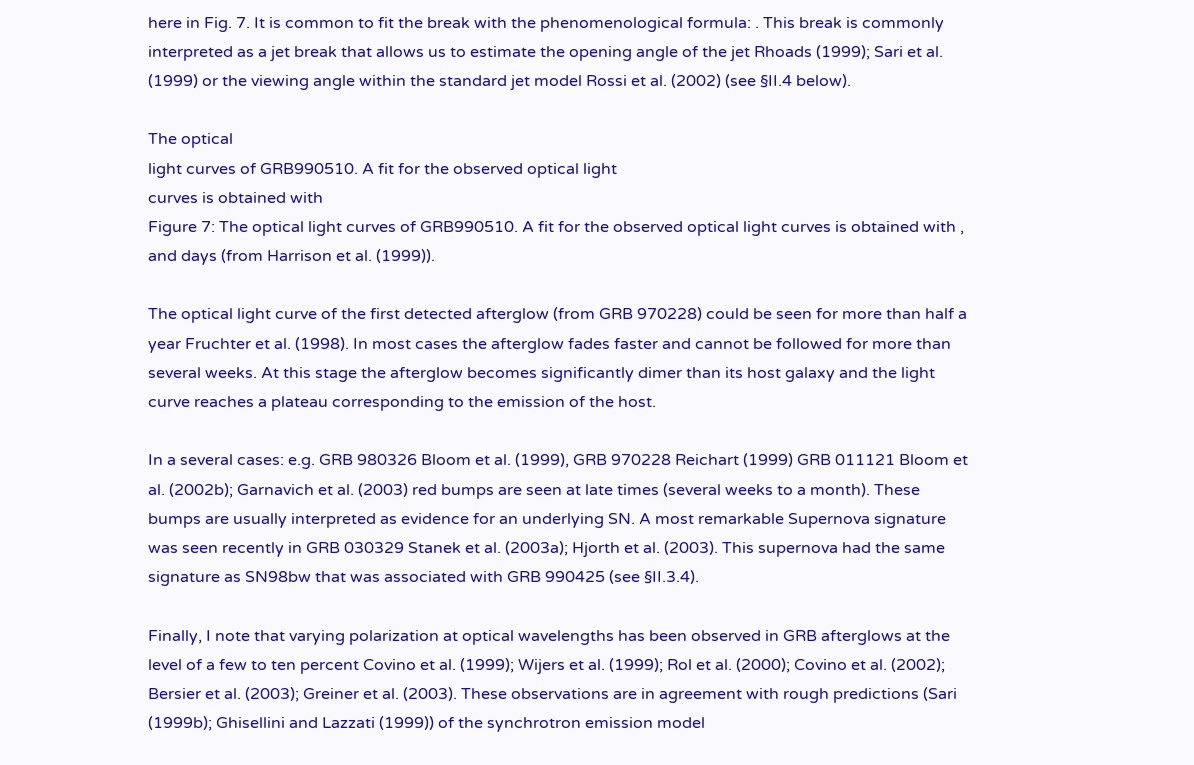here in Fig. 7. It is common to fit the break with the phenomenological formula: . This break is commonly interpreted as a jet break that allows us to estimate the opening angle of the jet Rhoads (1999); Sari et al. (1999) or the viewing angle within the standard jet model Rossi et al. (2002) (see §II.4 below).

The optical
light curves of GRB990510. A fit for the observed optical light
curves is obtained with
Figure 7: The optical light curves of GRB990510. A fit for the observed optical light curves is obtained with , and days (from Harrison et al. (1999)).

The optical light curve of the first detected afterglow (from GRB 970228) could be seen for more than half a year Fruchter et al. (1998). In most cases the afterglow fades faster and cannot be followed for more than several weeks. At this stage the afterglow becomes significantly dimer than its host galaxy and the light curve reaches a plateau corresponding to the emission of the host.

In a several cases: e.g. GRB 980326 Bloom et al. (1999), GRB 970228 Reichart (1999) GRB 011121 Bloom et al. (2002b); Garnavich et al. (2003) red bumps are seen at late times (several weeks to a month). These bumps are usually interpreted as evidence for an underlying SN. A most remarkable Supernova signature was seen recently in GRB 030329 Stanek et al. (2003a); Hjorth et al. (2003). This supernova had the same signature as SN98bw that was associated with GRB 990425 (see §II.3.4).

Finally, I note that varying polarization at optical wavelengths has been observed in GRB afterglows at the level of a few to ten percent Covino et al. (1999); Wijers et al. (1999); Rol et al. (2000); Covino et al. (2002); Bersier et al. (2003); Greiner et al. (2003). These observations are in agreement with rough predictions (Sari (1999b); Ghisellini and Lazzati (1999)) of the synchrotron emission model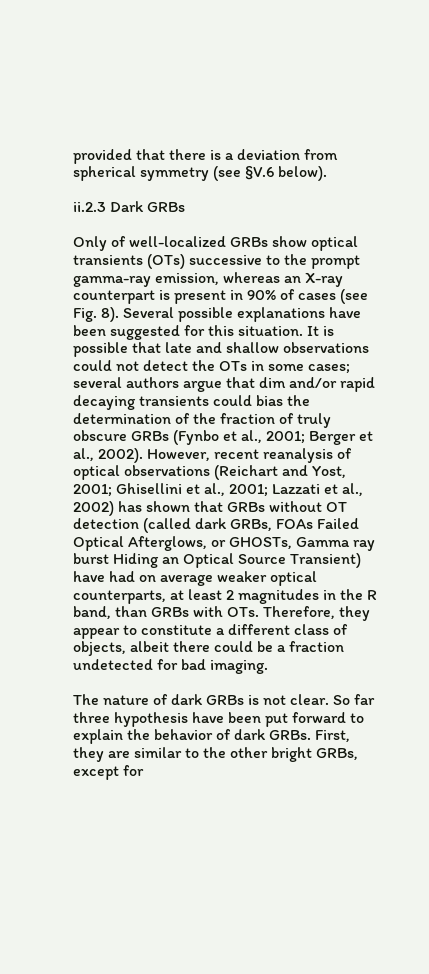provided that there is a deviation from spherical symmetry (see §V.6 below).

ii.2.3 Dark GRBs

Only of well-localized GRBs show optical transients (OTs) successive to the prompt gamma-ray emission, whereas an X-ray counterpart is present in 90% of cases (see Fig. 8). Several possible explanations have been suggested for this situation. It is possible that late and shallow observations could not detect the OTs in some cases; several authors argue that dim and/or rapid decaying transients could bias the determination of the fraction of truly obscure GRBs (Fynbo et al., 2001; Berger et al., 2002). However, recent reanalysis of optical observations (Reichart and Yost, 2001; Ghisellini et al., 2001; Lazzati et al., 2002) has shown that GRBs without OT detection (called dark GRBs, FOAs Failed Optical Afterglows, or GHOSTs, Gamma ray burst Hiding an Optical Source Transient) have had on average weaker optical counterparts, at least 2 magnitudes in the R band, than GRBs with OTs. Therefore, they appear to constitute a different class of objects, albeit there could be a fraction undetected for bad imaging.

The nature of dark GRBs is not clear. So far three hypothesis have been put forward to explain the behavior of dark GRBs. First, they are similar to the other bright GRBs, except for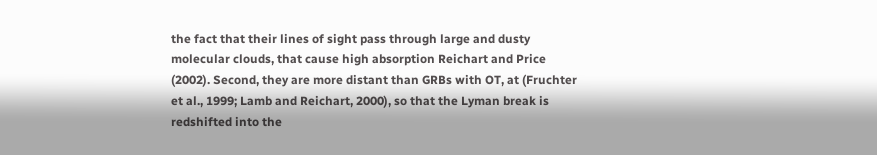the fact that their lines of sight pass through large and dusty molecular clouds, that cause high absorption Reichart and Price (2002). Second, they are more distant than GRBs with OT, at (Fruchter et al., 1999; Lamb and Reichart, 2000), so that the Lyman break is redshifted into the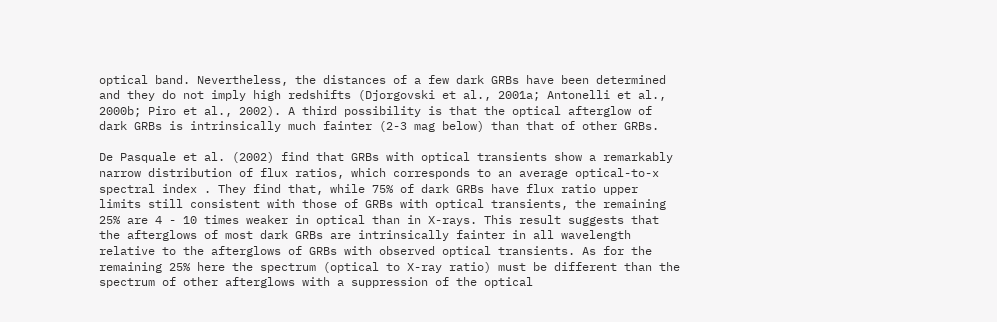optical band. Nevertheless, the distances of a few dark GRBs have been determined and they do not imply high redshifts (Djorgovski et al., 2001a; Antonelli et al., 2000b; Piro et al., 2002). A third possibility is that the optical afterglow of dark GRBs is intrinsically much fainter (2-3 mag below) than that of other GRBs.

De Pasquale et al. (2002) find that GRBs with optical transients show a remarkably narrow distribution of flux ratios, which corresponds to an average optical-to-x spectral index . They find that, while 75% of dark GRBs have flux ratio upper limits still consistent with those of GRBs with optical transients, the remaining 25% are 4 - 10 times weaker in optical than in X-rays. This result suggests that the afterglows of most dark GRBs are intrinsically fainter in all wavelength relative to the afterglows of GRBs with observed optical transients. As for the remaining 25% here the spectrum (optical to X-ray ratio) must be different than the spectrum of other afterglows with a suppression of the optical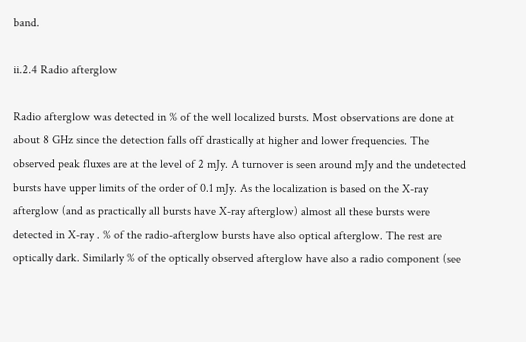band.

ii.2.4 Radio afterglow

Radio afterglow was detected in % of the well localized bursts. Most observations are done at about 8 GHz since the detection falls off drastically at higher and lower frequencies. The observed peak fluxes are at the level of 2 mJy. A turnover is seen around mJy and the undetected bursts have upper limits of the order of 0.1 mJy. As the localization is based on the X-ray afterglow (and as practically all bursts have X-ray afterglow) almost all these bursts were detected in X-ray . % of the radio-afterglow bursts have also optical afterglow. The rest are optically dark. Similarly % of the optically observed afterglow have also a radio component (see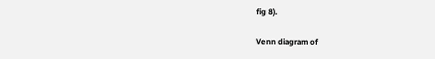fig 8).

Venn diagram of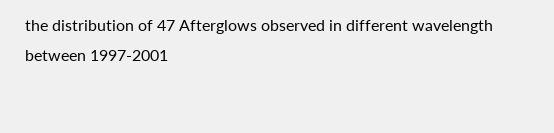the distribution of 47 Afterglows observed in different wavelength
between 1997-2001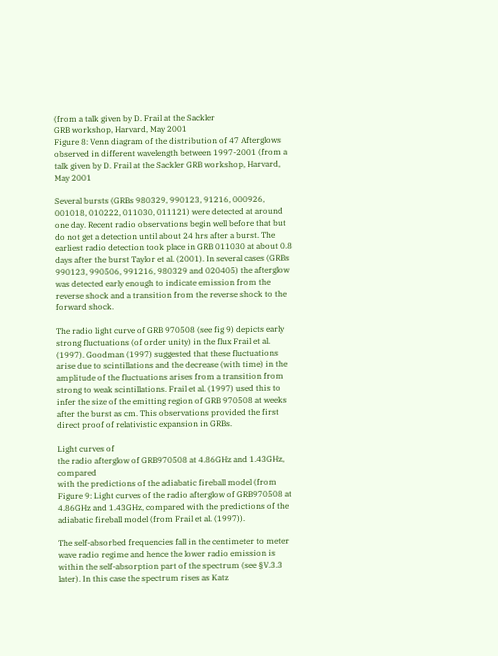(from a talk given by D. Frail at the Sackler
GRB workshop, Harvard, May 2001
Figure 8: Venn diagram of the distribution of 47 Afterglows observed in different wavelength between 1997-2001 (from a talk given by D. Frail at the Sackler GRB workshop, Harvard, May 2001

Several bursts (GRBs 980329, 990123, 91216, 000926, 001018, 010222, 011030, 011121) were detected at around one day. Recent radio observations begin well before that but do not get a detection until about 24 hrs after a burst. The earliest radio detection took place in GRB 011030 at about 0.8 days after the burst Taylor et al. (2001). In several cases (GRBs 990123, 990506, 991216, 980329 and 020405) the afterglow was detected early enough to indicate emission from the reverse shock and a transition from the reverse shock to the forward shock.

The radio light curve of GRB 970508 (see fig 9) depicts early strong fluctuations (of order unity) in the flux Frail et al. (1997). Goodman (1997) suggested that these fluctuations arise due to scintillations and the decrease (with time) in the amplitude of the fluctuations arises from a transition from strong to weak scintillations. Frail et al. (1997) used this to infer the size of the emitting region of GRB 970508 at weeks after the burst as cm. This observations provided the first direct proof of relativistic expansion in GRBs.

Light curves of
the radio afterglow of GRB970508 at 4.86GHz and 1.43GHz, compared
with the predictions of the adiabatic fireball model (from
Figure 9: Light curves of the radio afterglow of GRB970508 at 4.86GHz and 1.43GHz, compared with the predictions of the adiabatic fireball model (from Frail et al. (1997)).

The self-absorbed frequencies fall in the centimeter to meter wave radio regime and hence the lower radio emission is within the self-absorption part of the spectrum (see §V.3.3 later). In this case the spectrum rises as Katz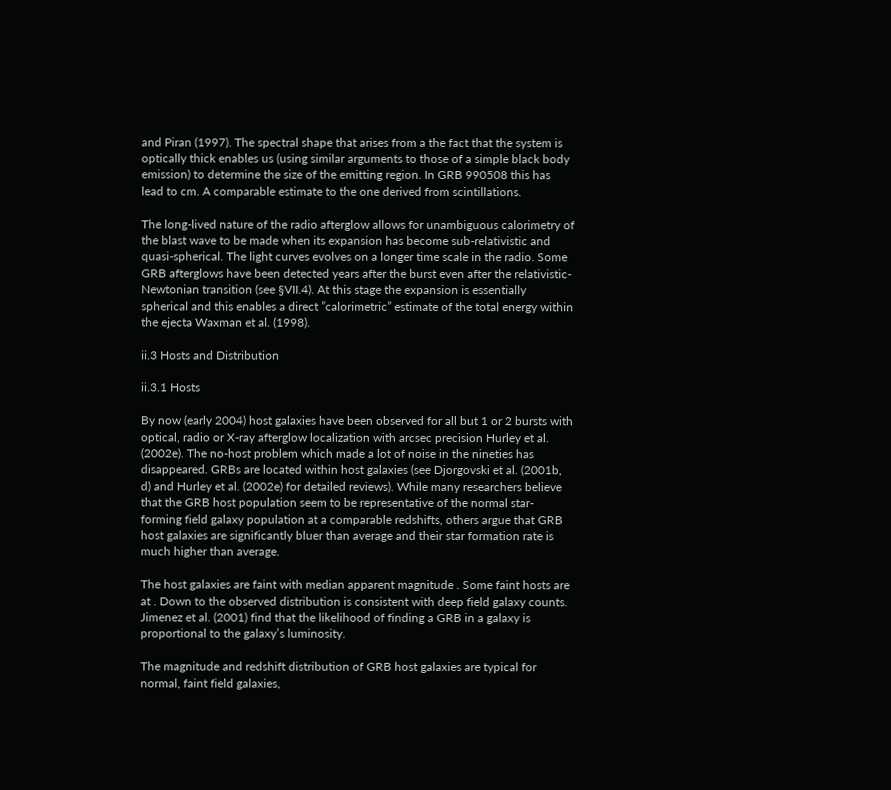and Piran (1997). The spectral shape that arises from a the fact that the system is optically thick enables us (using similar arguments to those of a simple black body emission) to determine the size of the emitting region. In GRB 990508 this has lead to cm. A comparable estimate to the one derived from scintillations.

The long-lived nature of the radio afterglow allows for unambiguous calorimetry of the blast wave to be made when its expansion has become sub-relativistic and quasi-spherical. The light curves evolves on a longer time scale in the radio. Some GRB afterglows have been detected years after the burst even after the relativistic-Newtonian transition (see §VII.4). At this stage the expansion is essentially spherical and this enables a direct ”calorimetric” estimate of the total energy within the ejecta Waxman et al. (1998).

ii.3 Hosts and Distribution

ii.3.1 Hosts

By now (early 2004) host galaxies have been observed for all but 1 or 2 bursts with optical, radio or X-ray afterglow localization with arcsec precision Hurley et al. (2002e). The no-host problem which made a lot of noise in the nineties has disappeared. GRBs are located within host galaxies (see Djorgovski et al. (2001b, d) and Hurley et al. (2002e) for detailed reviews). While many researchers believe that the GRB host population seem to be representative of the normal star-forming field galaxy population at a comparable redshifts, others argue that GRB host galaxies are significantly bluer than average and their star formation rate is much higher than average.

The host galaxies are faint with median apparent magnitude . Some faint hosts are at . Down to the observed distribution is consistent with deep field galaxy counts. Jimenez et al. (2001) find that the likelihood of finding a GRB in a galaxy is proportional to the galaxy’s luminosity.

The magnitude and redshift distribution of GRB host galaxies are typical for normal, faint field galaxies,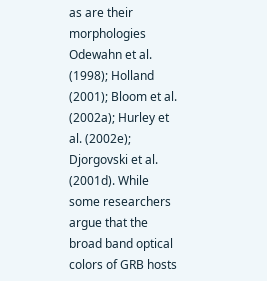as are their morphologies Odewahn et al. (1998); Holland (2001); Bloom et al. (2002a); Hurley et al. (2002e); Djorgovski et al. (2001d). While some researchers argue that the broad band optical colors of GRB hosts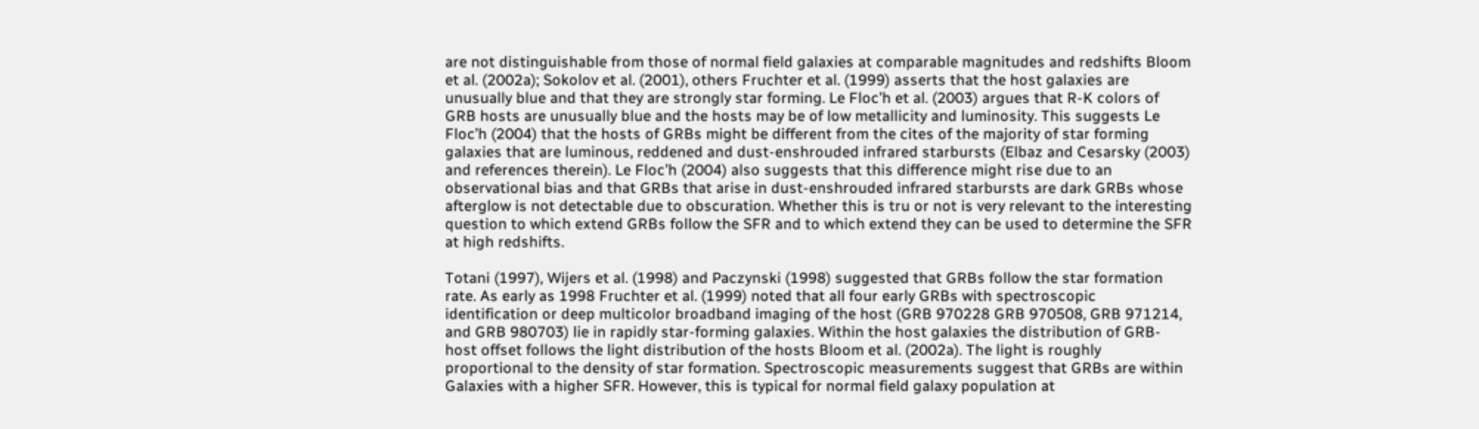are not distinguishable from those of normal field galaxies at comparable magnitudes and redshifts Bloom et al. (2002a); Sokolov et al. (2001), others Fruchter et al. (1999) asserts that the host galaxies are unusually blue and that they are strongly star forming. Le Floc’h et al. (2003) argues that R-K colors of GRB hosts are unusually blue and the hosts may be of low metallicity and luminosity. This suggests Le Floc’h (2004) that the hosts of GRBs might be different from the cites of the majority of star forming galaxies that are luminous, reddened and dust-enshrouded infrared starbursts (Elbaz and Cesarsky (2003) and references therein). Le Floc’h (2004) also suggests that this difference might rise due to an observational bias and that GRBs that arise in dust-enshrouded infrared starbursts are dark GRBs whose afterglow is not detectable due to obscuration. Whether this is tru or not is very relevant to the interesting question to which extend GRBs follow the SFR and to which extend they can be used to determine the SFR at high redshifts.

Totani (1997), Wijers et al. (1998) and Paczynski (1998) suggested that GRBs follow the star formation rate. As early as 1998 Fruchter et al. (1999) noted that all four early GRBs with spectroscopic identification or deep multicolor broadband imaging of the host (GRB 970228 GRB 970508, GRB 971214, and GRB 980703) lie in rapidly star-forming galaxies. Within the host galaxies the distribution of GRB-host offset follows the light distribution of the hosts Bloom et al. (2002a). The light is roughly proportional to the density of star formation. Spectroscopic measurements suggest that GRBs are within Galaxies with a higher SFR. However, this is typical for normal field galaxy population at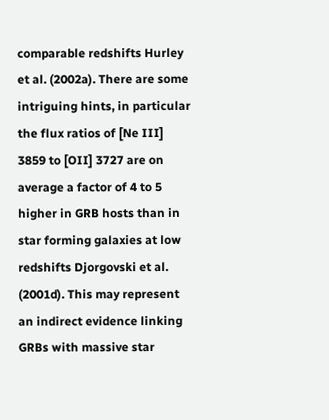comparable redshifts Hurley et al. (2002a). There are some intriguing hints, in particular the flux ratios of [Ne III] 3859 to [OII] 3727 are on average a factor of 4 to 5 higher in GRB hosts than in star forming galaxies at low redshifts Djorgovski et al. (2001d). This may represent an indirect evidence linking GRBs with massive star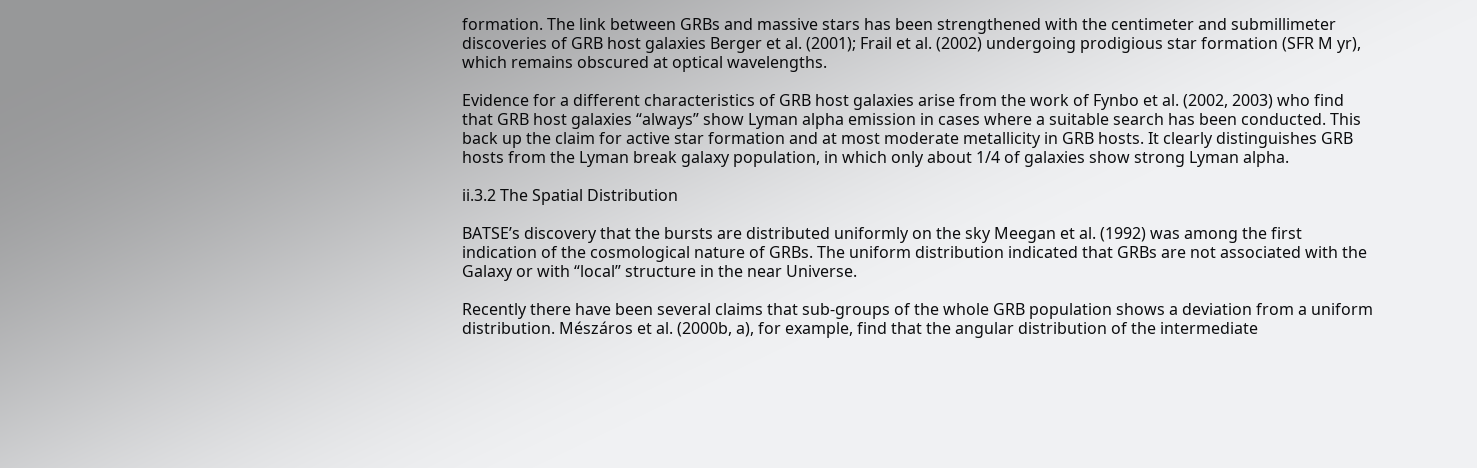formation. The link between GRBs and massive stars has been strengthened with the centimeter and submillimeter discoveries of GRB host galaxies Berger et al. (2001); Frail et al. (2002) undergoing prodigious star formation (SFR M yr), which remains obscured at optical wavelengths.

Evidence for a different characteristics of GRB host galaxies arise from the work of Fynbo et al. (2002, 2003) who find that GRB host galaxies “always” show Lyman alpha emission in cases where a suitable search has been conducted. This back up the claim for active star formation and at most moderate metallicity in GRB hosts. It clearly distinguishes GRB hosts from the Lyman break galaxy population, in which only about 1/4 of galaxies show strong Lyman alpha.

ii.3.2 The Spatial Distribution

BATSE’s discovery that the bursts are distributed uniformly on the sky Meegan et al. (1992) was among the first indication of the cosmological nature of GRBs. The uniform distribution indicated that GRBs are not associated with the Galaxy or with “local” structure in the near Universe.

Recently there have been several claims that sub-groups of the whole GRB population shows a deviation from a uniform distribution. Mészáros et al. (2000b, a), for example, find that the angular distribution of the intermediate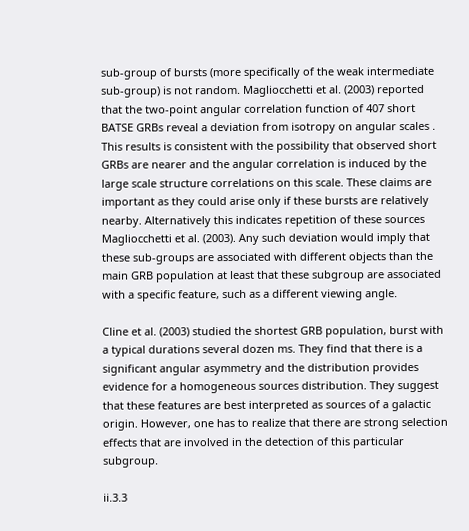sub-group of bursts (more specifically of the weak intermediate sub-group) is not random. Magliocchetti et al. (2003) reported that the two-point angular correlation function of 407 short BATSE GRBs reveal a deviation from isotropy on angular scales . This results is consistent with the possibility that observed short GRBs are nearer and the angular correlation is induced by the large scale structure correlations on this scale. These claims are important as they could arise only if these bursts are relatively nearby. Alternatively this indicates repetition of these sources Magliocchetti et al. (2003). Any such deviation would imply that these sub-groups are associated with different objects than the main GRB population at least that these subgroup are associated with a specific feature, such as a different viewing angle.

Cline et al. (2003) studied the shortest GRB population, burst with a typical durations several dozen ms. They find that there is a significant angular asymmetry and the distribution provides evidence for a homogeneous sources distribution. They suggest that these features are best interpreted as sources of a galactic origin. However, one has to realize that there are strong selection effects that are involved in the detection of this particular subgroup.

ii.3.3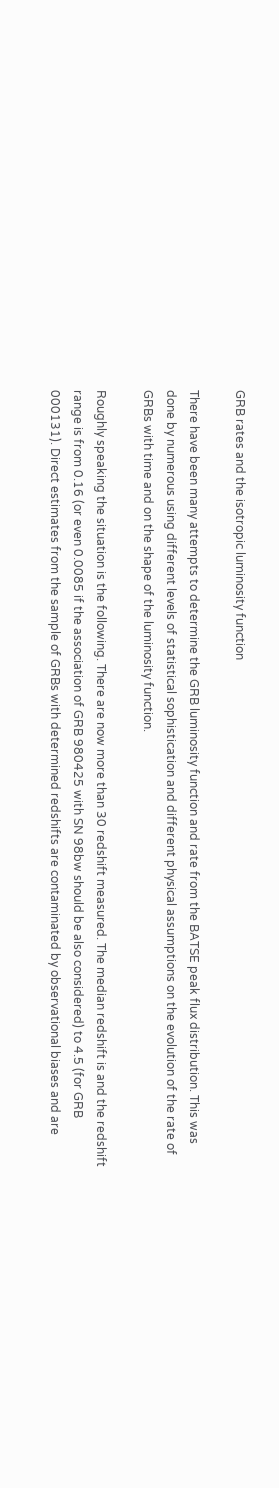GRB rates and the isotropic luminosity function

There have been many attempts to determine the GRB luminosity function and rate from the BATSE peak flux distribution. This was done by numerous using different levels of statistical sophistication and different physical assumptions on the evolution of the rate of GRBs with time and on the shape of the luminosity function.

Roughly speaking the situation is the following. There are now more than 30 redshift measured. The median redshift is and the redshift range is from 0.16 (or even 0.0085 if the association of GRB 980425 with SN 98bw should be also considered) to 4.5 (for GRB 000131). Direct estimates from the sample of GRBs with determined redshifts are contaminated by observational biases and are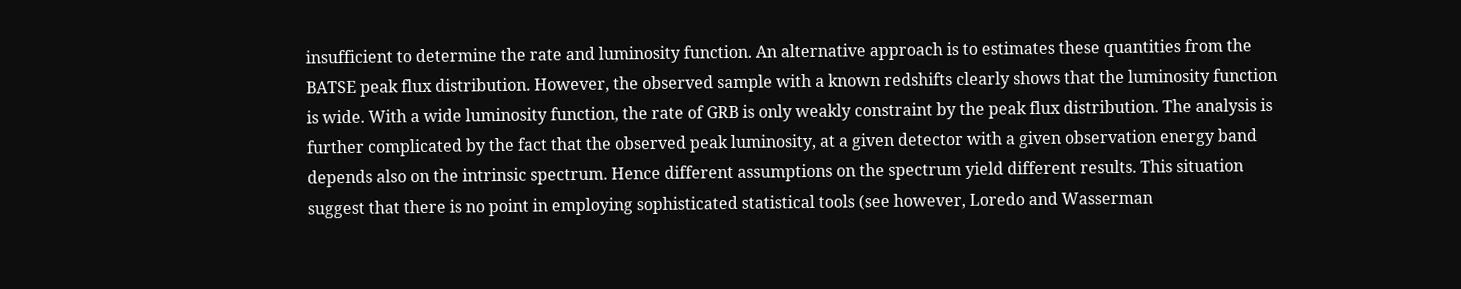insufficient to determine the rate and luminosity function. An alternative approach is to estimates these quantities from the BATSE peak flux distribution. However, the observed sample with a known redshifts clearly shows that the luminosity function is wide. With a wide luminosity function, the rate of GRB is only weakly constraint by the peak flux distribution. The analysis is further complicated by the fact that the observed peak luminosity, at a given detector with a given observation energy band depends also on the intrinsic spectrum. Hence different assumptions on the spectrum yield different results. This situation suggest that there is no point in employing sophisticated statistical tools (see however, Loredo and Wasserman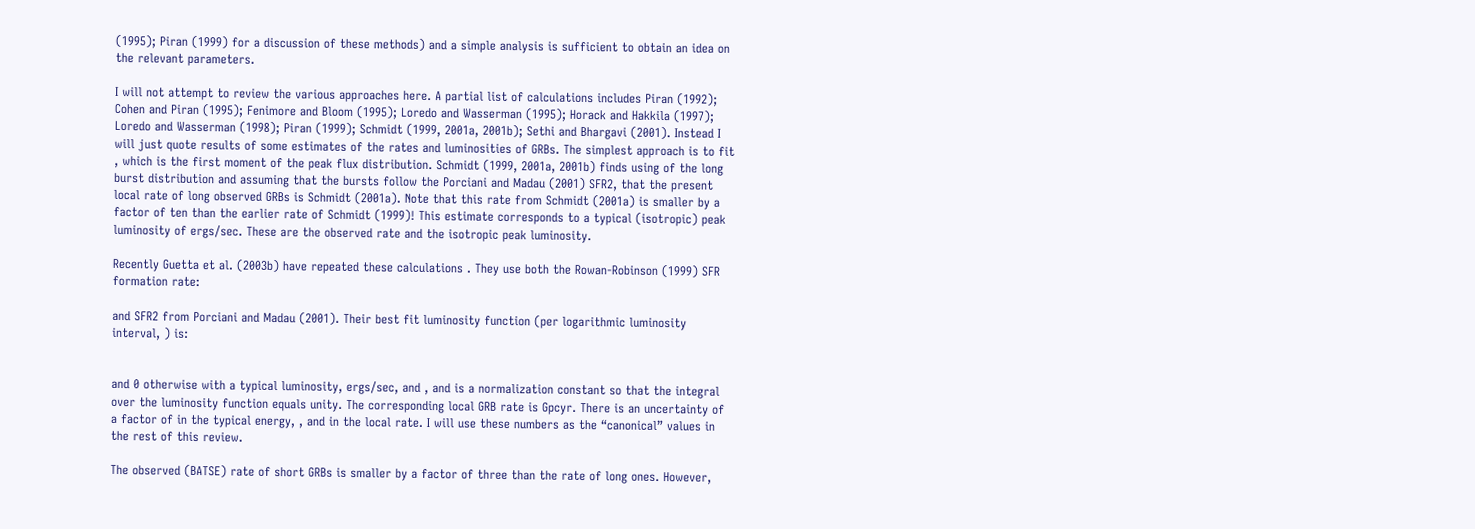(1995); Piran (1999) for a discussion of these methods) and a simple analysis is sufficient to obtain an idea on the relevant parameters.

I will not attempt to review the various approaches here. A partial list of calculations includes Piran (1992); Cohen and Piran (1995); Fenimore and Bloom (1995); Loredo and Wasserman (1995); Horack and Hakkila (1997); Loredo and Wasserman (1998); Piran (1999); Schmidt (1999, 2001a, 2001b); Sethi and Bhargavi (2001). Instead I will just quote results of some estimates of the rates and luminosities of GRBs. The simplest approach is to fit , which is the first moment of the peak flux distribution. Schmidt (1999, 2001a, 2001b) finds using of the long burst distribution and assuming that the bursts follow the Porciani and Madau (2001) SFR2, that the present local rate of long observed GRBs is Schmidt (2001a). Note that this rate from Schmidt (2001a) is smaller by a factor of ten than the earlier rate of Schmidt (1999)! This estimate corresponds to a typical (isotropic) peak luminosity of ergs/sec. These are the observed rate and the isotropic peak luminosity.

Recently Guetta et al. (2003b) have repeated these calculations . They use both the Rowan-Robinson (1999) SFR formation rate:

and SFR2 from Porciani and Madau (2001). Their best fit luminosity function (per logarithmic luminosity interval, ) is:


and 0 otherwise with a typical luminosity, ergs/sec, and , and is a normalization constant so that the integral over the luminosity function equals unity. The corresponding local GRB rate is Gpcyr. There is an uncertainty of a factor of in the typical energy, , and in the local rate. I will use these numbers as the “canonical” values in the rest of this review.

The observed (BATSE) rate of short GRBs is smaller by a factor of three than the rate of long ones. However,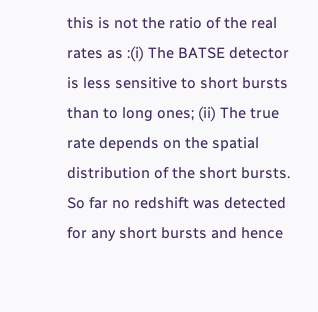this is not the ratio of the real rates as :(i) The BATSE detector is less sensitive to short bursts than to long ones; (ii) The true rate depends on the spatial distribution of the short bursts. So far no redshift was detected for any short bursts and hence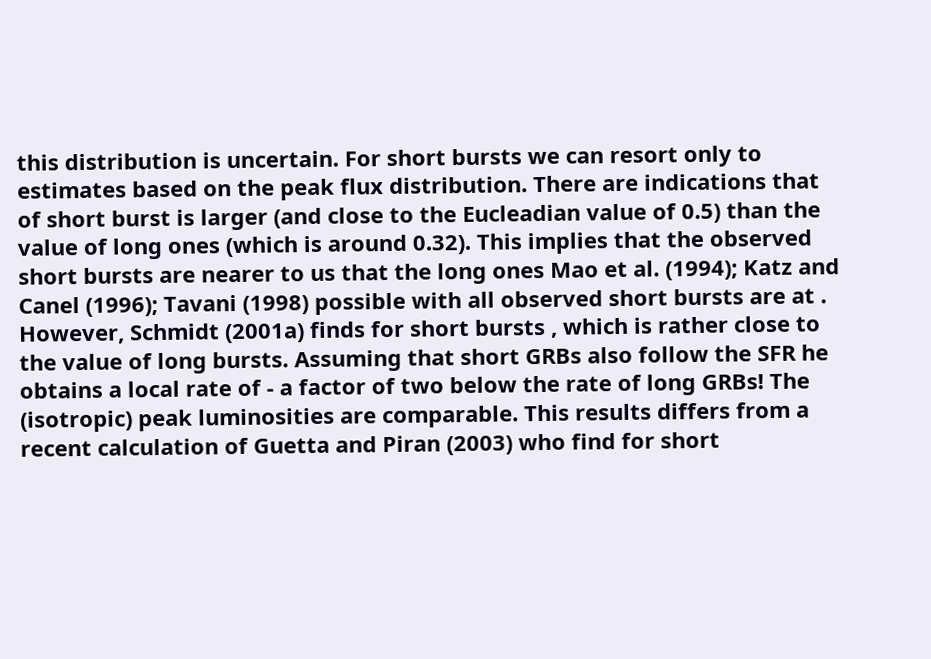this distribution is uncertain. For short bursts we can resort only to estimates based on the peak flux distribution. There are indications that of short burst is larger (and close to the Eucleadian value of 0.5) than the value of long ones (which is around 0.32). This implies that the observed short bursts are nearer to us that the long ones Mao et al. (1994); Katz and Canel (1996); Tavani (1998) possible with all observed short bursts are at . However, Schmidt (2001a) finds for short bursts , which is rather close to the value of long bursts. Assuming that short GRBs also follow the SFR he obtains a local rate of - a factor of two below the rate of long GRBs! The (isotropic) peak luminosities are comparable. This results differs from a recent calculation of Guetta and Piran (2003) who find for short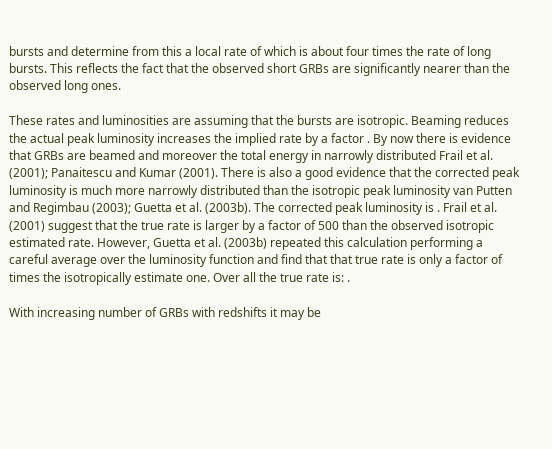bursts and determine from this a local rate of which is about four times the rate of long bursts. This reflects the fact that the observed short GRBs are significantly nearer than the observed long ones.

These rates and luminosities are assuming that the bursts are isotropic. Beaming reduces the actual peak luminosity increases the implied rate by a factor . By now there is evidence that GRBs are beamed and moreover the total energy in narrowly distributed Frail et al. (2001); Panaitescu and Kumar (2001). There is also a good evidence that the corrected peak luminosity is much more narrowly distributed than the isotropic peak luminosity van Putten and Regimbau (2003); Guetta et al. (2003b). The corrected peak luminosity is . Frail et al. (2001) suggest that the true rate is larger by a factor of 500 than the observed isotropic estimated rate. However, Guetta et al. (2003b) repeated this calculation performing a careful average over the luminosity function and find that that true rate is only a factor of times the isotropically estimate one. Over all the true rate is: .

With increasing number of GRBs with redshifts it may be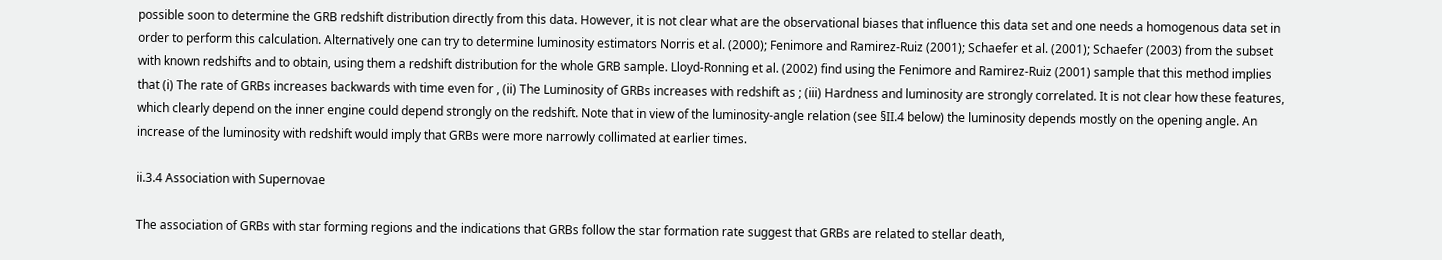possible soon to determine the GRB redshift distribution directly from this data. However, it is not clear what are the observational biases that influence this data set and one needs a homogenous data set in order to perform this calculation. Alternatively one can try to determine luminosity estimators Norris et al. (2000); Fenimore and Ramirez-Ruiz (2001); Schaefer et al. (2001); Schaefer (2003) from the subset with known redshifts and to obtain, using them a redshift distribution for the whole GRB sample. Lloyd-Ronning et al. (2002) find using the Fenimore and Ramirez-Ruiz (2001) sample that this method implies that (i) The rate of GRBs increases backwards with time even for , (ii) The Luminosity of GRBs increases with redshift as ; (iii) Hardness and luminosity are strongly correlated. It is not clear how these features, which clearly depend on the inner engine could depend strongly on the redshift. Note that in view of the luminosity-angle relation (see §II.4 below) the luminosity depends mostly on the opening angle. An increase of the luminosity with redshift would imply that GRBs were more narrowly collimated at earlier times.

ii.3.4 Association with Supernovae

The association of GRBs with star forming regions and the indications that GRBs follow the star formation rate suggest that GRBs are related to stellar death,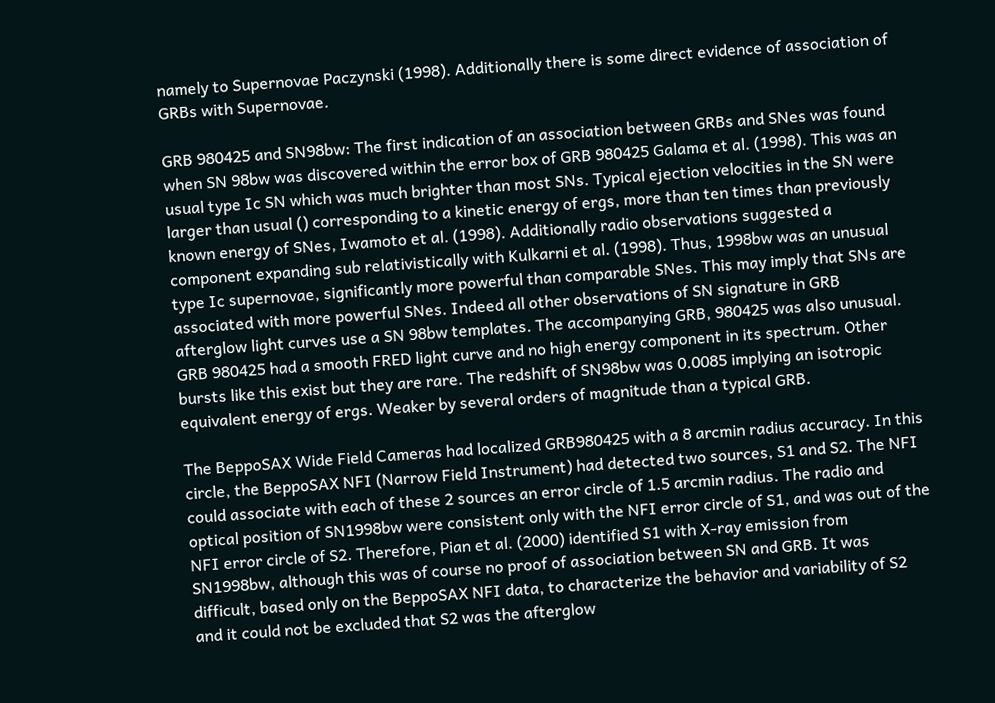namely to Supernovae Paczynski (1998). Additionally there is some direct evidence of association of GRBs with Supernovae.

GRB 980425 and SN98bw: The first indication of an association between GRBs and SNes was found when SN 98bw was discovered within the error box of GRB 980425 Galama et al. (1998). This was an usual type Ic SN which was much brighter than most SNs. Typical ejection velocities in the SN were larger than usual () corresponding to a kinetic energy of ergs, more than ten times than previously known energy of SNes, Iwamoto et al. (1998). Additionally radio observations suggested a component expanding sub relativistically with Kulkarni et al. (1998). Thus, 1998bw was an unusual type Ic supernovae, significantly more powerful than comparable SNes. This may imply that SNs are associated with more powerful SNes. Indeed all other observations of SN signature in GRB afterglow light curves use a SN 98bw templates. The accompanying GRB, 980425 was also unusual. GRB 980425 had a smooth FRED light curve and no high energy component in its spectrum. Other bursts like this exist but they are rare. The redshift of SN98bw was 0.0085 implying an isotropic equivalent energy of ergs. Weaker by several orders of magnitude than a typical GRB.

The BeppoSAX Wide Field Cameras had localized GRB980425 with a 8 arcmin radius accuracy. In this circle, the BeppoSAX NFI (Narrow Field Instrument) had detected two sources, S1 and S2. The NFI could associate with each of these 2 sources an error circle of 1.5 arcmin radius. The radio and optical position of SN1998bw were consistent only with the NFI error circle of S1, and was out of the NFI error circle of S2. Therefore, Pian et al. (2000) identified S1 with X-ray emission from SN1998bw, although this was of course no proof of association between SN and GRB. It was difficult, based only on the BeppoSAX NFI data, to characterize the behavior and variability of S2 and it could not be excluded that S2 was the afterglow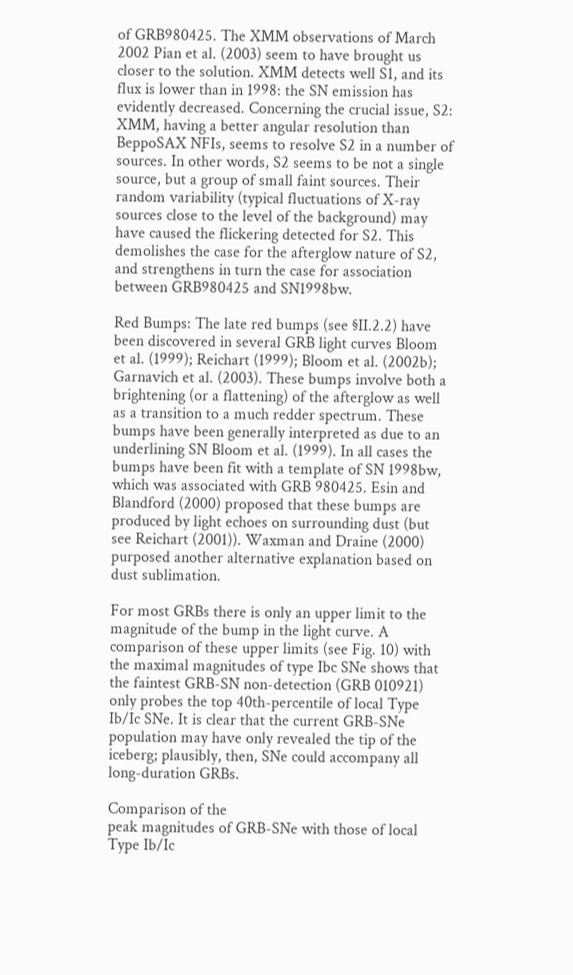of GRB980425. The XMM observations of March 2002 Pian et al. (2003) seem to have brought us closer to the solution. XMM detects well S1, and its flux is lower than in 1998: the SN emission has evidently decreased. Concerning the crucial issue, S2: XMM, having a better angular resolution than BeppoSAX NFIs, seems to resolve S2 in a number of sources. In other words, S2 seems to be not a single source, but a group of small faint sources. Their random variability (typical fluctuations of X-ray sources close to the level of the background) may have caused the flickering detected for S2. This demolishes the case for the afterglow nature of S2, and strengthens in turn the case for association between GRB980425 and SN1998bw.

Red Bumps: The late red bumps (see §II.2.2) have been discovered in several GRB light curves Bloom et al. (1999); Reichart (1999); Bloom et al. (2002b); Garnavich et al. (2003). These bumps involve both a brightening (or a flattening) of the afterglow as well as a transition to a much redder spectrum. These bumps have been generally interpreted as due to an underlining SN Bloom et al. (1999). In all cases the bumps have been fit with a template of SN 1998bw, which was associated with GRB 980425. Esin and Blandford (2000) proposed that these bumps are produced by light echoes on surrounding dust (but see Reichart (2001)). Waxman and Draine (2000) purposed another alternative explanation based on dust sublimation.

For most GRBs there is only an upper limit to the magnitude of the bump in the light curve. A comparison of these upper limits (see Fig. 10) with the maximal magnitudes of type Ibc SNe shows that the faintest GRB-SN non-detection (GRB 010921) only probes the top 40th-percentile of local Type Ib/Ic SNe. It is clear that the current GRB-SNe population may have only revealed the tip of the iceberg; plausibly, then, SNe could accompany all long-duration GRBs.

Comparison of the
peak magnitudes of GRB-SNe with those of local Type Ib/Ic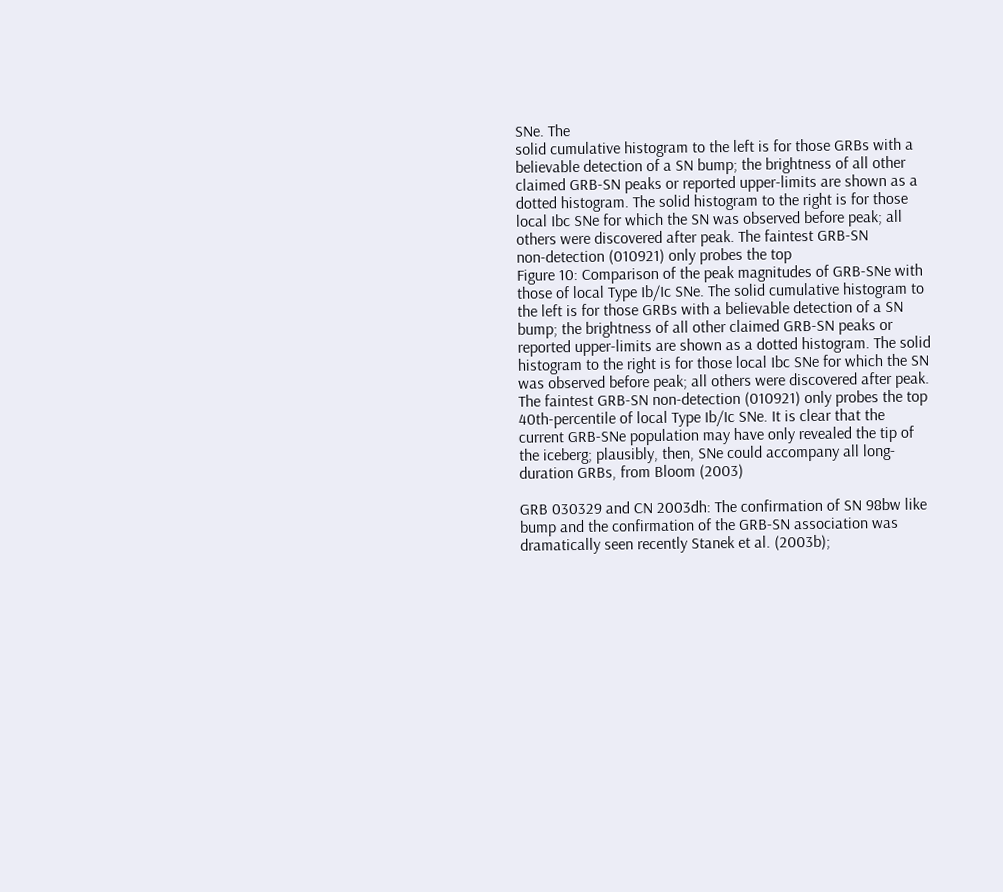SNe. The
solid cumulative histogram to the left is for those GRBs with a
believable detection of a SN bump; the brightness of all other
claimed GRB-SN peaks or reported upper-limits are shown as a
dotted histogram. The solid histogram to the right is for those
local Ibc SNe for which the SN was observed before peak; all
others were discovered after peak. The faintest GRB-SN
non-detection (010921) only probes the top
Figure 10: Comparison of the peak magnitudes of GRB-SNe with those of local Type Ib/Ic SNe. The solid cumulative histogram to the left is for those GRBs with a believable detection of a SN bump; the brightness of all other claimed GRB-SN peaks or reported upper-limits are shown as a dotted histogram. The solid histogram to the right is for those local Ibc SNe for which the SN was observed before peak; all others were discovered after peak. The faintest GRB-SN non-detection (010921) only probes the top 40th-percentile of local Type Ib/Ic SNe. It is clear that the current GRB-SNe population may have only revealed the tip of the iceberg; plausibly, then, SNe could accompany all long-duration GRBs, from Bloom (2003)

GRB 030329 and CN 2003dh: The confirmation of SN 98bw like bump and the confirmation of the GRB-SN association was dramatically seen recently Stanek et al. (2003b);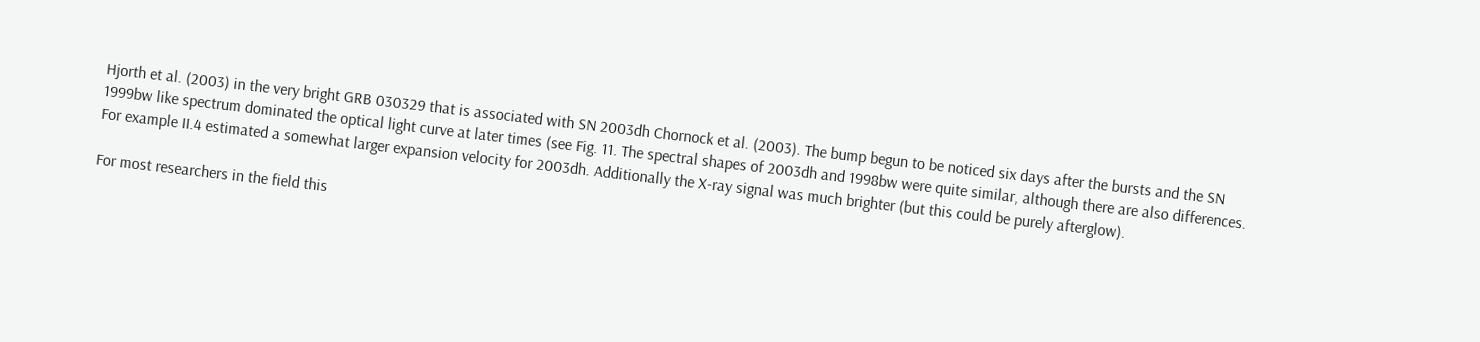Hjorth et al. (2003) in the very bright GRB 030329 that is associated with SN 2003dh Chornock et al. (2003). The bump begun to be noticed six days after the bursts and the SN 1999bw like spectrum dominated the optical light curve at later times (see Fig. 11. The spectral shapes of 2003dh and 1998bw were quite similar, although there are also differences. For example II.4 estimated a somewhat larger expansion velocity for 2003dh. Additionally the X-ray signal was much brighter (but this could be purely afterglow).

For most researchers in the field this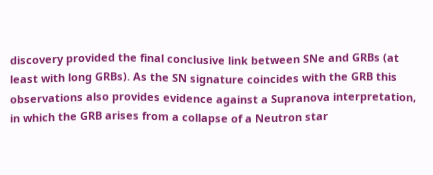discovery provided the final conclusive link between SNe and GRBs (at least with long GRBs). As the SN signature coincides with the GRB this observations also provides evidence against a Supranova interpretation, in which the GRB arises from a collapse of a Neutron star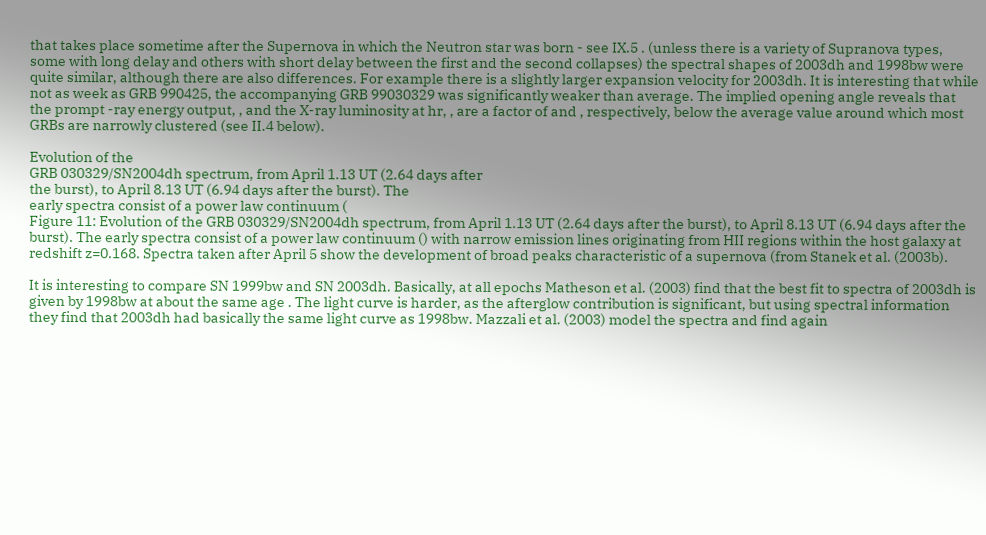that takes place sometime after the Supernova in which the Neutron star was born - see IX.5 . (unless there is a variety of Supranova types, some with long delay and others with short delay between the first and the second collapses) the spectral shapes of 2003dh and 1998bw were quite similar, although there are also differences. For example there is a slightly larger expansion velocity for 2003dh. It is interesting that while not as week as GRB 990425, the accompanying GRB 99030329 was significantly weaker than average. The implied opening angle reveals that the prompt -ray energy output, , and the X-ray luminosity at hr, , are a factor of and , respectively, below the average value around which most GRBs are narrowly clustered (see II.4 below).

Evolution of the
GRB 030329/SN2004dh spectrum, from April 1.13 UT (2.64 days after
the burst), to April 8.13 UT (6.94 days after the burst). The
early spectra consist of a power law continuum (
Figure 11: Evolution of the GRB 030329/SN2004dh spectrum, from April 1.13 UT (2.64 days after the burst), to April 8.13 UT (6.94 days after the burst). The early spectra consist of a power law continuum () with narrow emission lines originating from HII regions within the host galaxy at redshift z=0.168. Spectra taken after April 5 show the development of broad peaks characteristic of a supernova (from Stanek et al. (2003b).

It is interesting to compare SN 1999bw and SN 2003dh. Basically, at all epochs Matheson et al. (2003) find that the best fit to spectra of 2003dh is given by 1998bw at about the same age . The light curve is harder, as the afterglow contribution is significant, but using spectral information they find that 2003dh had basically the same light curve as 1998bw. Mazzali et al. (2003) model the spectra and find again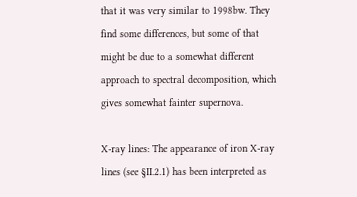that it was very similar to 1998bw. They find some differences, but some of that might be due to a somewhat different approach to spectral decomposition, which gives somewhat fainter supernova.

X-ray lines: The appearance of iron X-ray lines (see §II.2.1) has been interpreted as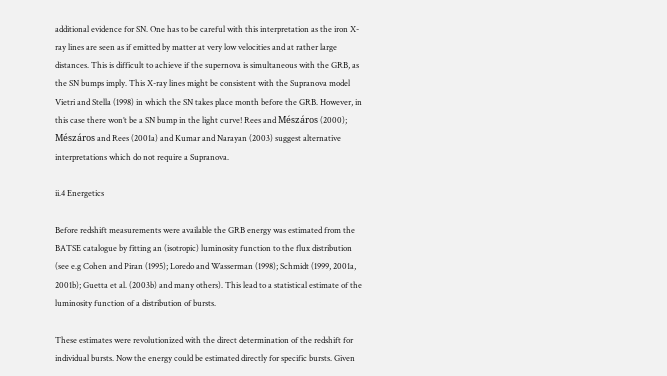additional evidence for SN. One has to be careful with this interpretation as the iron X-ray lines are seen as if emitted by matter at very low velocities and at rather large distances. This is difficult to achieve if the supernova is simultaneous with the GRB, as the SN bumps imply. This X-ray lines might be consistent with the Supranova model Vietri and Stella (1998) in which the SN takes place month before the GRB. However, in this case there won’t be a SN bump in the light curve! Rees and Mészáros (2000); Mészáros and Rees (2001a) and Kumar and Narayan (2003) suggest alternative interpretations which do not require a Supranova.

ii.4 Energetics

Before redshift measurements were available the GRB energy was estimated from the BATSE catalogue by fitting an (isotropic) luminosity function to the flux distribution (see e.g Cohen and Piran (1995); Loredo and Wasserman (1998); Schmidt (1999, 2001a, 2001b); Guetta et al. (2003b) and many others). This lead to a statistical estimate of the luminosity function of a distribution of bursts.

These estimates were revolutionized with the direct determination of the redshift for individual bursts. Now the energy could be estimated directly for specific bursts. Given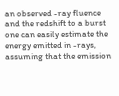an observed -ray fluence and the redshift to a burst one can easily estimate the energy emitted in -rays, assuming that the emission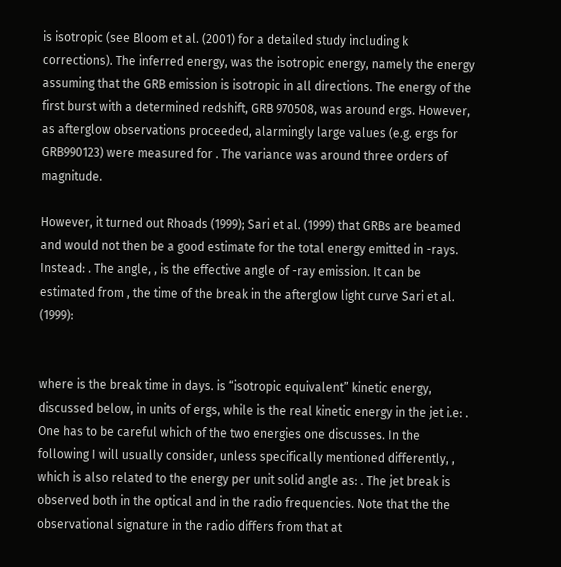is isotropic (see Bloom et al. (2001) for a detailed study including k corrections). The inferred energy, was the isotropic energy, namely the energy assuming that the GRB emission is isotropic in all directions. The energy of the first burst with a determined redshift, GRB 970508, was around ergs. However, as afterglow observations proceeded, alarmingly large values (e.g. ergs for GRB990123) were measured for . The variance was around three orders of magnitude.

However, it turned out Rhoads (1999); Sari et al. (1999) that GRBs are beamed and would not then be a good estimate for the total energy emitted in -rays. Instead: . The angle, , is the effective angle of -ray emission. It can be estimated from , the time of the break in the afterglow light curve Sari et al. (1999):


where is the break time in days. is “isotropic equivalent” kinetic energy, discussed below, in units of ergs, while is the real kinetic energy in the jet i.e: . One has to be careful which of the two energies one discusses. In the following I will usually consider, unless specifically mentioned differently, , which is also related to the energy per unit solid angle as: . The jet break is observed both in the optical and in the radio frequencies. Note that the the observational signature in the radio differs from that at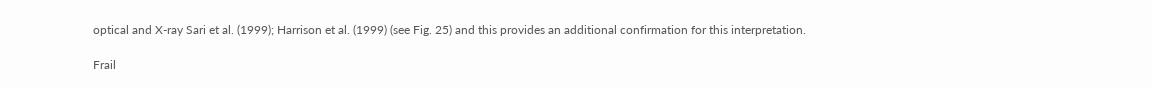optical and X-ray Sari et al. (1999); Harrison et al. (1999) (see Fig. 25) and this provides an additional confirmation for this interpretation.

Frail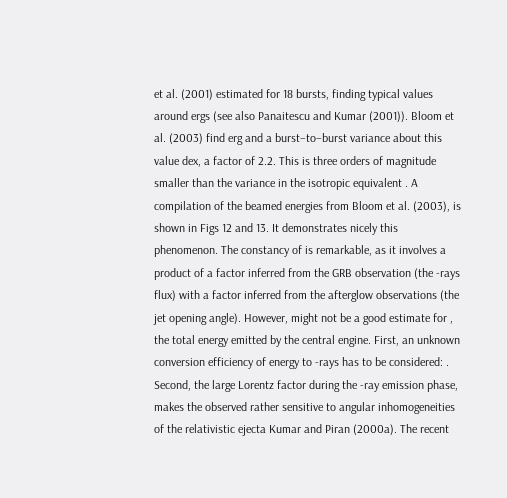et al. (2001) estimated for 18 bursts, finding typical values around ergs (see also Panaitescu and Kumar (2001)). Bloom et al. (2003) find erg and a burst–to–burst variance about this value dex, a factor of 2.2. This is three orders of magnitude smaller than the variance in the isotropic equivalent . A compilation of the beamed energies from Bloom et al. (2003), is shown in Figs 12 and 13. It demonstrates nicely this phenomenon. The constancy of is remarkable, as it involves a product of a factor inferred from the GRB observation (the -rays flux) with a factor inferred from the afterglow observations (the jet opening angle). However, might not be a good estimate for , the total energy emitted by the central engine. First, an unknown conversion efficiency of energy to -rays has to be considered: . Second, the large Lorentz factor during the -ray emission phase, makes the observed rather sensitive to angular inhomogeneities of the relativistic ejecta Kumar and Piran (2000a). The recent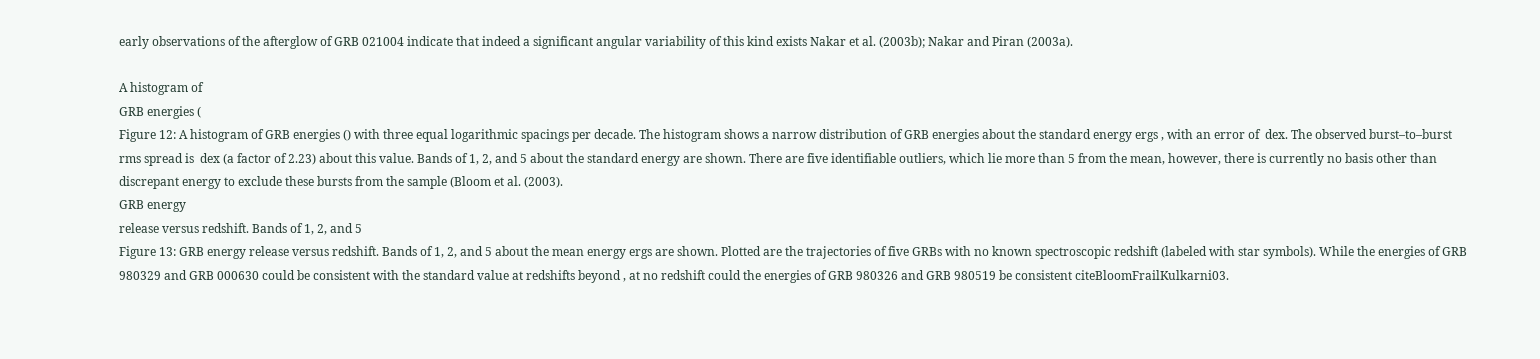early observations of the afterglow of GRB 021004 indicate that indeed a significant angular variability of this kind exists Nakar et al. (2003b); Nakar and Piran (2003a).

A histogram of
GRB energies (
Figure 12: A histogram of GRB energies () with three equal logarithmic spacings per decade. The histogram shows a narrow distribution of GRB energies about the standard energy ergs , with an error of  dex. The observed burst–to–burst rms spread is  dex (a factor of 2.23) about this value. Bands of 1, 2, and 5 about the standard energy are shown. There are five identifiable outliers, which lie more than 5 from the mean, however, there is currently no basis other than discrepant energy to exclude these bursts from the sample (Bloom et al. (2003).
GRB energy
release versus redshift. Bands of 1, 2, and 5
Figure 13: GRB energy release versus redshift. Bands of 1, 2, and 5 about the mean energy ergs are shown. Plotted are the trajectories of five GRBs with no known spectroscopic redshift (labeled with star symbols). While the energies of GRB 980329 and GRB 000630 could be consistent with the standard value at redshifts beyond , at no redshift could the energies of GRB 980326 and GRB 980519 be consistent citeBloomFrailKulkarni03.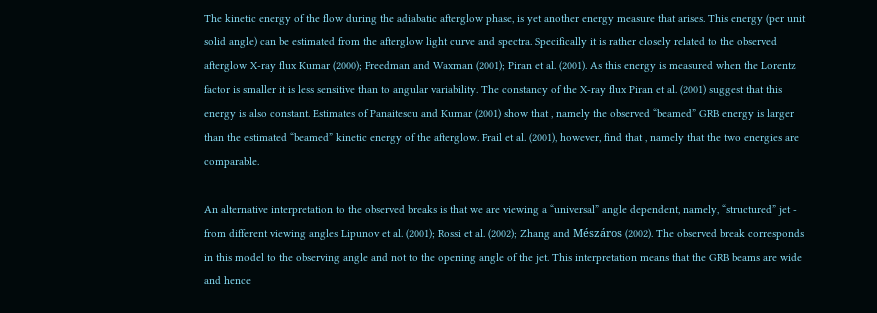The kinetic energy of the flow during the adiabatic afterglow phase, is yet another energy measure that arises. This energy (per unit solid angle) can be estimated from the afterglow light curve and spectra. Specifically it is rather closely related to the observed afterglow X-ray flux Kumar (2000); Freedman and Waxman (2001); Piran et al. (2001). As this energy is measured when the Lorentz factor is smaller it is less sensitive than to angular variability. The constancy of the X-ray flux Piran et al. (2001) suggest that this energy is also constant. Estimates of Panaitescu and Kumar (2001) show that , namely the observed “beamed” GRB energy is larger than the estimated “beamed” kinetic energy of the afterglow. Frail et al. (2001), however, find that , namely that the two energies are comparable.

An alternative interpretation to the observed breaks is that we are viewing a “universal” angle dependent, namely, “structured” jet - from different viewing angles Lipunov et al. (2001); Rossi et al. (2002); Zhang and Mészáros (2002). The observed break corresponds in this model to the observing angle and not to the opening angle of the jet. This interpretation means that the GRB beams are wide and hence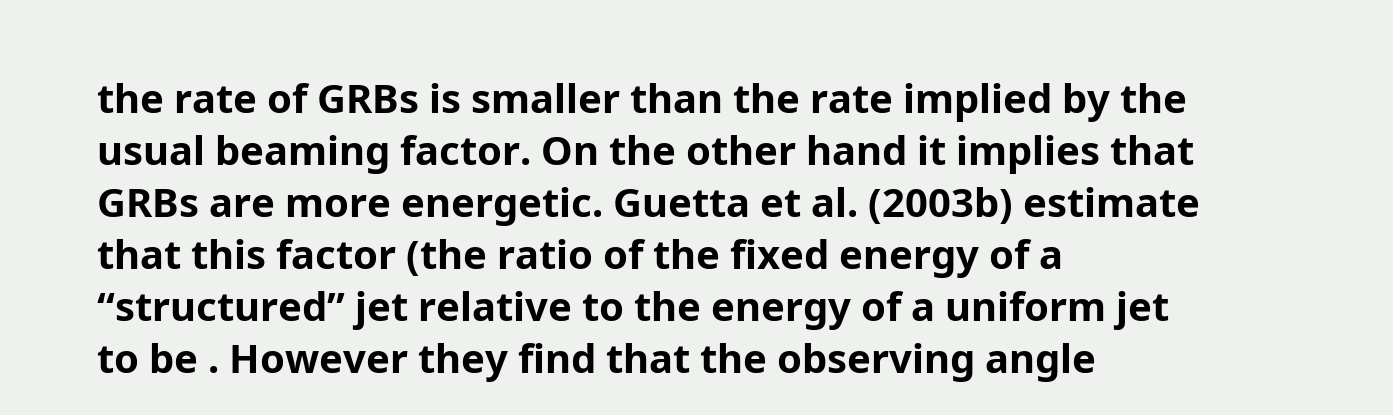the rate of GRBs is smaller than the rate implied by the usual beaming factor. On the other hand it implies that GRBs are more energetic. Guetta et al. (2003b) estimate that this factor (the ratio of the fixed energy of a “structured” jet relative to the energy of a uniform jet to be . However they find that the observing angle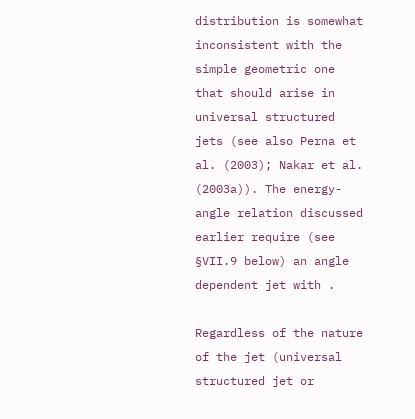distribution is somewhat inconsistent with the simple geometric one that should arise in universal structured jets (see also Perna et al. (2003); Nakar et al. (2003a)). The energy-angle relation discussed earlier require (see §VII.9 below) an angle dependent jet with .

Regardless of the nature of the jet (universal structured jet or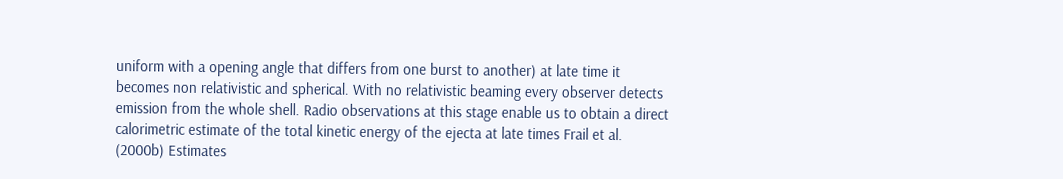uniform with a opening angle that differs from one burst to another) at late time it becomes non relativistic and spherical. With no relativistic beaming every observer detects emission from the whole shell. Radio observations at this stage enable us to obtain a direct calorimetric estimate of the total kinetic energy of the ejecta at late times Frail et al. (2000b) Estimates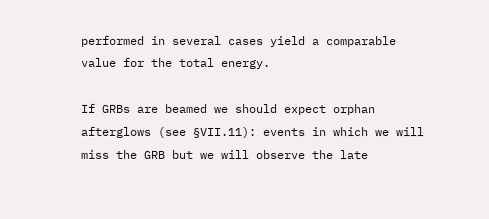performed in several cases yield a comparable value for the total energy.

If GRBs are beamed we should expect orphan afterglows (see §VII.11): events in which we will miss the GRB but we will observe the late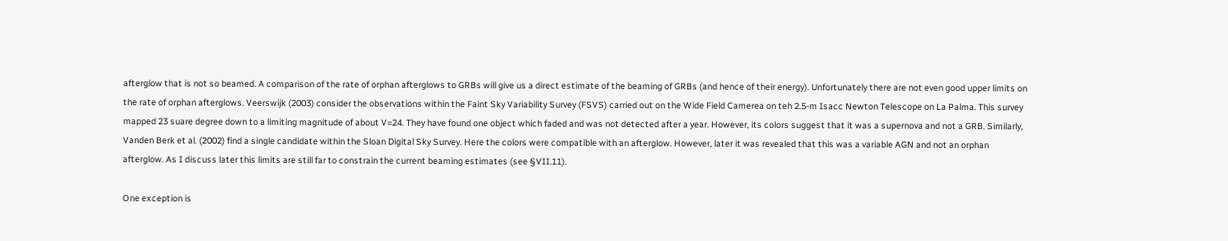afterglow that is not so beamed. A comparison of the rate of orphan afterglows to GRBs will give us a direct estimate of the beaming of GRBs (and hence of their energy). Unfortunately there are not even good upper limits on the rate of orphan afterglows. Veerswijk (2003) consider the observations within the Faint Sky Variability Survey (FSVS) carried out on the Wide Field Camerea on teh 2.5-m Isacc Newton Telescope on La Palma. This survey mapped 23 suare degree down to a limiting magnitude of about V=24. They have found one object which faded and was not detected after a year. However, its colors suggest that it was a supernova and not a GRB. Similarly, Vanden Berk et al. (2002) find a single candidate within the Sloan Digital Sky Survey. Here the colors were compatible with an afterglow. However, later it was revealed that this was a variable AGN and not an orphan afterglow. As I discuss later this limits are still far to constrain the current beaming estimates (see §VII.11).

One exception is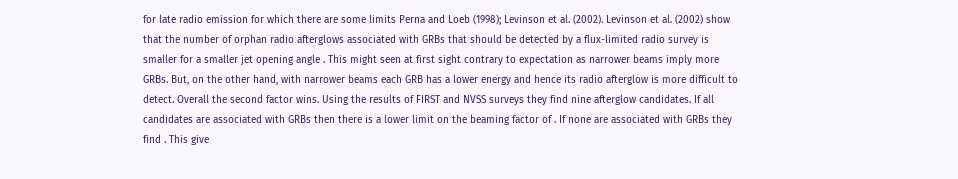for late radio emission for which there are some limits Perna and Loeb (1998); Levinson et al. (2002). Levinson et al. (2002) show that the number of orphan radio afterglows associated with GRBs that should be detected by a flux-limited radio survey is smaller for a smaller jet opening angle . This might seen at first sight contrary to expectation as narrower beams imply more GRBs. But, on the other hand, with narrower beams each GRB has a lower energy and hence its radio afterglow is more difficult to detect. Overall the second factor wins. Using the results of FIRST and NVSS surveys they find nine afterglow candidates. If all candidates are associated with GRBs then there is a lower limit on the beaming factor of . If none are associated with GRBs they find . This give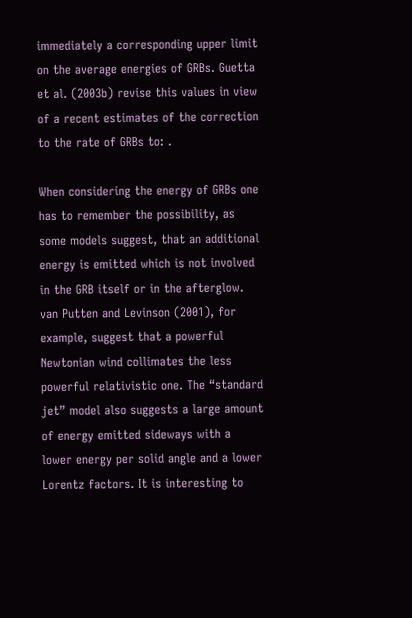immediately a corresponding upper limit on the average energies of GRBs. Guetta et al. (2003b) revise this values in view of a recent estimates of the correction to the rate of GRBs to: .

When considering the energy of GRBs one has to remember the possibility, as some models suggest, that an additional energy is emitted which is not involved in the GRB itself or in the afterglow. van Putten and Levinson (2001), for example, suggest that a powerful Newtonian wind collimates the less powerful relativistic one. The “standard jet” model also suggests a large amount of energy emitted sideways with a lower energy per solid angle and a lower Lorentz factors. It is interesting to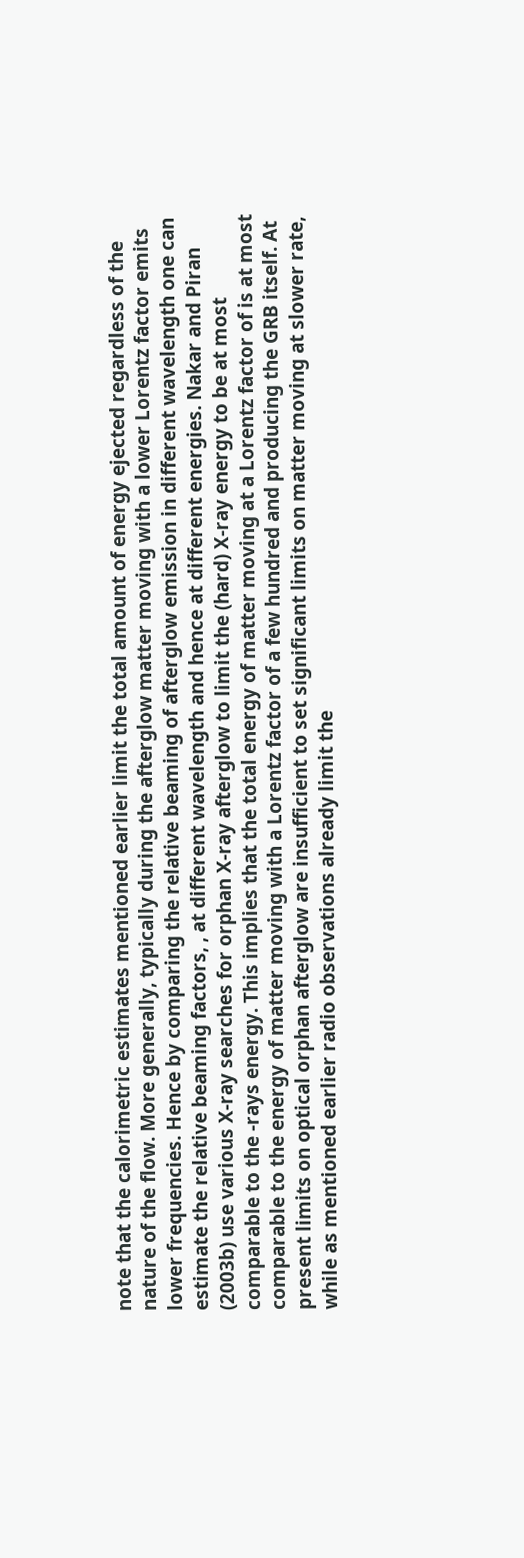note that the calorimetric estimates mentioned earlier limit the total amount of energy ejected regardless of the nature of the flow. More generally, typically during the afterglow matter moving with a lower Lorentz factor emits lower frequencies. Hence by comparing the relative beaming of afterglow emission in different wavelength one can estimate the relative beaming factors, , at different wavelength and hence at different energies. Nakar and Piran (2003b) use various X-ray searches for orphan X-ray afterglow to limit the (hard) X-ray energy to be at most comparable to the -rays energy. This implies that the total energy of matter moving at a Lorentz factor of is at most comparable to the energy of matter moving with a Lorentz factor of a few hundred and producing the GRB itself. At present limits on optical orphan afterglow are insufficient to set significant limits on matter moving at slower rate, while as mentioned earlier radio observations already limit the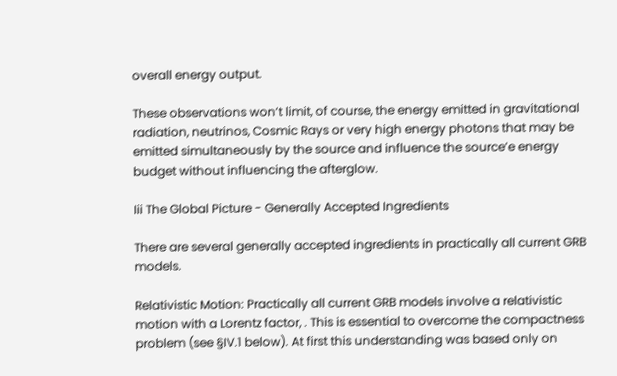overall energy output.

These observations won’t limit, of course, the energy emitted in gravitational radiation, neutrinos, Cosmic Rays or very high energy photons that may be emitted simultaneously by the source and influence the source’e energy budget without influencing the afterglow.

Iii The Global Picture - Generally Accepted Ingredients

There are several generally accepted ingredients in practically all current GRB models.

Relativistic Motion: Practically all current GRB models involve a relativistic motion with a Lorentz factor, . This is essential to overcome the compactness problem (see §IV.1 below). At first this understanding was based only on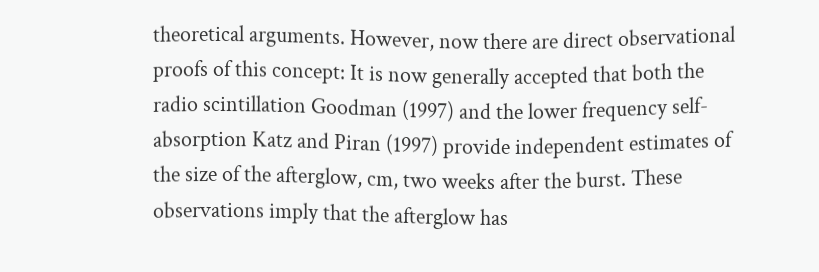theoretical arguments. However, now there are direct observational proofs of this concept: It is now generally accepted that both the radio scintillation Goodman (1997) and the lower frequency self-absorption Katz and Piran (1997) provide independent estimates of the size of the afterglow, cm, two weeks after the burst. These observations imply that the afterglow has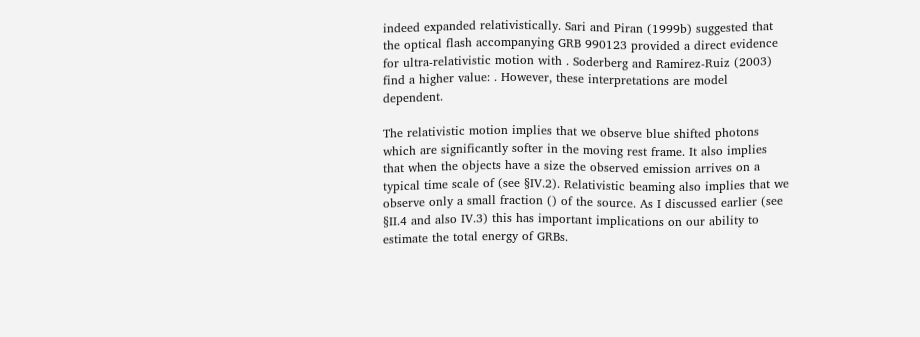indeed expanded relativistically. Sari and Piran (1999b) suggested that the optical flash accompanying GRB 990123 provided a direct evidence for ultra-relativistic motion with . Soderberg and Ramirez-Ruiz (2003) find a higher value: . However, these interpretations are model dependent.

The relativistic motion implies that we observe blue shifted photons which are significantly softer in the moving rest frame. It also implies that when the objects have a size the observed emission arrives on a typical time scale of (see §IV.2). Relativistic beaming also implies that we observe only a small fraction () of the source. As I discussed earlier (see §II.4 and also IV.3) this has important implications on our ability to estimate the total energy of GRBs.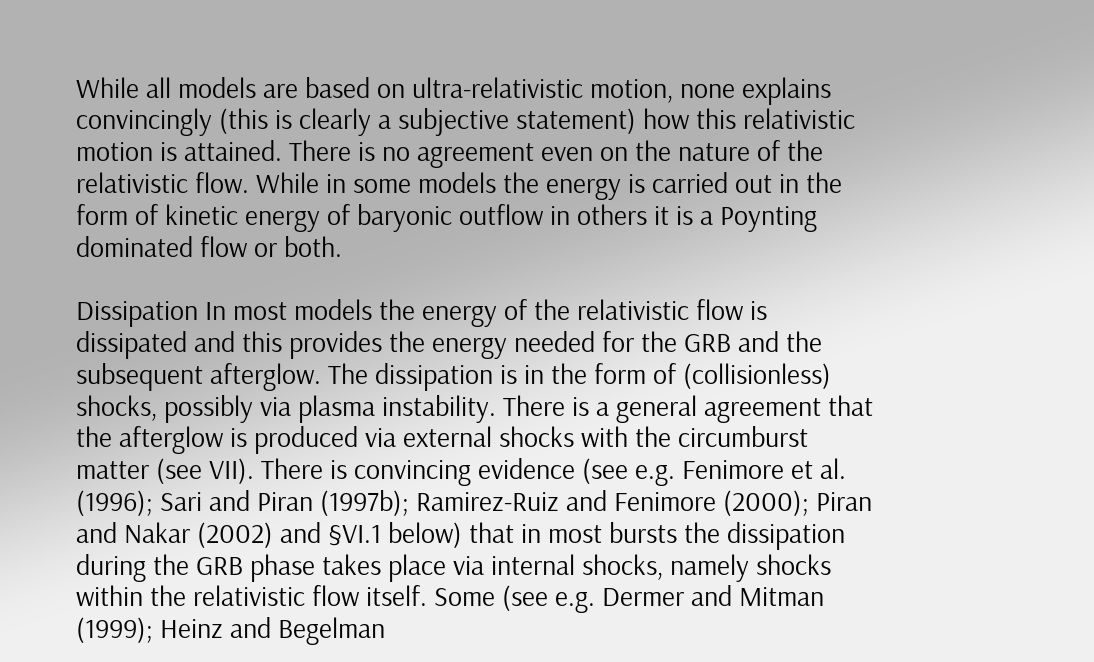While all models are based on ultra-relativistic motion, none explains convincingly (this is clearly a subjective statement) how this relativistic motion is attained. There is no agreement even on the nature of the relativistic flow. While in some models the energy is carried out in the form of kinetic energy of baryonic outflow in others it is a Poynting dominated flow or both.

Dissipation In most models the energy of the relativistic flow is dissipated and this provides the energy needed for the GRB and the subsequent afterglow. The dissipation is in the form of (collisionless) shocks, possibly via plasma instability. There is a general agreement that the afterglow is produced via external shocks with the circumburst matter (see VII). There is convincing evidence (see e.g. Fenimore et al. (1996); Sari and Piran (1997b); Ramirez-Ruiz and Fenimore (2000); Piran and Nakar (2002) and §VI.1 below) that in most bursts the dissipation during the GRB phase takes place via internal shocks, namely shocks within the relativistic flow itself. Some (see e.g. Dermer and Mitman (1999); Heinz and Begelman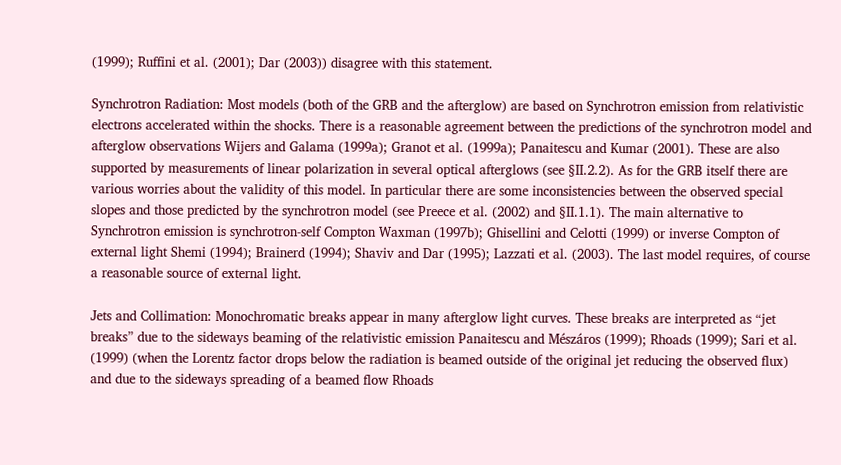(1999); Ruffini et al. (2001); Dar (2003)) disagree with this statement.

Synchrotron Radiation: Most models (both of the GRB and the afterglow) are based on Synchrotron emission from relativistic electrons accelerated within the shocks. There is a reasonable agreement between the predictions of the synchrotron model and afterglow observations Wijers and Galama (1999a); Granot et al. (1999a); Panaitescu and Kumar (2001). These are also supported by measurements of linear polarization in several optical afterglows (see §II.2.2). As for the GRB itself there are various worries about the validity of this model. In particular there are some inconsistencies between the observed special slopes and those predicted by the synchrotron model (see Preece et al. (2002) and §II.1.1). The main alternative to Synchrotron emission is synchrotron-self Compton Waxman (1997b); Ghisellini and Celotti (1999) or inverse Compton of external light Shemi (1994); Brainerd (1994); Shaviv and Dar (1995); Lazzati et al. (2003). The last model requires, of course a reasonable source of external light.

Jets and Collimation: Monochromatic breaks appear in many afterglow light curves. These breaks are interpreted as “jet breaks” due to the sideways beaming of the relativistic emission Panaitescu and Mészáros (1999); Rhoads (1999); Sari et al. (1999) (when the Lorentz factor drops below the radiation is beamed outside of the original jet reducing the observed flux) and due to the sideways spreading of a beamed flow Rhoads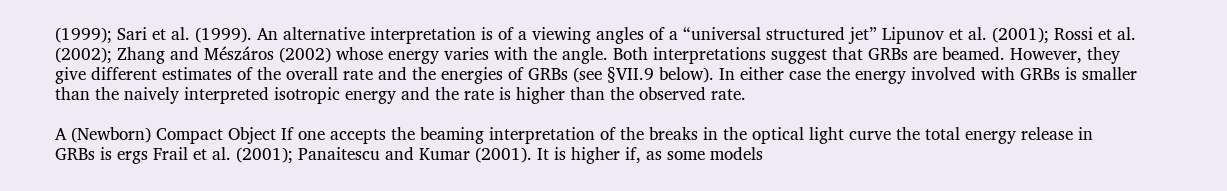(1999); Sari et al. (1999). An alternative interpretation is of a viewing angles of a “universal structured jet” Lipunov et al. (2001); Rossi et al. (2002); Zhang and Mészáros (2002) whose energy varies with the angle. Both interpretations suggest that GRBs are beamed. However, they give different estimates of the overall rate and the energies of GRBs (see §VII.9 below). In either case the energy involved with GRBs is smaller than the naively interpreted isotropic energy and the rate is higher than the observed rate.

A (Newborn) Compact Object If one accepts the beaming interpretation of the breaks in the optical light curve the total energy release in GRBs is ergs Frail et al. (2001); Panaitescu and Kumar (2001). It is higher if, as some models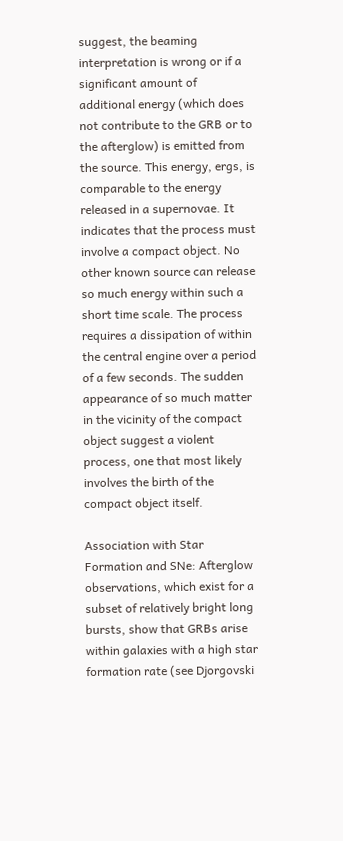suggest, the beaming interpretation is wrong or if a significant amount of additional energy (which does not contribute to the GRB or to the afterglow) is emitted from the source. This energy, ergs, is comparable to the energy released in a supernovae. It indicates that the process must involve a compact object. No other known source can release so much energy within such a short time scale. The process requires a dissipation of within the central engine over a period of a few seconds. The sudden appearance of so much matter in the vicinity of the compact object suggest a violent process, one that most likely involves the birth of the compact object itself.

Association with Star Formation and SNe: Afterglow observations, which exist for a subset of relatively bright long bursts, show that GRBs arise within galaxies with a high star formation rate (see Djorgovski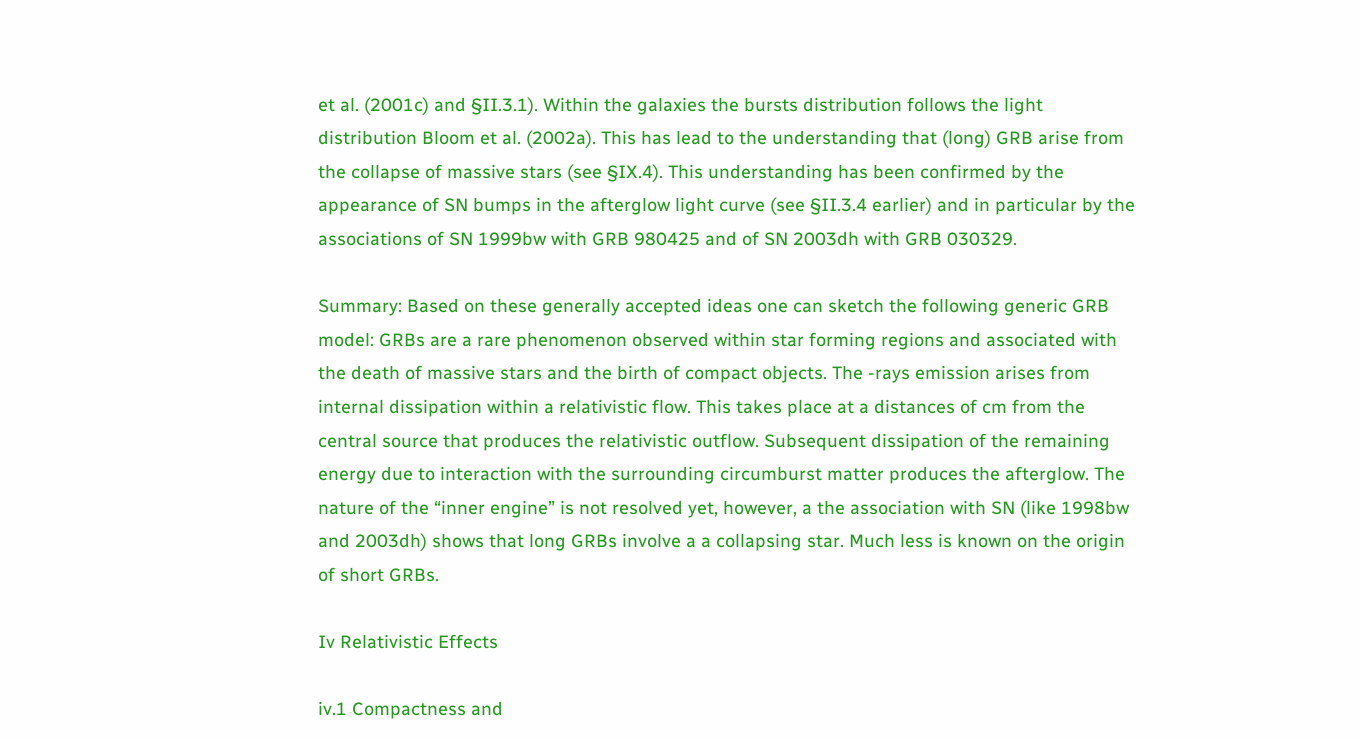et al. (2001c) and §II.3.1). Within the galaxies the bursts distribution follows the light distribution Bloom et al. (2002a). This has lead to the understanding that (long) GRB arise from the collapse of massive stars (see §IX.4). This understanding has been confirmed by the appearance of SN bumps in the afterglow light curve (see §II.3.4 earlier) and in particular by the associations of SN 1999bw with GRB 980425 and of SN 2003dh with GRB 030329.

Summary: Based on these generally accepted ideas one can sketch the following generic GRB model: GRBs are a rare phenomenon observed within star forming regions and associated with the death of massive stars and the birth of compact objects. The -rays emission arises from internal dissipation within a relativistic flow. This takes place at a distances of cm from the central source that produces the relativistic outflow. Subsequent dissipation of the remaining energy due to interaction with the surrounding circumburst matter produces the afterglow. The nature of the “inner engine” is not resolved yet, however, a the association with SN (like 1998bw and 2003dh) shows that long GRBs involve a a collapsing star. Much less is known on the origin of short GRBs.

Iv Relativistic Effects

iv.1 Compactness and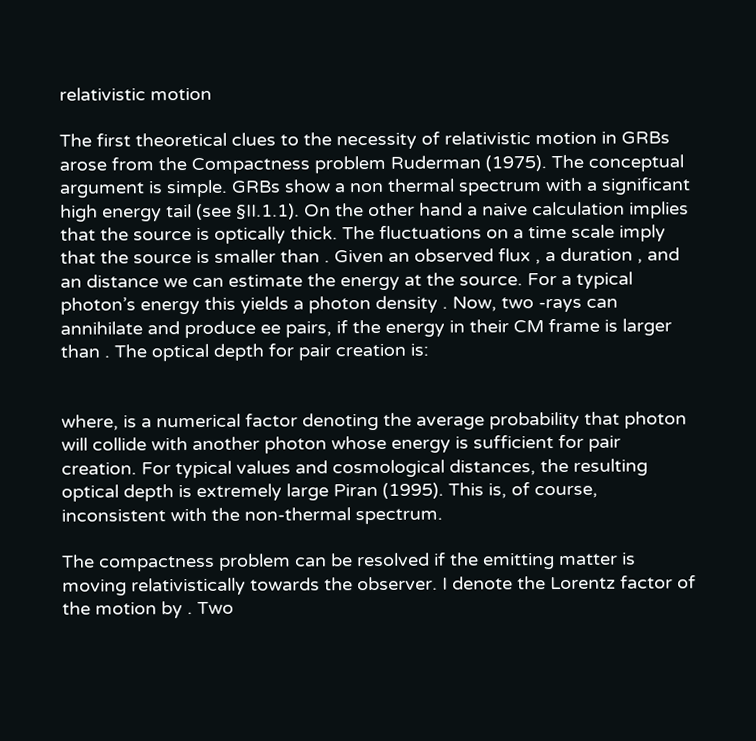relativistic motion

The first theoretical clues to the necessity of relativistic motion in GRBs arose from the Compactness problem Ruderman (1975). The conceptual argument is simple. GRBs show a non thermal spectrum with a significant high energy tail (see §II.1.1). On the other hand a naive calculation implies that the source is optically thick. The fluctuations on a time scale imply that the source is smaller than . Given an observed flux , a duration , and an distance we can estimate the energy at the source. For a typical photon’s energy this yields a photon density . Now, two -rays can annihilate and produce ee pairs, if the energy in their CM frame is larger than . The optical depth for pair creation is:


where, is a numerical factor denoting the average probability that photon will collide with another photon whose energy is sufficient for pair creation. For typical values and cosmological distances, the resulting optical depth is extremely large Piran (1995). This is, of course, inconsistent with the non-thermal spectrum.

The compactness problem can be resolved if the emitting matter is moving relativistically towards the observer. I denote the Lorentz factor of the motion by . Two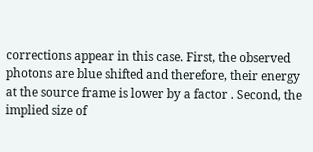corrections appear in this case. First, the observed photons are blue shifted and therefore, their energy at the source frame is lower by a factor . Second, the implied size of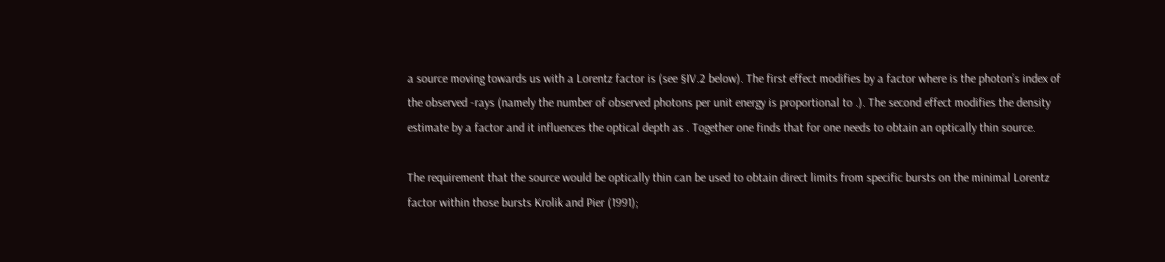a source moving towards us with a Lorentz factor is (see §IV.2 below). The first effect modifies by a factor where is the photon’s index of the observed -rays (namely the number of observed photons per unit energy is proportional to .). The second effect modifies the density estimate by a factor and it influences the optical depth as . Together one finds that for one needs to obtain an optically thin source.

The requirement that the source would be optically thin can be used to obtain direct limits from specific bursts on the minimal Lorentz factor within those bursts Krolik and Pier (1991);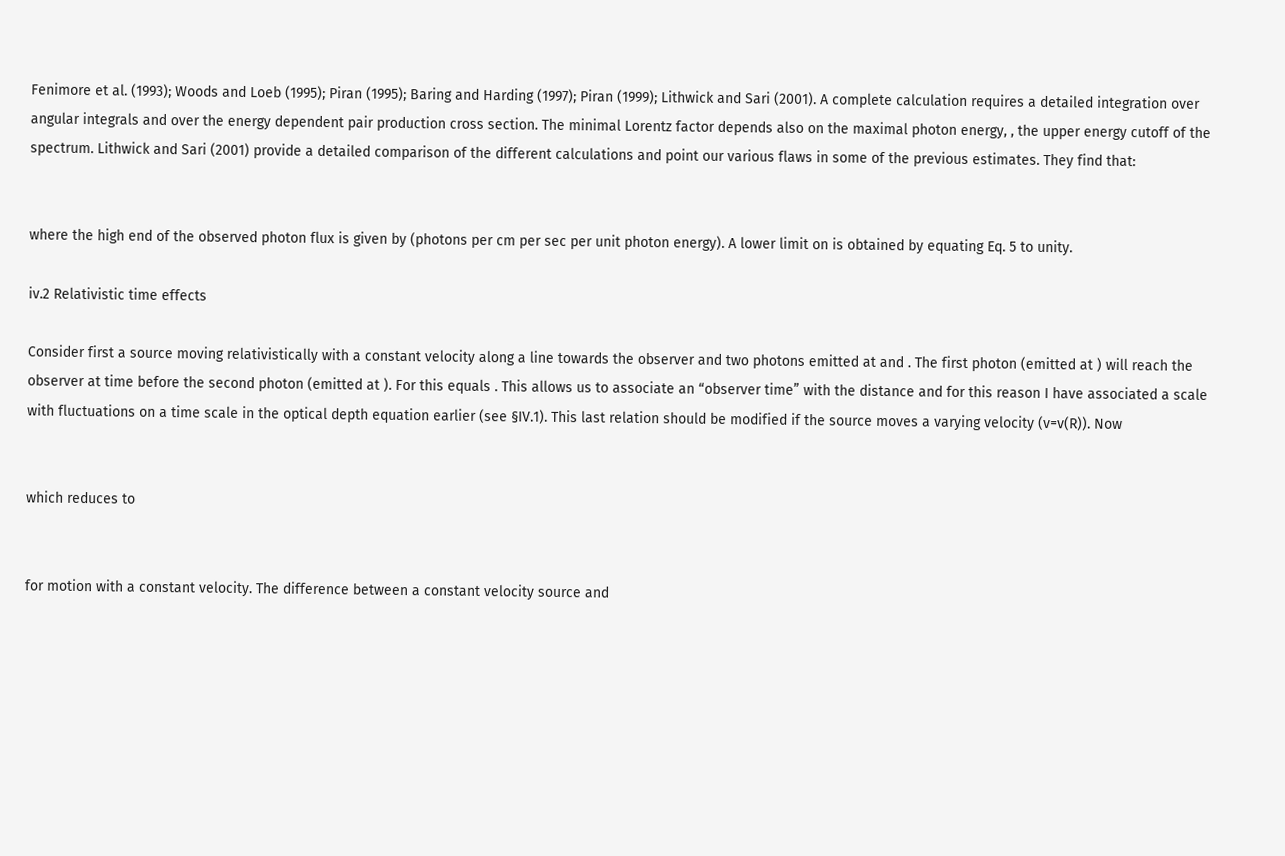Fenimore et al. (1993); Woods and Loeb (1995); Piran (1995); Baring and Harding (1997); Piran (1999); Lithwick and Sari (2001). A complete calculation requires a detailed integration over angular integrals and over the energy dependent pair production cross section. The minimal Lorentz factor depends also on the maximal photon energy, , the upper energy cutoff of the spectrum. Lithwick and Sari (2001) provide a detailed comparison of the different calculations and point our various flaws in some of the previous estimates. They find that:


where the high end of the observed photon flux is given by (photons per cm per sec per unit photon energy). A lower limit on is obtained by equating Eq. 5 to unity.

iv.2 Relativistic time effects

Consider first a source moving relativistically with a constant velocity along a line towards the observer and two photons emitted at and . The first photon (emitted at ) will reach the observer at time before the second photon (emitted at ). For this equals . This allows us to associate an “observer time” with the distance and for this reason I have associated a scale with fluctuations on a time scale in the optical depth equation earlier (see §IV.1). This last relation should be modified if the source moves a varying velocity (v=v(R)). Now


which reduces to


for motion with a constant velocity. The difference between a constant velocity source and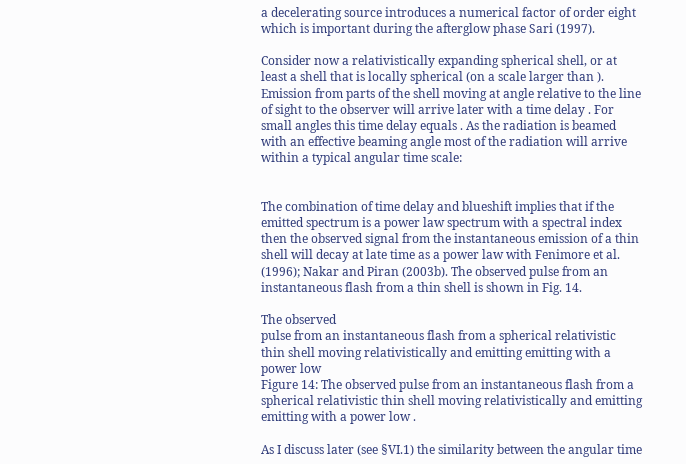a decelerating source introduces a numerical factor of order eight which is important during the afterglow phase Sari (1997).

Consider now a relativistically expanding spherical shell, or at least a shell that is locally spherical (on a scale larger than ). Emission from parts of the shell moving at angle relative to the line of sight to the observer will arrive later with a time delay . For small angles this time delay equals . As the radiation is beamed with an effective beaming angle most of the radiation will arrive within a typical angular time scale:


The combination of time delay and blueshift implies that if the emitted spectrum is a power law spectrum with a spectral index then the observed signal from the instantaneous emission of a thin shell will decay at late time as a power law with Fenimore et al. (1996); Nakar and Piran (2003b). The observed pulse from an instantaneous flash from a thin shell is shown in Fig. 14.

The observed
pulse from an instantaneous flash from a spherical relativistic
thin shell moving relativistically and emitting emitting with a
power low
Figure 14: The observed pulse from an instantaneous flash from a spherical relativistic thin shell moving relativistically and emitting emitting with a power low .

As I discuss later (see §VI.1) the similarity between the angular time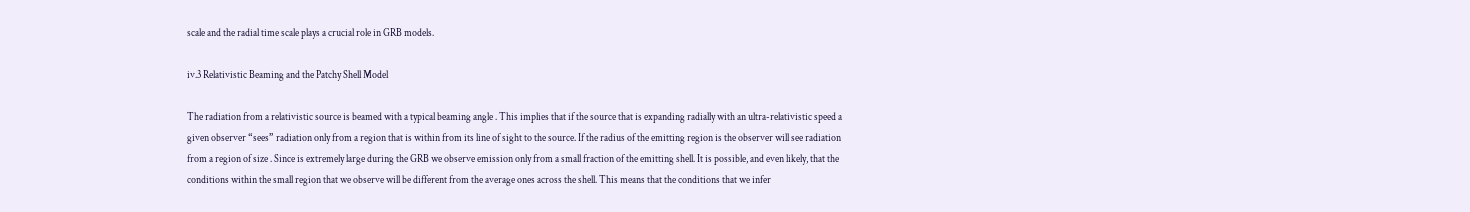scale and the radial time scale plays a crucial role in GRB models.

iv.3 Relativistic Beaming and the Patchy Shell Model

The radiation from a relativistic source is beamed with a typical beaming angle . This implies that if the source that is expanding radially with an ultra-relativistic speed a given observer “sees” radiation only from a region that is within from its line of sight to the source. If the radius of the emitting region is the observer will see radiation from a region of size . Since is extremely large during the GRB we observe emission only from a small fraction of the emitting shell. It is possible, and even likely, that the conditions within the small region that we observe will be different from the average ones across the shell. This means that the conditions that we infer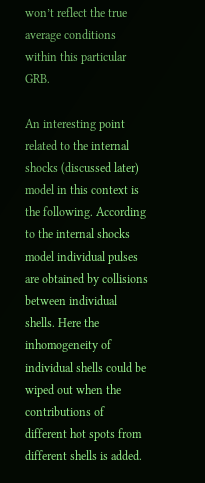won’t reflect the true average conditions within this particular GRB.

An interesting point related to the internal shocks (discussed later) model in this context is the following. According to the internal shocks model individual pulses are obtained by collisions between individual shells. Here the inhomogeneity of individual shells could be wiped out when the contributions of different hot spots from different shells is added.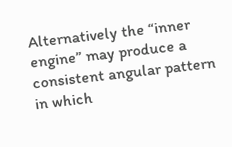Alternatively the “inner engine” may produce a consistent angular pattern in which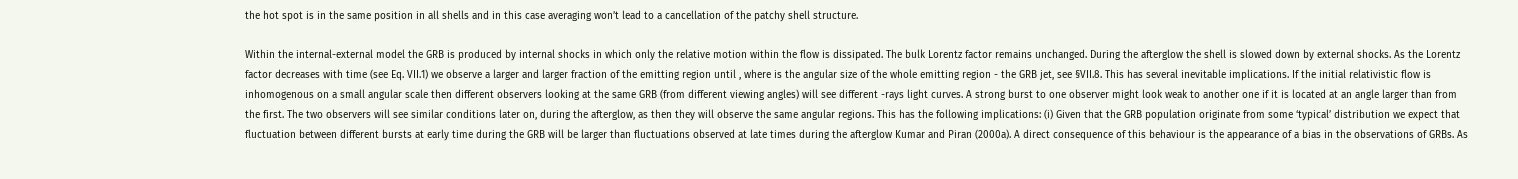the hot spot is in the same position in all shells and in this case averaging won’t lead to a cancellation of the patchy shell structure.

Within the internal-external model the GRB is produced by internal shocks in which only the relative motion within the flow is dissipated. The bulk Lorentz factor remains unchanged. During the afterglow the shell is slowed down by external shocks. As the Lorentz factor decreases with time (see Eq. VII.1) we observe a larger and larger fraction of the emitting region until , where is the angular size of the whole emitting region - the GRB jet, see §VII.8. This has several inevitable implications. If the initial relativistic flow is inhomogenous on a small angular scale then different observers looking at the same GRB (from different viewing angles) will see different -rays light curves. A strong burst to one observer might look weak to another one if it is located at an angle larger than from the first. The two observers will see similar conditions later on, during the afterglow, as then they will observe the same angular regions. This has the following implications: (i) Given that the GRB population originate from some ‘typical’ distribution we expect that fluctuation between different bursts at early time during the GRB will be larger than fluctuations observed at late times during the afterglow Kumar and Piran (2000a). A direct consequence of this behaviour is the appearance of a bias in the observations of GRBs. As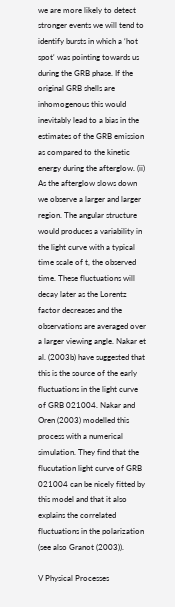we are more likely to detect stronger events we will tend to identify bursts in which a ‘hot spot‘ was pointing towards us during the GRB phase. If the original GRB shells are inhomogenous this would inevitably lead to a bias in the estimates of the GRB emission as compared to the kinetic energy during the afterglow. (ii) As the afterglow slows down we observe a larger and larger region. The angular structure would produces a variability in the light curve with a typical time scale of t, the observed time. These fluctuations will decay later as the Lorentz factor decreases and the observations are averaged over a larger viewing angle. Nakar et al. (2003b) have suggested that this is the source of the early fluctuations in the light curve of GRB 021004. Nakar and Oren (2003) modelled this process with a numerical simulation. They find that the flucutation light curve of GRB 021004 can be nicely fitted by this model and that it also explains the correlated fluctuations in the polarization (see also Granot (2003)).

V Physical Processes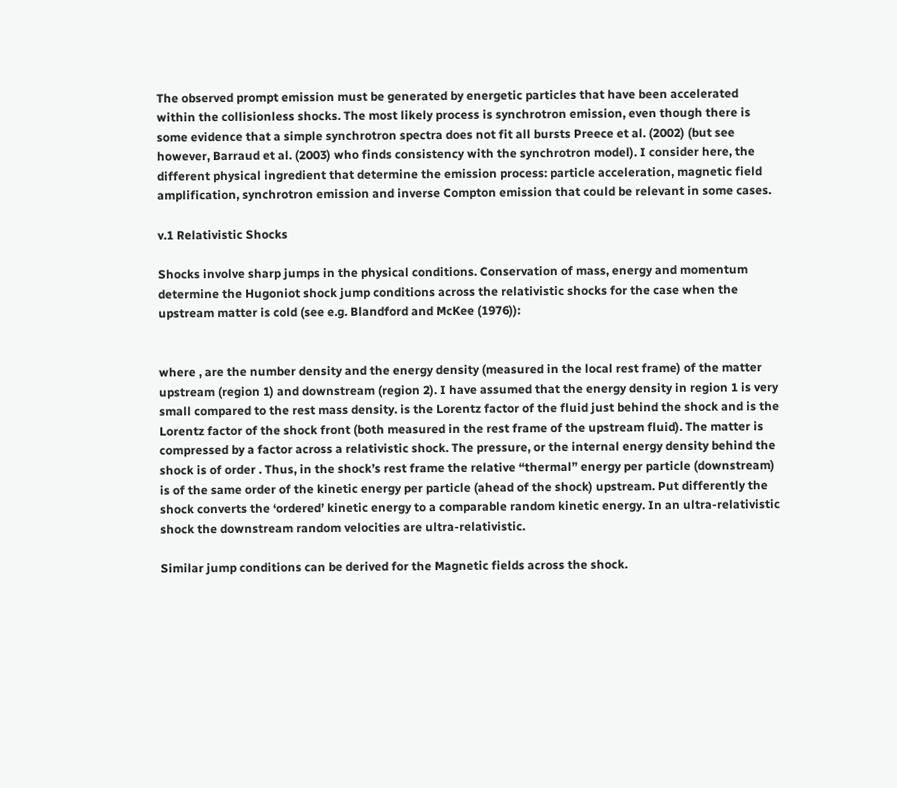The observed prompt emission must be generated by energetic particles that have been accelerated within the collisionless shocks. The most likely process is synchrotron emission, even though there is some evidence that a simple synchrotron spectra does not fit all bursts Preece et al. (2002) (but see however, Barraud et al. (2003) who finds consistency with the synchrotron model). I consider here, the different physical ingredient that determine the emission process: particle acceleration, magnetic field amplification, synchrotron emission and inverse Compton emission that could be relevant in some cases.

v.1 Relativistic Shocks

Shocks involve sharp jumps in the physical conditions. Conservation of mass, energy and momentum determine the Hugoniot shock jump conditions across the relativistic shocks for the case when the upstream matter is cold (see e.g. Blandford and McKee (1976)):


where , are the number density and the energy density (measured in the local rest frame) of the matter upstream (region 1) and downstream (region 2). I have assumed that the energy density in region 1 is very small compared to the rest mass density. is the Lorentz factor of the fluid just behind the shock and is the Lorentz factor of the shock front (both measured in the rest frame of the upstream fluid). The matter is compressed by a factor across a relativistic shock. The pressure, or the internal energy density behind the shock is of order . Thus, in the shock’s rest frame the relative “thermal” energy per particle (downstream) is of the same order of the kinetic energy per particle (ahead of the shock) upstream. Put differently the shock converts the ‘ordered’ kinetic energy to a comparable random kinetic energy. In an ultra-relativistic shock the downstream random velocities are ultra-relativistic.

Similar jump conditions can be derived for the Magnetic fields across the shock.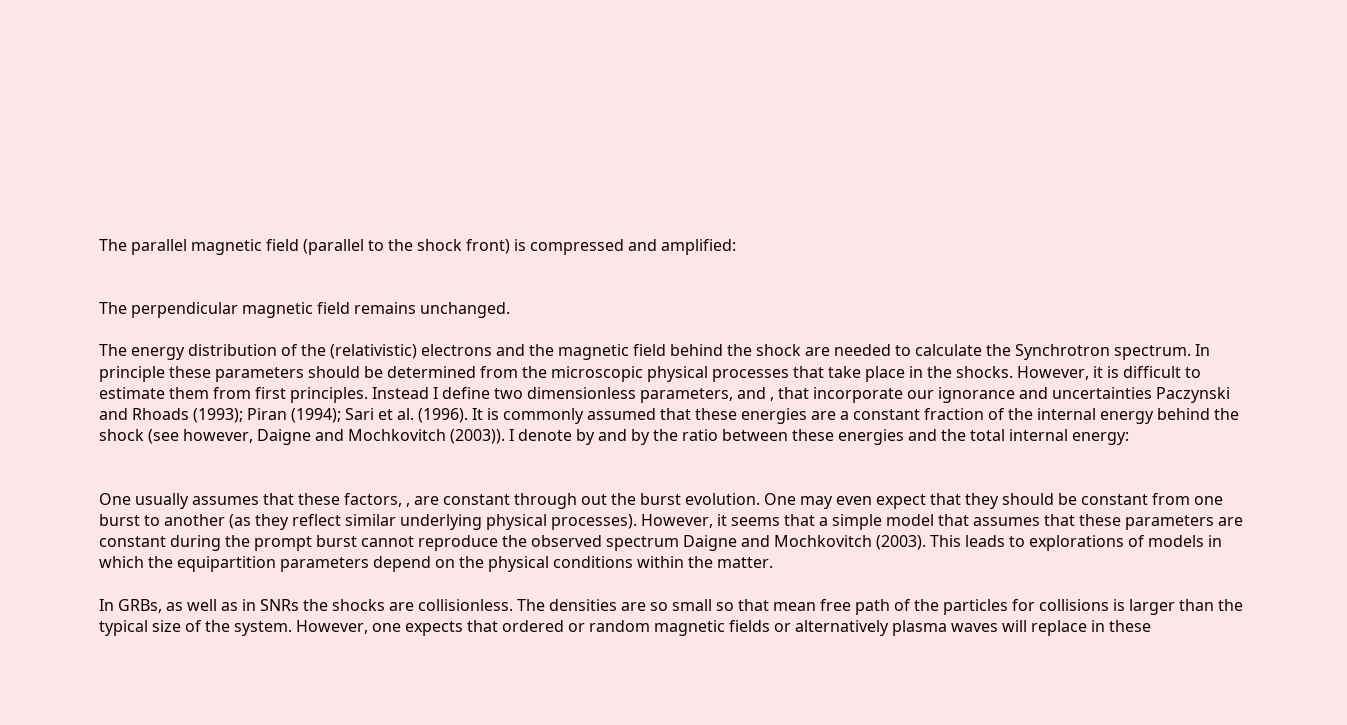The parallel magnetic field (parallel to the shock front) is compressed and amplified:


The perpendicular magnetic field remains unchanged.

The energy distribution of the (relativistic) electrons and the magnetic field behind the shock are needed to calculate the Synchrotron spectrum. In principle these parameters should be determined from the microscopic physical processes that take place in the shocks. However, it is difficult to estimate them from first principles. Instead I define two dimensionless parameters, and , that incorporate our ignorance and uncertainties Paczynski and Rhoads (1993); Piran (1994); Sari et al. (1996). It is commonly assumed that these energies are a constant fraction of the internal energy behind the shock (see however, Daigne and Mochkovitch (2003)). I denote by and by the ratio between these energies and the total internal energy:


One usually assumes that these factors, , are constant through out the burst evolution. One may even expect that they should be constant from one burst to another (as they reflect similar underlying physical processes). However, it seems that a simple model that assumes that these parameters are constant during the prompt burst cannot reproduce the observed spectrum Daigne and Mochkovitch (2003). This leads to explorations of models in which the equipartition parameters depend on the physical conditions within the matter.

In GRBs, as well as in SNRs the shocks are collisionless. The densities are so small so that mean free path of the particles for collisions is larger than the typical size of the system. However, one expects that ordered or random magnetic fields or alternatively plasma waves will replace in these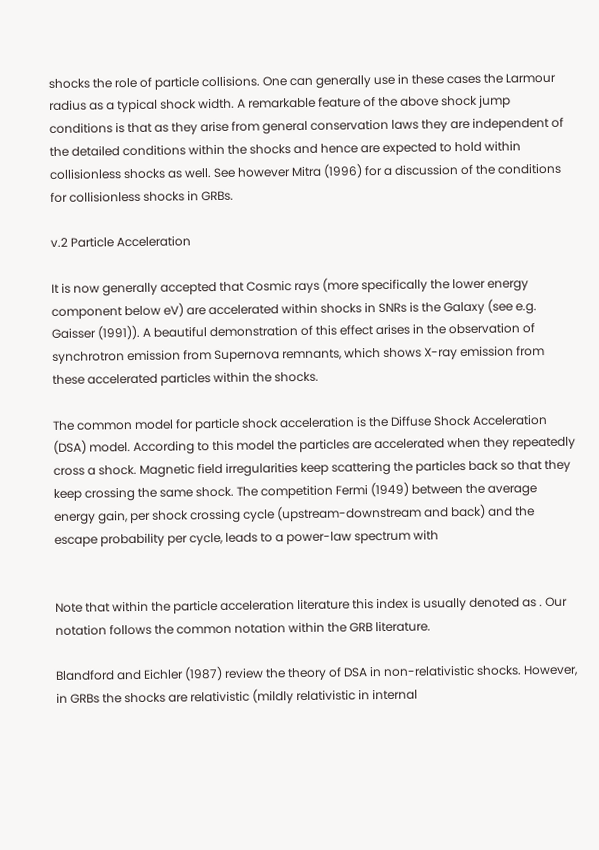shocks the role of particle collisions. One can generally use in these cases the Larmour radius as a typical shock width. A remarkable feature of the above shock jump conditions is that as they arise from general conservation laws they are independent of the detailed conditions within the shocks and hence are expected to hold within collisionless shocks as well. See however Mitra (1996) for a discussion of the conditions for collisionless shocks in GRBs.

v.2 Particle Acceleration

It is now generally accepted that Cosmic rays (more specifically the lower energy component below eV) are accelerated within shocks in SNRs is the Galaxy (see e.g. Gaisser (1991)). A beautiful demonstration of this effect arises in the observation of synchrotron emission from Supernova remnants, which shows X-ray emission from these accelerated particles within the shocks.

The common model for particle shock acceleration is the Diffuse Shock Acceleration (DSA) model. According to this model the particles are accelerated when they repeatedly cross a shock. Magnetic field irregularities keep scattering the particles back so that they keep crossing the same shock. The competition Fermi (1949) between the average energy gain, per shock crossing cycle (upstream-downstream and back) and the escape probability per cycle, leads to a power-law spectrum with


Note that within the particle acceleration literature this index is usually denoted as . Our notation follows the common notation within the GRB literature.

Blandford and Eichler (1987) review the theory of DSA in non-relativistic shocks. However, in GRBs the shocks are relativistic (mildly relativistic in internal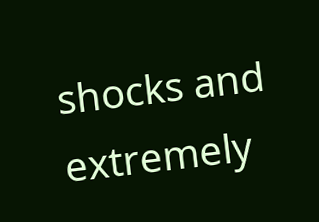shocks and extremely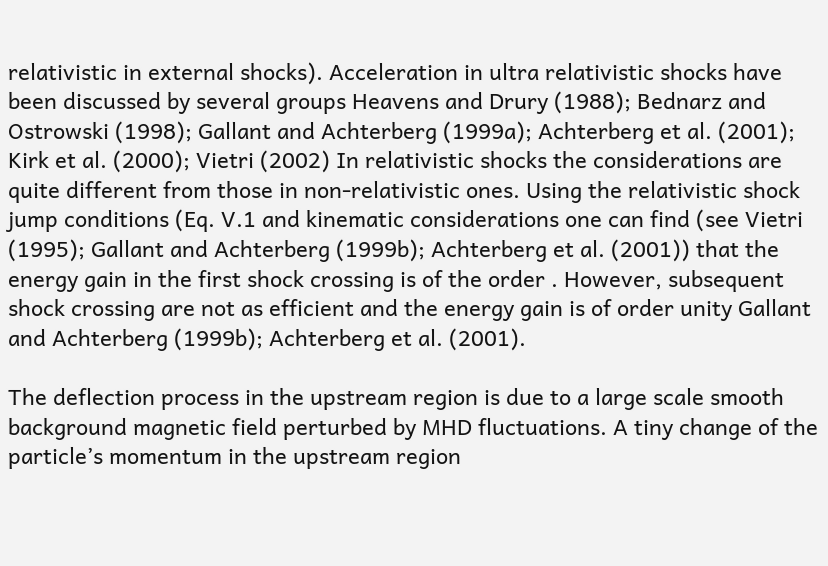relativistic in external shocks). Acceleration in ultra relativistic shocks have been discussed by several groups Heavens and Drury (1988); Bednarz and Ostrowski (1998); Gallant and Achterberg (1999a); Achterberg et al. (2001); Kirk et al. (2000); Vietri (2002) In relativistic shocks the considerations are quite different from those in non-relativistic ones. Using the relativistic shock jump conditions (Eq. V.1 and kinematic considerations one can find (see Vietri (1995); Gallant and Achterberg (1999b); Achterberg et al. (2001)) that the energy gain in the first shock crossing is of the order . However, subsequent shock crossing are not as efficient and the energy gain is of order unity Gallant and Achterberg (1999b); Achterberg et al. (2001).

The deflection process in the upstream region is due to a large scale smooth background magnetic field perturbed by MHD fluctuations. A tiny change of the particle’s momentum in the upstream region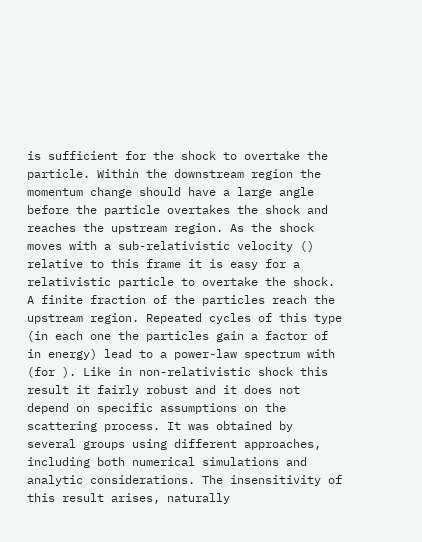is sufficient for the shock to overtake the particle. Within the downstream region the momentum change should have a large angle before the particle overtakes the shock and reaches the upstream region. As the shock moves with a sub-relativistic velocity () relative to this frame it is easy for a relativistic particle to overtake the shock. A finite fraction of the particles reach the upstream region. Repeated cycles of this type (in each one the particles gain a factor of in energy) lead to a power-law spectrum with (for ). Like in non-relativistic shock this result it fairly robust and it does not depend on specific assumptions on the scattering process. It was obtained by several groups using different approaches, including both numerical simulations and analytic considerations. The insensitivity of this result arises, naturally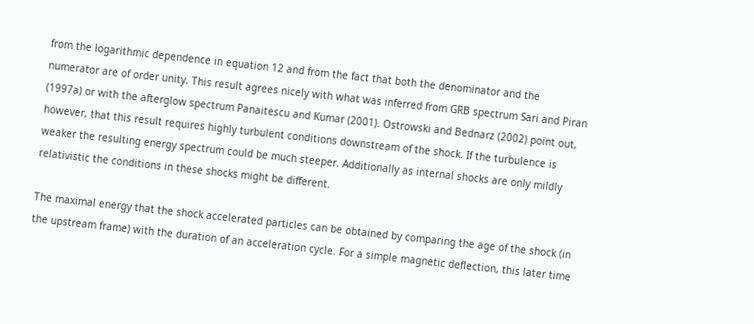from the logarithmic dependence in equation 12 and from the fact that both the denominator and the numerator are of order unity. This result agrees nicely with what was inferred from GRB spectrum Sari and Piran (1997a) or with the afterglow spectrum Panaitescu and Kumar (2001). Ostrowski and Bednarz (2002) point out, however, that this result requires highly turbulent conditions downstream of the shock. If the turbulence is weaker the resulting energy spectrum could be much steeper. Additionally as internal shocks are only mildly relativistic the conditions in these shocks might be different.

The maximal energy that the shock accelerated particles can be obtained by comparing the age of the shock (in the upstream frame) with the duration of an acceleration cycle. For a simple magnetic deflection, this later time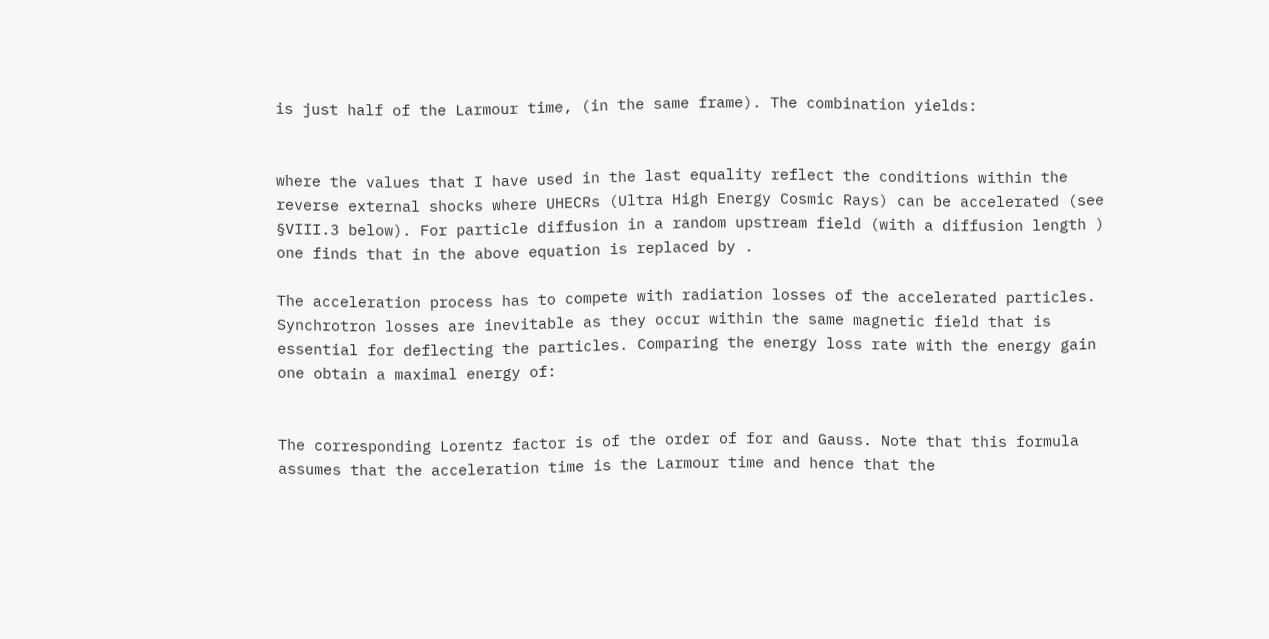is just half of the Larmour time, (in the same frame). The combination yields:


where the values that I have used in the last equality reflect the conditions within the reverse external shocks where UHECRs (Ultra High Energy Cosmic Rays) can be accelerated (see §VIII.3 below). For particle diffusion in a random upstream field (with a diffusion length ) one finds that in the above equation is replaced by .

The acceleration process has to compete with radiation losses of the accelerated particles. Synchrotron losses are inevitable as they occur within the same magnetic field that is essential for deflecting the particles. Comparing the energy loss rate with the energy gain one obtain a maximal energy of:


The corresponding Lorentz factor is of the order of for and Gauss. Note that this formula assumes that the acceleration time is the Larmour time and hence that the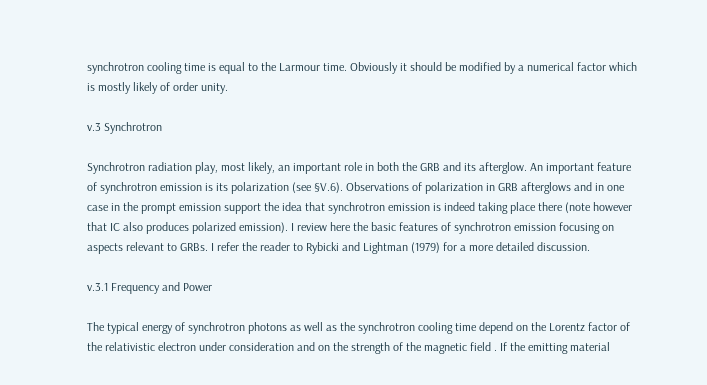synchrotron cooling time is equal to the Larmour time. Obviously it should be modified by a numerical factor which is mostly likely of order unity.

v.3 Synchrotron

Synchrotron radiation play, most likely, an important role in both the GRB and its afterglow. An important feature of synchrotron emission is its polarization (see §V.6). Observations of polarization in GRB afterglows and in one case in the prompt emission support the idea that synchrotron emission is indeed taking place there (note however that IC also produces polarized emission). I review here the basic features of synchrotron emission focusing on aspects relevant to GRBs. I refer the reader to Rybicki and Lightman (1979) for a more detailed discussion.

v.3.1 Frequency and Power

The typical energy of synchrotron photons as well as the synchrotron cooling time depend on the Lorentz factor of the relativistic electron under consideration and on the strength of the magnetic field . If the emitting material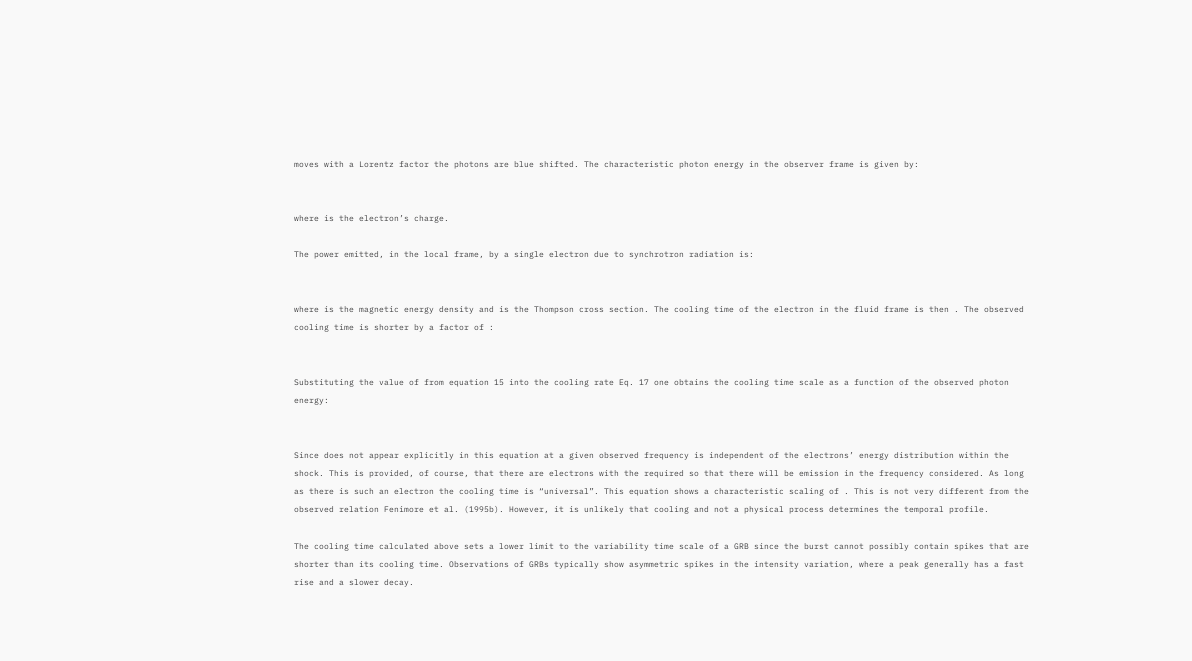moves with a Lorentz factor the photons are blue shifted. The characteristic photon energy in the observer frame is given by:


where is the electron’s charge.

The power emitted, in the local frame, by a single electron due to synchrotron radiation is:


where is the magnetic energy density and is the Thompson cross section. The cooling time of the electron in the fluid frame is then . The observed cooling time is shorter by a factor of :


Substituting the value of from equation 15 into the cooling rate Eq. 17 one obtains the cooling time scale as a function of the observed photon energy:


Since does not appear explicitly in this equation at a given observed frequency is independent of the electrons’ energy distribution within the shock. This is provided, of course, that there are electrons with the required so that there will be emission in the frequency considered. As long as there is such an electron the cooling time is “universal”. This equation shows a characteristic scaling of . This is not very different from the observed relation Fenimore et al. (1995b). However, it is unlikely that cooling and not a physical process determines the temporal profile.

The cooling time calculated above sets a lower limit to the variability time scale of a GRB since the burst cannot possibly contain spikes that are shorter than its cooling time. Observations of GRBs typically show asymmetric spikes in the intensity variation, where a peak generally has a fast rise and a slower decay.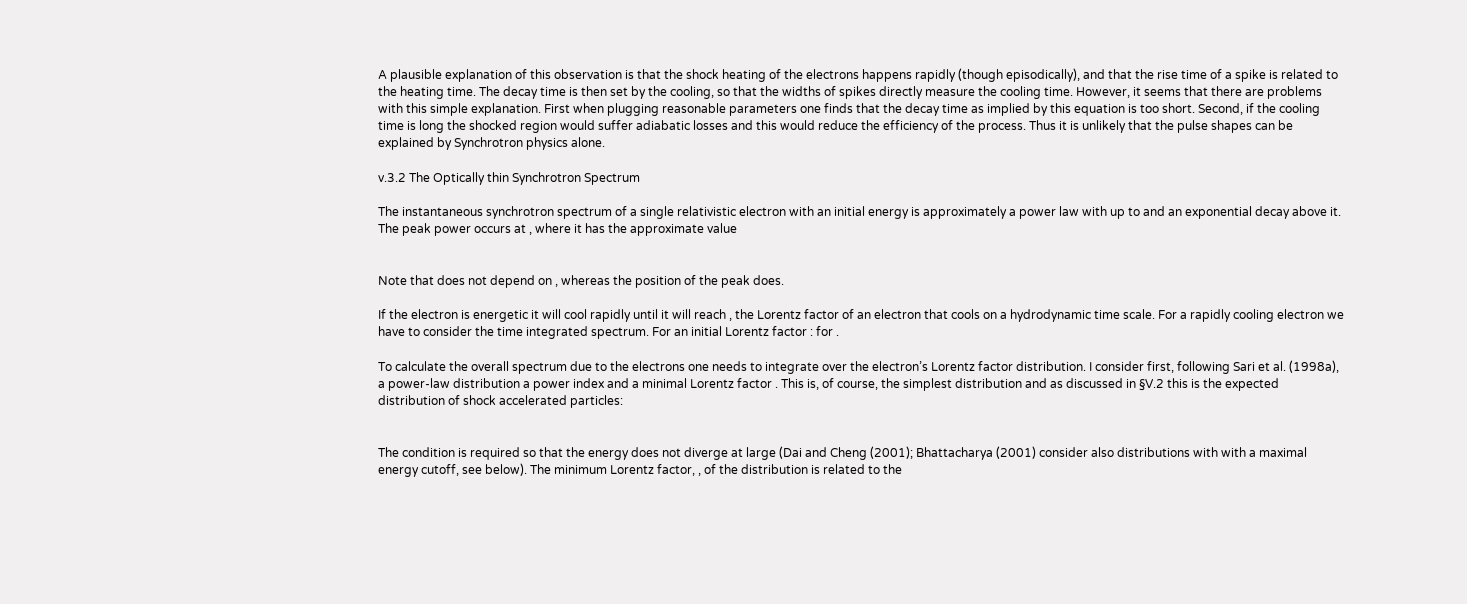A plausible explanation of this observation is that the shock heating of the electrons happens rapidly (though episodically), and that the rise time of a spike is related to the heating time. The decay time is then set by the cooling, so that the widths of spikes directly measure the cooling time. However, it seems that there are problems with this simple explanation. First when plugging reasonable parameters one finds that the decay time as implied by this equation is too short. Second, if the cooling time is long the shocked region would suffer adiabatic losses and this would reduce the efficiency of the process. Thus it is unlikely that the pulse shapes can be explained by Synchrotron physics alone.

v.3.2 The Optically thin Synchrotron Spectrum

The instantaneous synchrotron spectrum of a single relativistic electron with an initial energy is approximately a power law with up to and an exponential decay above it. The peak power occurs at , where it has the approximate value


Note that does not depend on , whereas the position of the peak does.

If the electron is energetic it will cool rapidly until it will reach , the Lorentz factor of an electron that cools on a hydrodynamic time scale. For a rapidly cooling electron we have to consider the time integrated spectrum. For an initial Lorentz factor : for .

To calculate the overall spectrum due to the electrons one needs to integrate over the electron’s Lorentz factor distribution. I consider first, following Sari et al. (1998a), a power-law distribution a power index and a minimal Lorentz factor . This is, of course, the simplest distribution and as discussed in §V.2 this is the expected distribution of shock accelerated particles:


The condition is required so that the energy does not diverge at large (Dai and Cheng (2001); Bhattacharya (2001) consider also distributions with with a maximal energy cutoff, see below). The minimum Lorentz factor, , of the distribution is related to the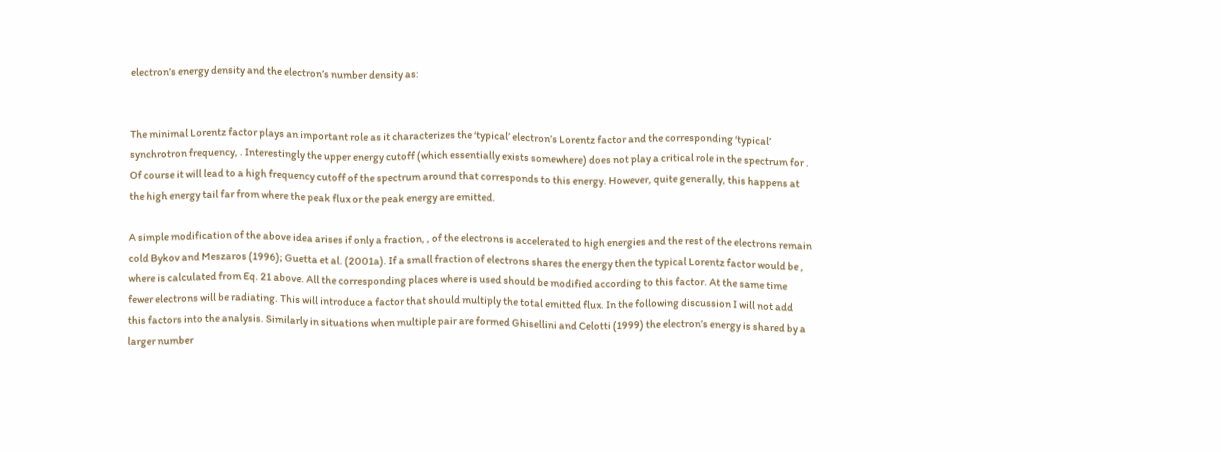electron’s energy density and the electron’s number density as:


The minimal Lorentz factor plays an important role as it characterizes the ‘typical’ electron’s Lorentz factor and the corresponding ‘typical’ synchrotron frequency, . Interestingly the upper energy cutoff (which essentially exists somewhere) does not play a critical role in the spectrum for . Of course it will lead to a high frequency cutoff of the spectrum around that corresponds to this energy. However, quite generally, this happens at the high energy tail far from where the peak flux or the peak energy are emitted.

A simple modification of the above idea arises if only a fraction, , of the electrons is accelerated to high energies and the rest of the electrons remain cold Bykov and Meszaros (1996); Guetta et al. (2001a). If a small fraction of electrons shares the energy then the typical Lorentz factor would be , where is calculated from Eq. 21 above. All the corresponding places where is used should be modified according to this factor. At the same time fewer electrons will be radiating. This will introduce a factor that should multiply the total emitted flux. In the following discussion I will not add this factors into the analysis. Similarly in situations when multiple pair are formed Ghisellini and Celotti (1999) the electron’s energy is shared by a larger number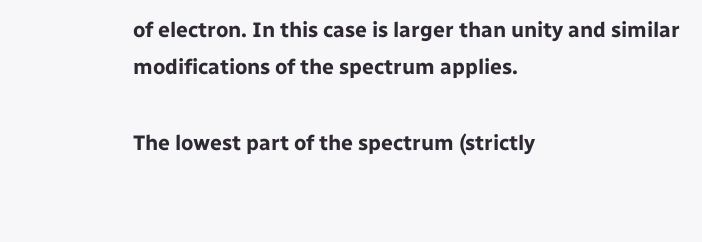of electron. In this case is larger than unity and similar modifications of the spectrum applies.

The lowest part of the spectrum (strictly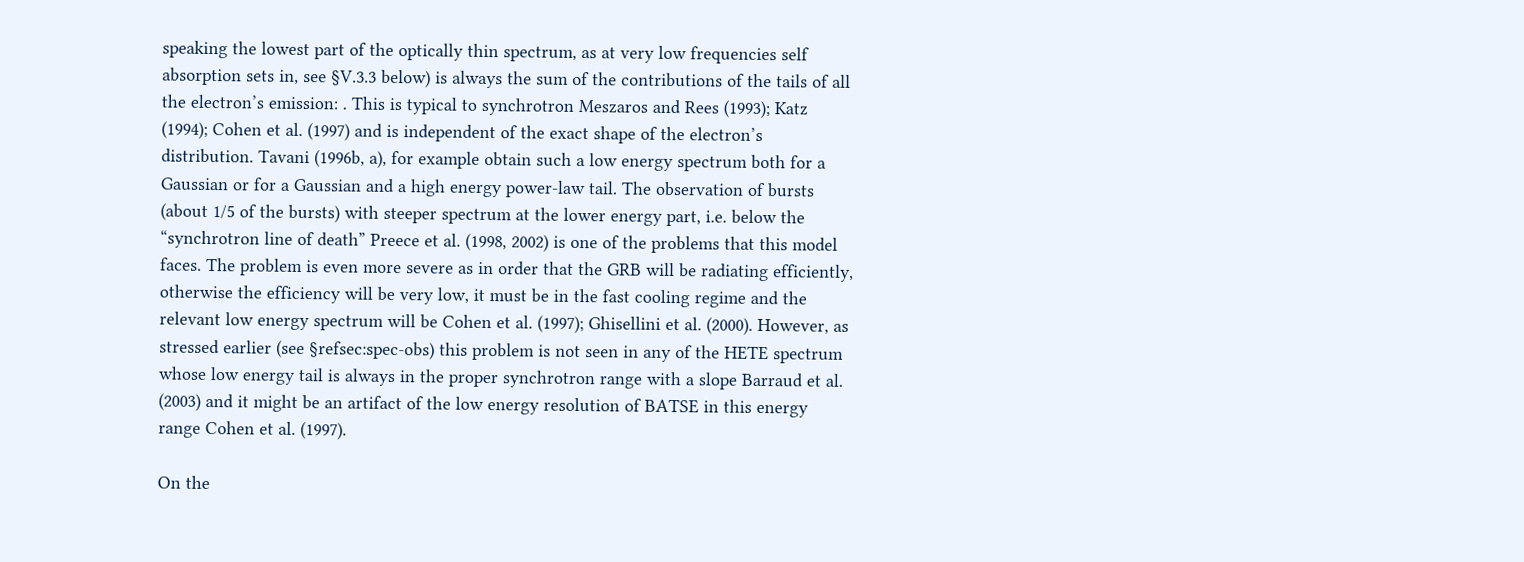speaking the lowest part of the optically thin spectrum, as at very low frequencies self absorption sets in, see §V.3.3 below) is always the sum of the contributions of the tails of all the electron’s emission: . This is typical to synchrotron Meszaros and Rees (1993); Katz (1994); Cohen et al. (1997) and is independent of the exact shape of the electron’s distribution. Tavani (1996b, a), for example obtain such a low energy spectrum both for a Gaussian or for a Gaussian and a high energy power-law tail. The observation of bursts (about 1/5 of the bursts) with steeper spectrum at the lower energy part, i.e. below the “synchrotron line of death” Preece et al. (1998, 2002) is one of the problems that this model faces. The problem is even more severe as in order that the GRB will be radiating efficiently, otherwise the efficiency will be very low, it must be in the fast cooling regime and the relevant low energy spectrum will be Cohen et al. (1997); Ghisellini et al. (2000). However, as stressed earlier (see §refsec:spec-obs) this problem is not seen in any of the HETE spectrum whose low energy tail is always in the proper synchrotron range with a slope Barraud et al. (2003) and it might be an artifact of the low energy resolution of BATSE in this energy range Cohen et al. (1997).

On the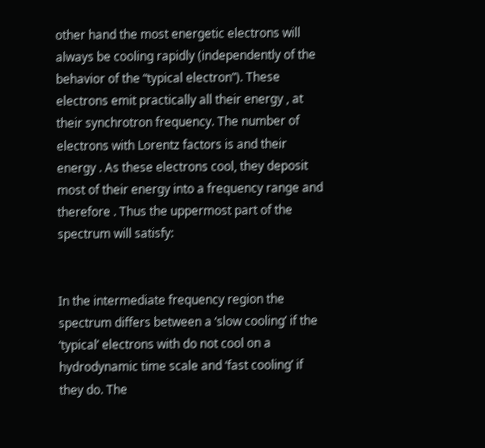other hand the most energetic electrons will always be cooling rapidly (independently of the behavior of the “typical electron”). These electrons emit practically all their energy , at their synchrotron frequency. The number of electrons with Lorentz factors is and their energy . As these electrons cool, they deposit most of their energy into a frequency range and therefore . Thus the uppermost part of the spectrum will satisfy:


In the intermediate frequency region the spectrum differs between a ‘slow cooling’ if the ‘typical’ electrons with do not cool on a hydrodynamic time scale and ‘fast cooling’ if they do. The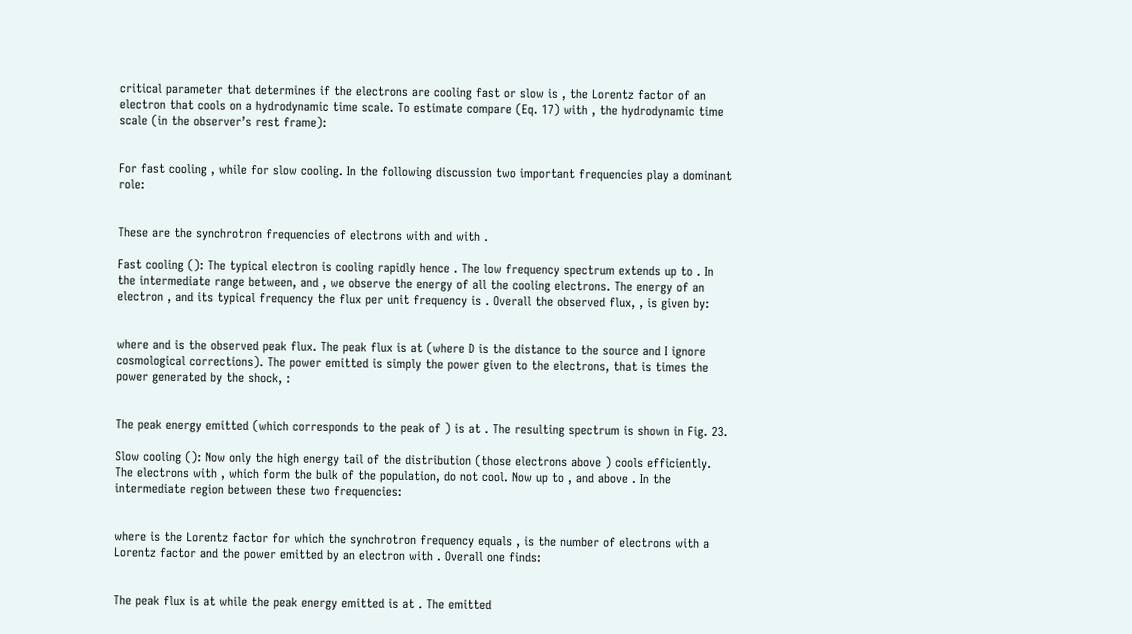critical parameter that determines if the electrons are cooling fast or slow is , the Lorentz factor of an electron that cools on a hydrodynamic time scale. To estimate compare (Eq. 17) with , the hydrodynamic time scale (in the observer’s rest frame):


For fast cooling , while for slow cooling. In the following discussion two important frequencies play a dominant role:


These are the synchrotron frequencies of electrons with and with .

Fast cooling (): The typical electron is cooling rapidly hence . The low frequency spectrum extends up to . In the intermediate range between, and , we observe the energy of all the cooling electrons. The energy of an electron , and its typical frequency the flux per unit frequency is . Overall the observed flux, , is given by:


where and is the observed peak flux. The peak flux is at (where D is the distance to the source and I ignore cosmological corrections). The power emitted is simply the power given to the electrons, that is times the power generated by the shock, :


The peak energy emitted (which corresponds to the peak of ) is at . The resulting spectrum is shown in Fig. 23.

Slow cooling (): Now only the high energy tail of the distribution (those electrons above ) cools efficiently. The electrons with , which form the bulk of the population, do not cool. Now up to , and above . In the intermediate region between these two frequencies:


where is the Lorentz factor for which the synchrotron frequency equals , is the number of electrons with a Lorentz factor and the power emitted by an electron with . Overall one finds:


The peak flux is at while the peak energy emitted is at . The emitted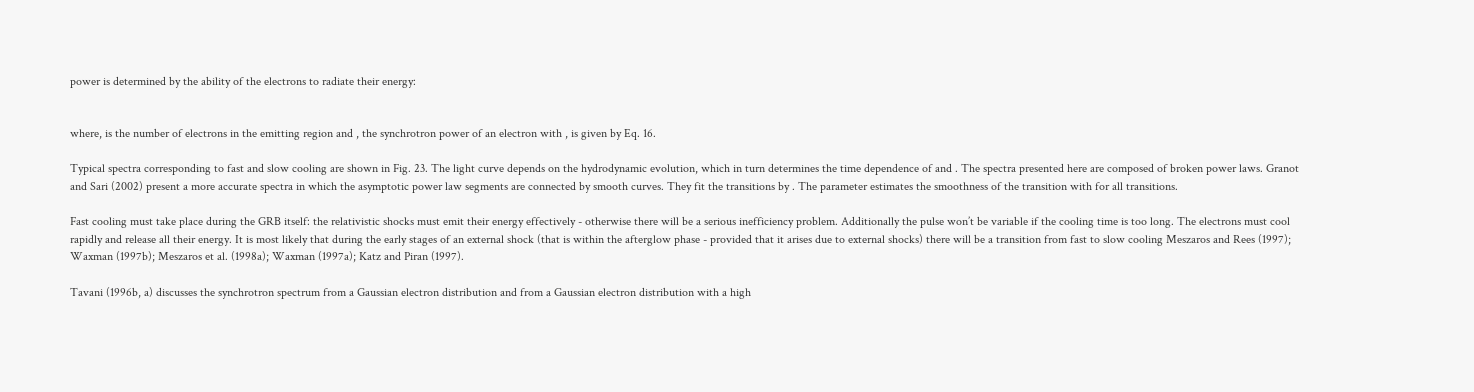power is determined by the ability of the electrons to radiate their energy:


where, is the number of electrons in the emitting region and , the synchrotron power of an electron with , is given by Eq. 16.

Typical spectra corresponding to fast and slow cooling are shown in Fig. 23. The light curve depends on the hydrodynamic evolution, which in turn determines the time dependence of and . The spectra presented here are composed of broken power laws. Granot and Sari (2002) present a more accurate spectra in which the asymptotic power law segments are connected by smooth curves. They fit the transitions by . The parameter estimates the smoothness of the transition with for all transitions.

Fast cooling must take place during the GRB itself: the relativistic shocks must emit their energy effectively - otherwise there will be a serious inefficiency problem. Additionally the pulse won’t be variable if the cooling time is too long. The electrons must cool rapidly and release all their energy. It is most likely that during the early stages of an external shock (that is within the afterglow phase - provided that it arises due to external shocks) there will be a transition from fast to slow cooling Meszaros and Rees (1997); Waxman (1997b); Meszaros et al. (1998a); Waxman (1997a); Katz and Piran (1997).

Tavani (1996b, a) discusses the synchrotron spectrum from a Gaussian electron distribution and from a Gaussian electron distribution with a high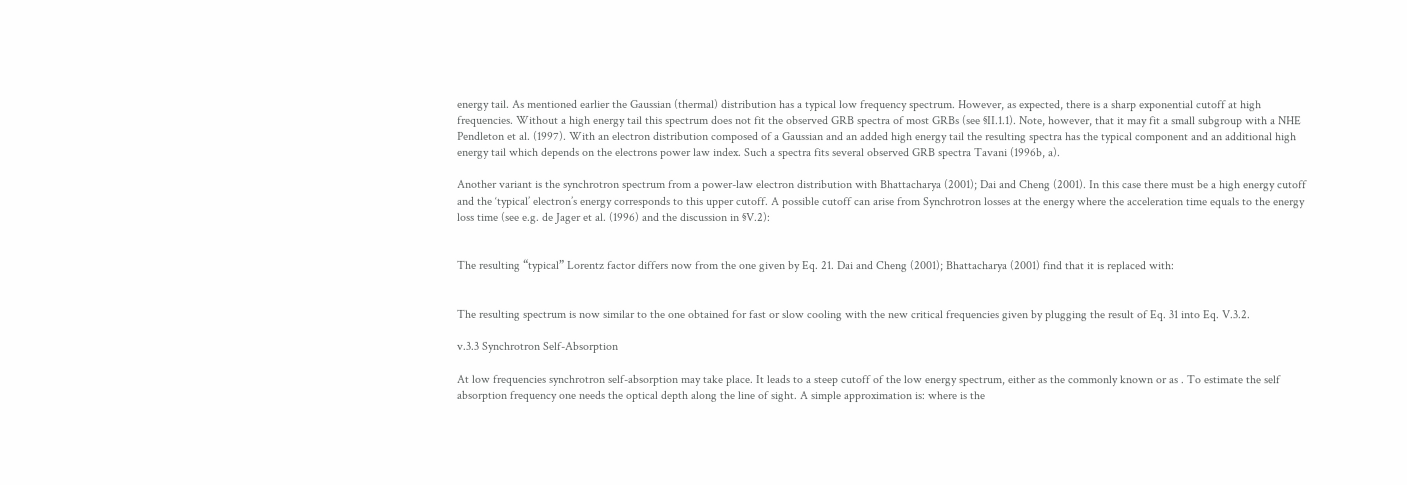energy tail. As mentioned earlier the Gaussian (thermal) distribution has a typical low frequency spectrum. However, as expected, there is a sharp exponential cutoff at high frequencies. Without a high energy tail this spectrum does not fit the observed GRB spectra of most GRBs (see §II.1.1). Note, however, that it may fit a small subgroup with a NHE Pendleton et al. (1997). With an electron distribution composed of a Gaussian and an added high energy tail the resulting spectra has the typical component and an additional high energy tail which depends on the electrons power law index. Such a spectra fits several observed GRB spectra Tavani (1996b, a).

Another variant is the synchrotron spectrum from a power-law electron distribution with Bhattacharya (2001); Dai and Cheng (2001). In this case there must be a high energy cutoff and the ‘typical’ electron’s energy corresponds to this upper cutoff. A possible cutoff can arise from Synchrotron losses at the energy where the acceleration time equals to the energy loss time (see e.g. de Jager et al. (1996) and the discussion in §V.2):


The resulting “typical” Lorentz factor differs now from the one given by Eq. 21. Dai and Cheng (2001); Bhattacharya (2001) find that it is replaced with:


The resulting spectrum is now similar to the one obtained for fast or slow cooling with the new critical frequencies given by plugging the result of Eq. 31 into Eq. V.3.2.

v.3.3 Synchrotron Self-Absorption

At low frequencies synchrotron self-absorption may take place. It leads to a steep cutoff of the low energy spectrum, either as the commonly known or as . To estimate the self absorption frequency one needs the optical depth along the line of sight. A simple approximation is: where is the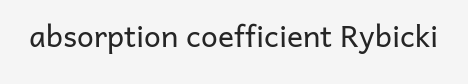absorption coefficient Rybicki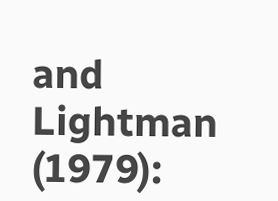and Lightman (1979):